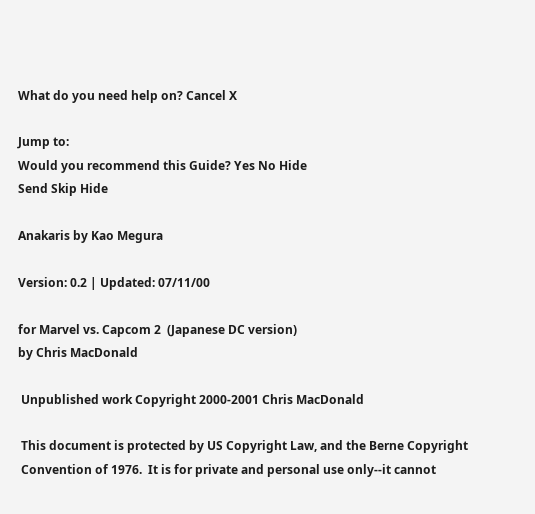What do you need help on? Cancel X

Jump to:
Would you recommend this Guide? Yes No Hide
Send Skip Hide

Anakaris by Kao Megura

Version: 0.2 | Updated: 07/11/00

for Marvel vs. Capcom 2  (Japanese DC version)
by Chris MacDonald

 Unpublished work Copyright 2000-2001 Chris MacDonald

 This document is protected by US Copyright Law, and the Berne Copyright
 Convention of 1976.  It is for private and personal use only--it cannot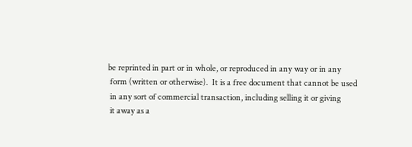be reprinted in part or in whole, or reproduced in any way or in any
 form (written or otherwise).  It is a free document that cannot be used
 in any sort of commercial transaction, including selling it or giving
 it away as a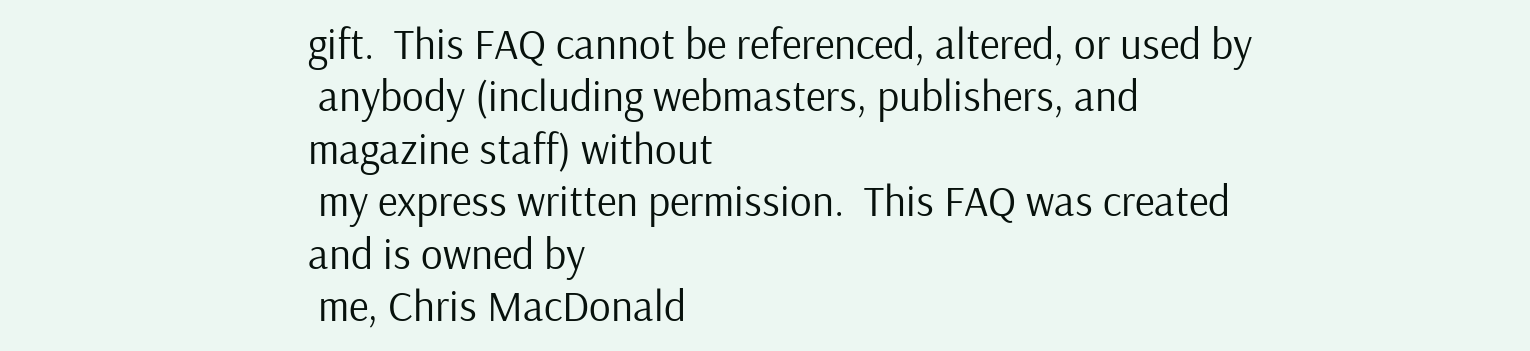gift.  This FAQ cannot be referenced, altered, or used by
 anybody (including webmasters, publishers, and magazine staff) without
 my express written permission.  This FAQ was created and is owned by
 me, Chris MacDonald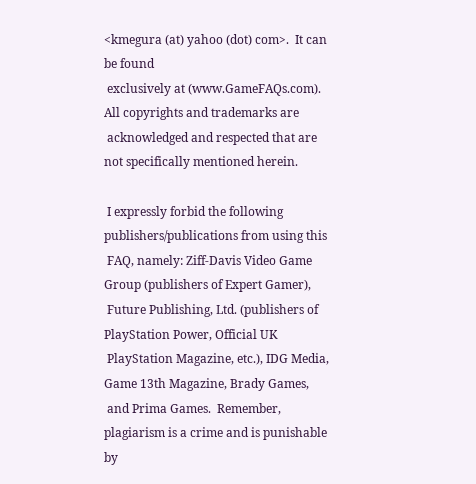<kmegura (at) yahoo (dot) com>.  It can be found
 exclusively at (www.GameFAQs.com).  All copyrights and trademarks are
 acknowledged and respected that are not specifically mentioned herein.

 I expressly forbid the following publishers/publications from using this
 FAQ, namely: Ziff-Davis Video Game Group (publishers of Expert Gamer),
 Future Publishing, Ltd. (publishers of PlayStation Power, Official UK
 PlayStation Magazine, etc.), IDG Media, Game 13th Magazine, Brady Games,
 and Prima Games.  Remember, plagiarism is a crime and is punishable by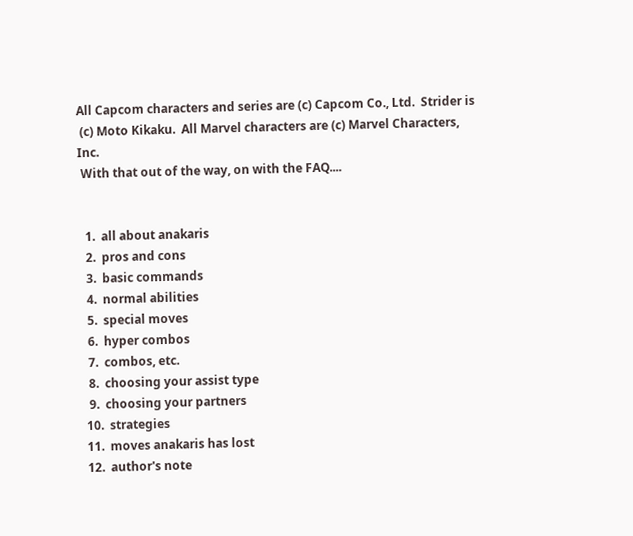All Capcom characters and series are (c) Capcom Co., Ltd.  Strider is
 (c) Moto Kikaku.  All Marvel characters are (c) Marvel Characters, Inc.
 With that out of the way, on with the FAQ....


  1.  all about anakaris
  2.  pros and cons
  3.  basic commands
  4.  normal abilities
  5.  special moves
  6.  hyper combos
  7.  combos, etc.
  8.  choosing your assist type
  9.  choosing your partners
 10.  strategies
 11.  moves anakaris has lost
 12.  author's note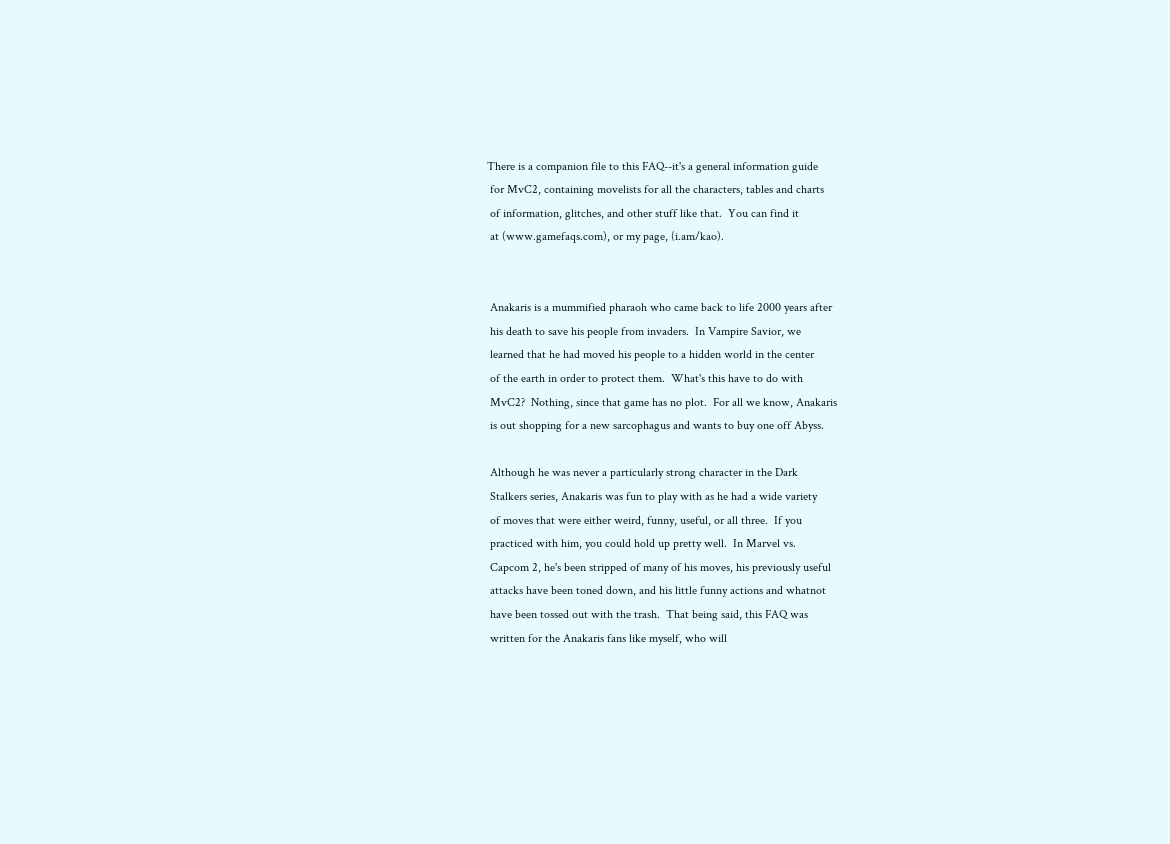There is a companion file to this FAQ--it's a general information guide
 for MvC2, containing movelists for all the characters, tables and charts
 of information, glitches, and other stuff like that.  You can find it
 at (www.gamefaqs.com), or my page, (i.am/kao).


 Anakaris is a mummified pharaoh who came back to life 2000 years after
 his death to save his people from invaders.  In Vampire Savior, we
 learned that he had moved his people to a hidden world in the center
 of the earth in order to protect them.  What's this have to do with
 MvC2?  Nothing, since that game has no plot.  For all we know, Anakaris
 is out shopping for a new sarcophagus and wants to buy one off Abyss.

 Although he was never a particularly strong character in the Dark
 Stalkers series, Anakaris was fun to play with as he had a wide variety
 of moves that were either weird, funny, useful, or all three.  If you
 practiced with him, you could hold up pretty well.  In Marvel vs.
 Capcom 2, he's been stripped of many of his moves, his previously useful
 attacks have been toned down, and his little funny actions and whatnot
 have been tossed out with the trash.  That being said, this FAQ was
 written for the Anakaris fans like myself, who will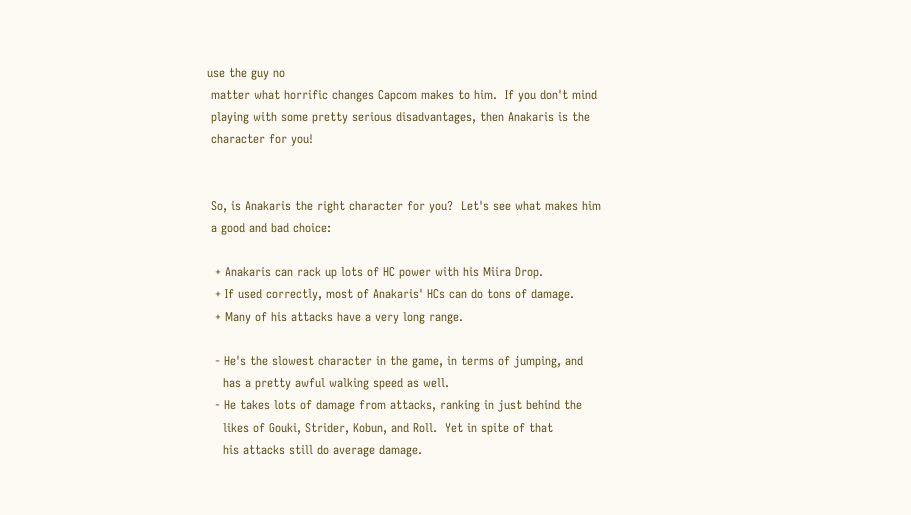use the guy no
 matter what horrific changes Capcom makes to him.  If you don't mind
 playing with some pretty serious disadvantages, then Anakaris is the
 character for you!


 So, is Anakaris the right character for you?  Let's see what makes him
 a good and bad choice:

  + Anakaris can rack up lots of HC power with his Miira Drop.
  + If used correctly, most of Anakaris' HCs can do tons of damage.
  + Many of his attacks have a very long range.

  - He's the slowest character in the game, in terms of jumping, and
    has a pretty awful walking speed as well.
  - He takes lots of damage from attacks, ranking in just behind the
    likes of Gouki, Strider, Kobun, and Roll.  Yet in spite of that
    his attacks still do average damage.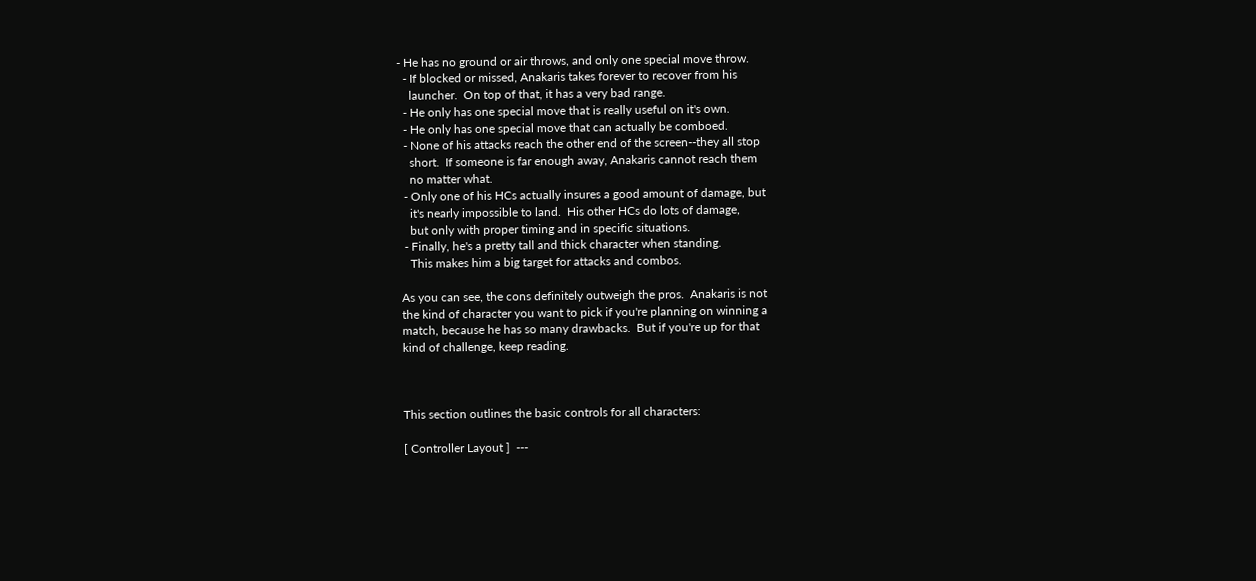- He has no ground or air throws, and only one special move throw.
  - If blocked or missed, Anakaris takes forever to recover from his
    launcher.  On top of that, it has a very bad range.
  - He only has one special move that is really useful on it's own.
  - He only has one special move that can actually be comboed.
  - None of his attacks reach the other end of the screen--they all stop
    short.  If someone is far enough away, Anakaris cannot reach them
    no matter what.
  - Only one of his HCs actually insures a good amount of damage, but
    it's nearly impossible to land.  His other HCs do lots of damage,
    but only with proper timing and in specific situations.
  - Finally, he's a pretty tall and thick character when standing.
    This makes him a big target for attacks and combos.

 As you can see, the cons definitely outweigh the pros.  Anakaris is not
 the kind of character you want to pick if you're planning on winning a
 match, because he has so many drawbacks.  But if you're up for that
 kind of challenge, keep reading.



 This section outlines the basic controls for all characters:

 [ Controller Layout ]  ---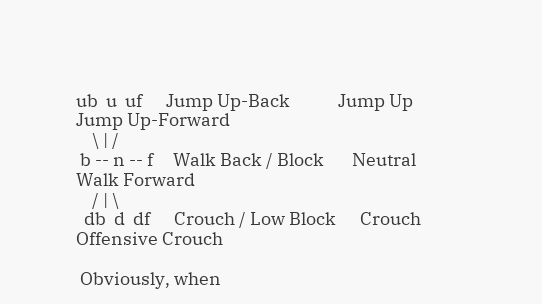ub  u  uf      Jump Up-Back            Jump Up         Jump Up-Forward
    \ | /
 b -- n -- f     Walk Back / Block       Neutral         Walk Forward
    / | \
  db  d  df      Crouch / Low Block      Crouch          Offensive Crouch

 Obviously, when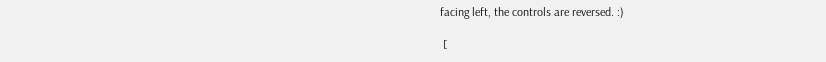facing left, the controls are reversed. :)

 [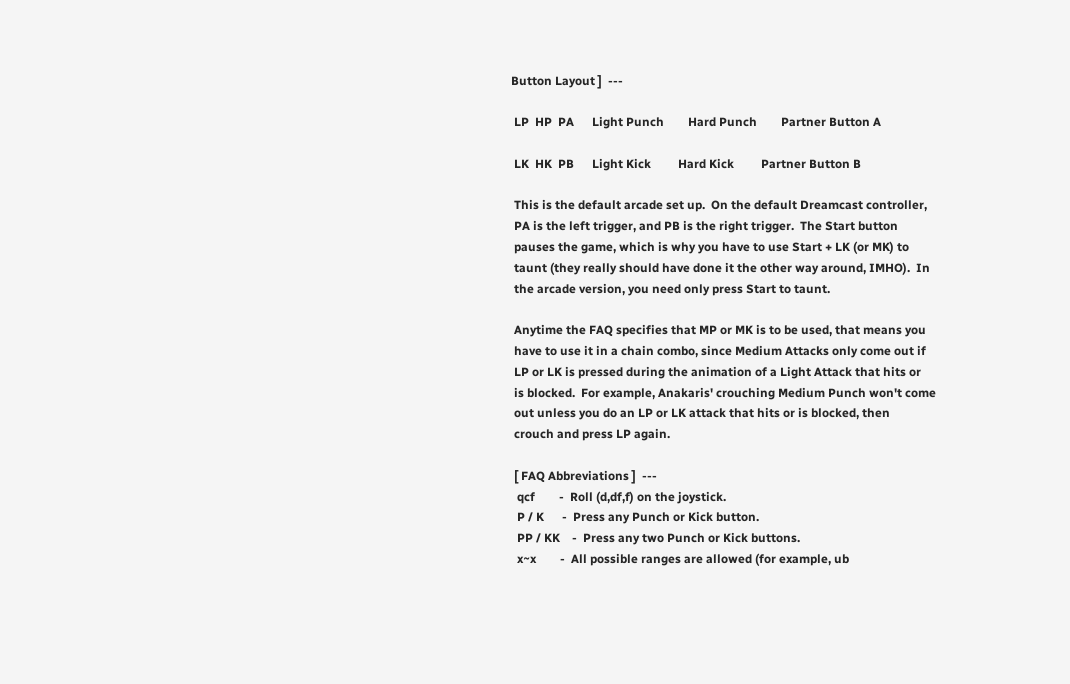Button Layout ]  ---

 LP  HP  PA      Light Punch        Hard Punch        Partner Button A

 LK  HK  PB      Light Kick         Hard Kick         Partner Button B

 This is the default arcade set up.  On the default Dreamcast controller,
 PA is the left trigger, and PB is the right trigger.  The Start button
 pauses the game, which is why you have to use Start + LK (or MK) to
 taunt (they really should have done it the other way around, IMHO).  In
 the arcade version, you need only press Start to taunt.

 Anytime the FAQ specifies that MP or MK is to be used, that means you
 have to use it in a chain combo, since Medium Attacks only come out if
 LP or LK is pressed during the animation of a Light Attack that hits or
 is blocked.  For example, Anakaris' crouching Medium Punch won't come
 out unless you do an LP or LK attack that hits or is blocked, then
 crouch and press LP again.

 [ FAQ Abbreviations ]  ---
  qcf        -  Roll (d,df,f) on the joystick.
  P / K      -  Press any Punch or Kick button.
  PP / KK    -  Press any two Punch or Kick buttons.
  x~x        -  All possible ranges are allowed (for example, ub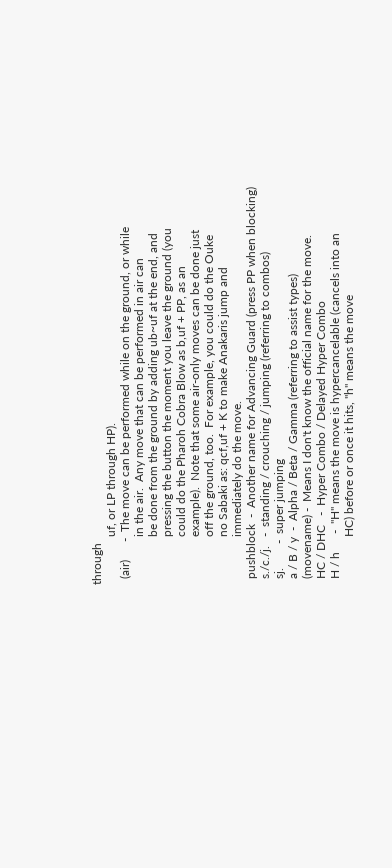through
                uf, or LP through HP).
  (air)      -  The move can be performed while on the ground, or while
                in the air.  Any move that can be performed in air can
                be done from the ground by adding ub~uf at the end, and
                pressing the button the moment you leave the ground (you
                could do the Pharoh Cobra Blow as b,uf + PP, as an
                example).  Note that some air-only moves can be done just
                off the ground, too.  For example, you could do the Ouke
                no Sabaki as: qcf,uf + K to make Anakaris jump and
                immediately do the move.
  pushblock  -  Another name for Advancing Guard (press PP when blocking)
  s./c./j.   -  standing / crouching / jumping (referring to combos)
  sj.        -  super jumping
  a / B / y  -  Alpha / Beta / Gamma (referring to assist types)
  (movename) -  Means I don't know the official name for the move.
  HC / DHC   -  Hyper Combo / Delayed Hyper Combo
  H / h      -  "H" means the move is hypercancelable (cancels into an
                HC) before or once it hits, "h" means the move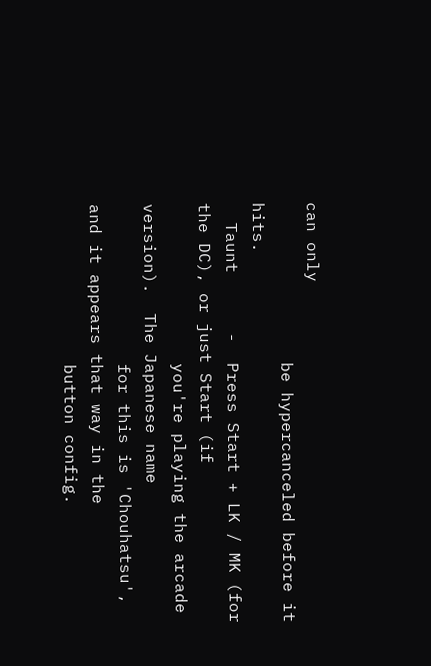can only
                be hypercanceled before it hits.
  Taunt      -  Press Start + LK / MK (for the DC), or just Start (if
                you're playing the arcade version).  The Japanese name
                for this is 'Chouhatsu', and it appears that way in the
                button config.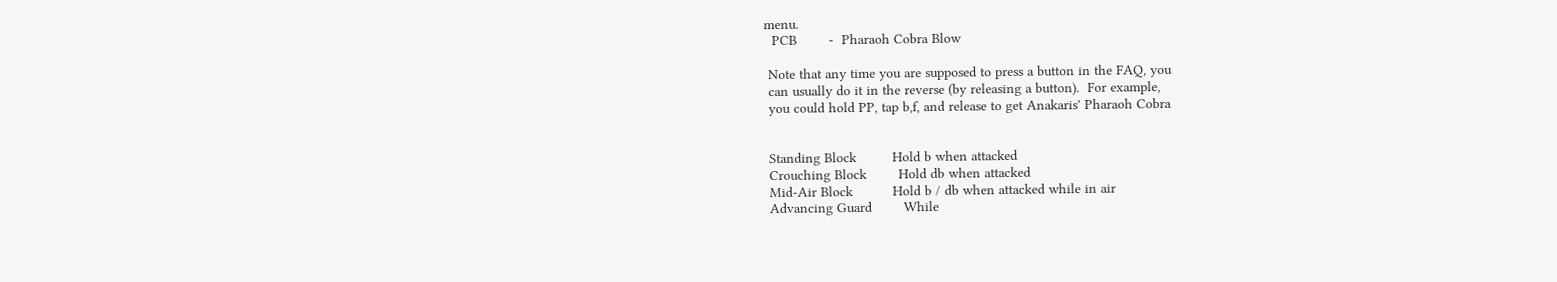menu.
  PCB        -  Pharaoh Cobra Blow

 Note that any time you are supposed to press a button in the FAQ, you
 can usually do it in the reverse (by releasing a button).  For example,
 you could hold PP, tap b,f, and release to get Anakaris' Pharaoh Cobra


 Standing Block         Hold b when attacked
 Crouching Block        Hold db when attacked
 Mid-Air Block          Hold b / db when attacked while in air
 Advancing Guard        While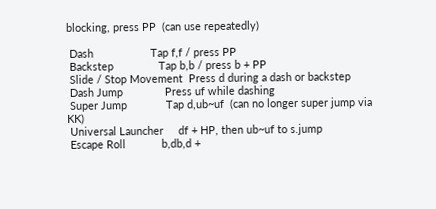blocking, press PP  (can use repeatedly)

 Dash                   Tap f,f / press PP
 Backstep               Tap b,b / press b + PP
 Slide / Stop Movement  Press d during a dash or backstep
 Dash Jump              Press uf while dashing
 Super Jump             Tap d,ub~uf  (can no longer super jump via KK)
 Universal Launcher     df + HP, then ub~uf to s.jump
 Escape Roll            b,db,d +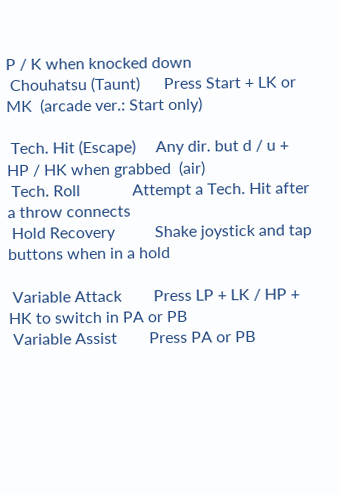P / K when knocked down
 Chouhatsu (Taunt)      Press Start + LK or MK  (arcade ver.: Start only)

 Tech. Hit (Escape)     Any dir. but d / u + HP / HK when grabbed  (air)
 Tech. Roll             Attempt a Tech. Hit after a throw connects
 Hold Recovery          Shake joystick and tap buttons when in a hold

 Variable Attack        Press LP + LK / HP + HK to switch in PA or PB
 Variable Assist        Press PA or PB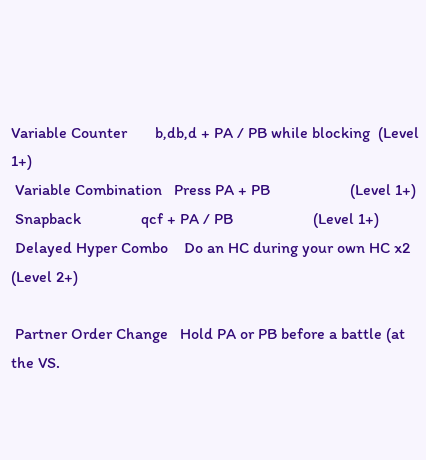Variable Counter       b,db,d + PA / PB while blocking  (Level 1+)
 Variable Combination   Press PA + PB                    (Level 1+)
 Snapback               qcf + PA / PB                    (Level 1+)
 Delayed Hyper Combo    Do an HC during your own HC x2   (Level 2+)

 Partner Order Change   Hold PA or PB before a battle (at the VS.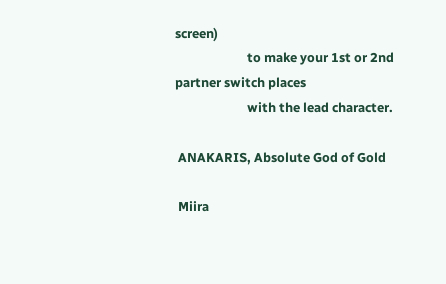screen)
                        to make your 1st or 2nd partner switch places
                        with the lead character.

 ANAKARIS, Absolute God of Gold

 Miira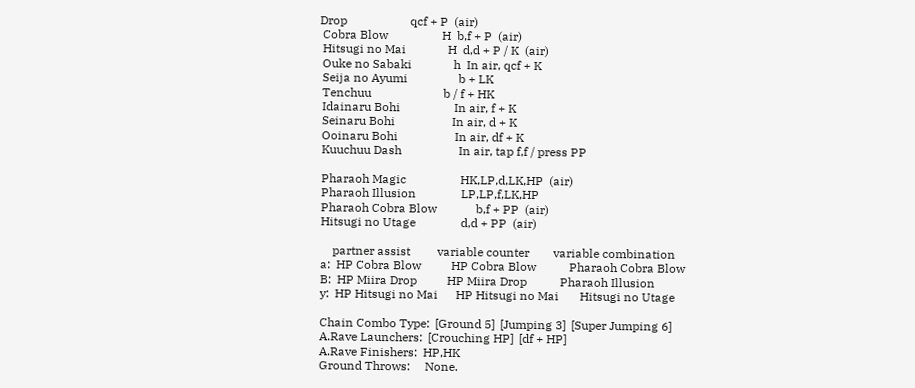Drop                     qcf + P  (air)
 Cobra Blow                  H  b,f + P  (air)
 Hitsugi no Mai              H  d,d + P / K  (air)
 Ouke no Sabaki              h  In air, qcf + K
 Seija no Ayumi                 b + LK
 Tenchuu                        b / f + HK
 Idainaru Bohi                  In air, f + K
 Seinaru Bohi                   In air, d + K
 Ooinaru Bohi                   In air, df + K
 Kuuchuu Dash                   In air, tap f,f / press PP

 Pharaoh Magic                  HK,LP,d,LK,HP  (air)
 Pharaoh Illusion               LP,LP,f,LK,HP
 Pharaoh Cobra Blow             b,f + PP  (air)
 Hitsugi no Utage               d,d + PP  (air)

     partner assist         variable counter        variable combination
 a:  HP Cobra Blow          HP Cobra Blow           Pharaoh Cobra Blow
 B:  HP Miira Drop          HP Miira Drop           Pharaoh Illusion
 y:  HP Hitsugi no Mai      HP Hitsugi no Mai       Hitsugi no Utage

 Chain Combo Type:  [Ground 5]  [Jumping 3]  [Super Jumping 6]
 A.Rave Launchers:  [Crouching HP]  [df + HP]
 A.Rave Finishers:  HP,HK
 Ground Throws:     None.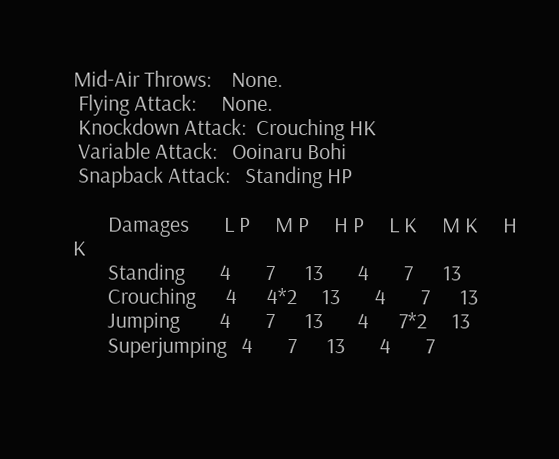Mid-Air Throws:    None.
 Flying Attack:     None.
 Knockdown Attack:  Crouching HK
 Variable Attack:   Ooinaru Bohi
 Snapback Attack:   Standing HP

       Damages       L P     M P     H P     L K     M K     H K
       Standing       4       7      13       4       7      13
       Crouching      4      4*2     13       4       7      13
       Jumping        4       7      13       4      7*2     13
       Superjumping   4       7      13       4       7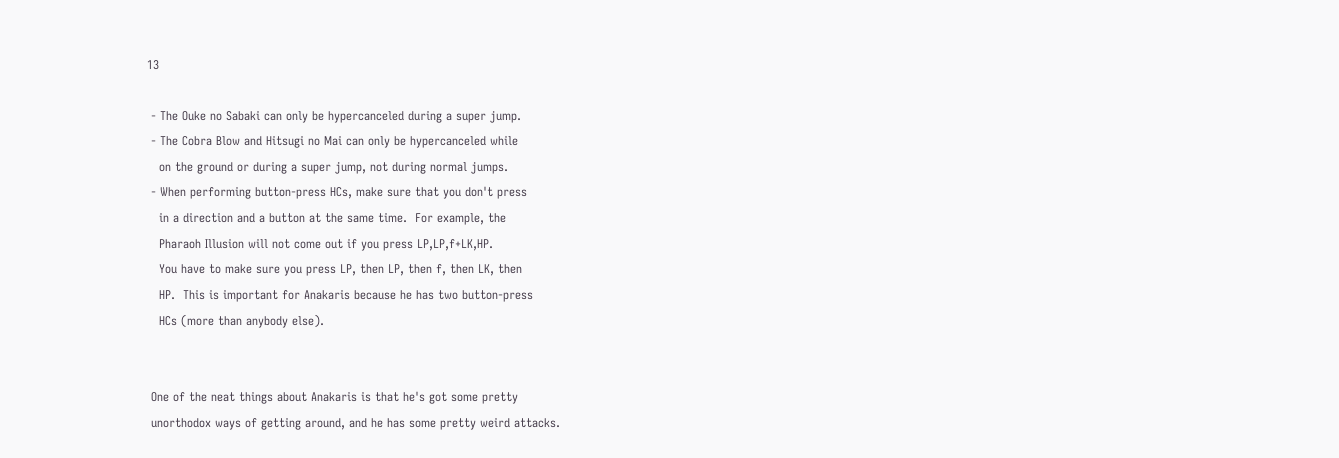13

 - The Ouke no Sabaki can only be hypercanceled during a super jump.
 - The Cobra Blow and Hitsugi no Mai can only be hypercanceled while
   on the ground or during a super jump, not during normal jumps.
 - When performing button-press HCs, make sure that you don't press
   in a direction and a button at the same time.  For example, the
   Pharaoh Illusion will not come out if you press LP,LP,f+LK,HP.
   You have to make sure you press LP, then LP, then f, then LK, then
   HP.  This is important for Anakaris because he has two button-press
   HCs (more than anybody else).


 One of the neat things about Anakaris is that he's got some pretty
 unorthodox ways of getting around, and he has some pretty weird attacks.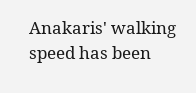Anakaris' walking speed has been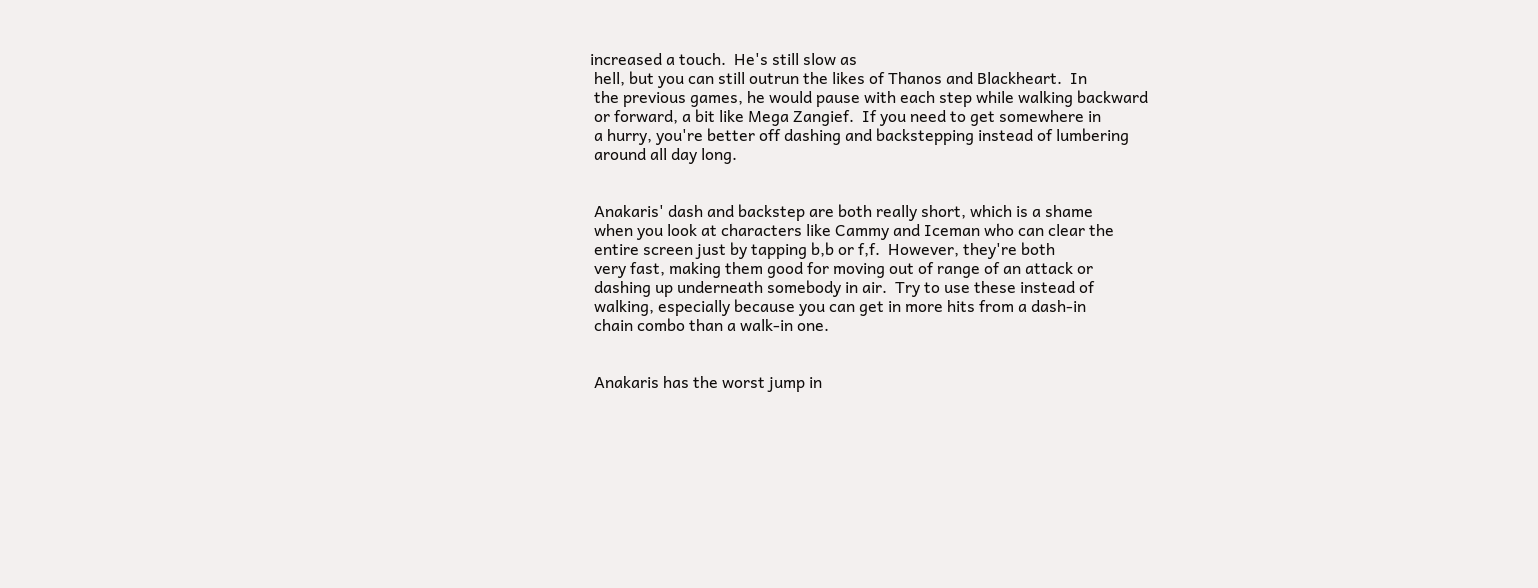increased a touch.  He's still slow as
 hell, but you can still outrun the likes of Thanos and Blackheart.  In
 the previous games, he would pause with each step while walking backward
 or forward, a bit like Mega Zangief.  If you need to get somewhere in
 a hurry, you're better off dashing and backstepping instead of lumbering
 around all day long.


 Anakaris' dash and backstep are both really short, which is a shame
 when you look at characters like Cammy and Iceman who can clear the
 entire screen just by tapping b,b or f,f.  However, they're both
 very fast, making them good for moving out of range of an attack or
 dashing up underneath somebody in air.  Try to use these instead of
 walking, especially because you can get in more hits from a dash-in
 chain combo than a walk-in one.


 Anakaris has the worst jump in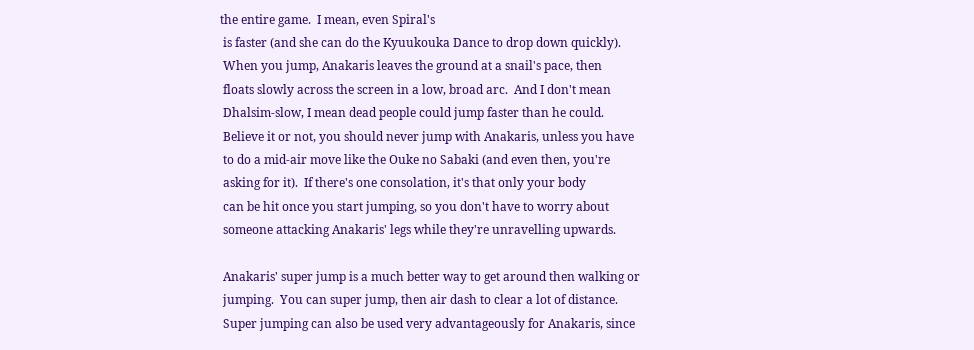the entire game.  I mean, even Spiral's
 is faster (and she can do the Kyuukouka Dance to drop down quickly).
 When you jump, Anakaris leaves the ground at a snail's pace, then
 floats slowly across the screen in a low, broad arc.  And I don't mean
 Dhalsim-slow, I mean dead people could jump faster than he could.
 Believe it or not, you should never jump with Anakaris, unless you have
 to do a mid-air move like the Ouke no Sabaki (and even then, you're
 asking for it).  If there's one consolation, it's that only your body
 can be hit once you start jumping, so you don't have to worry about
 someone attacking Anakaris' legs while they're unravelling upwards.

 Anakaris' super jump is a much better way to get around then walking or
 jumping.  You can super jump, then air dash to clear a lot of distance.
 Super jumping can also be used very advantageously for Anakaris, since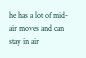he has a lot of mid-air moves and can stay in air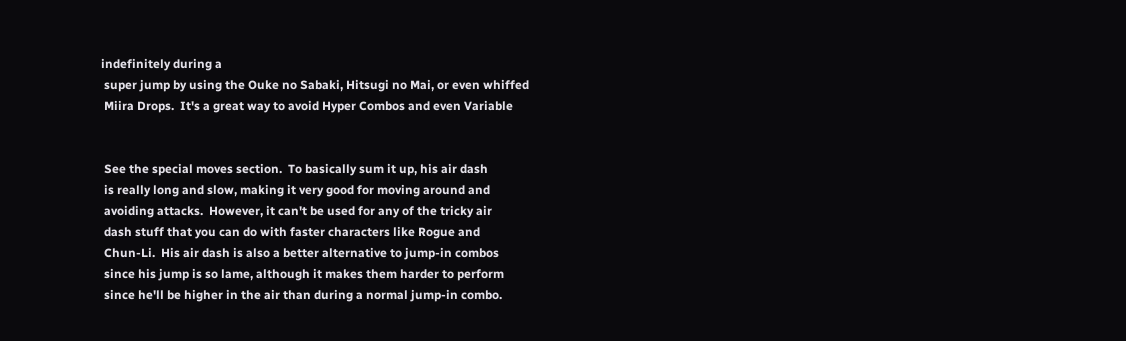indefinitely during a
 super jump by using the Ouke no Sabaki, Hitsugi no Mai, or even whiffed
 Miira Drops.  It's a great way to avoid Hyper Combos and even Variable


 See the special moves section.  To basically sum it up, his air dash
 is really long and slow, making it very good for moving around and
 avoiding attacks.  However, it can't be used for any of the tricky air
 dash stuff that you can do with faster characters like Rogue and
 Chun-Li.  His air dash is also a better alternative to jump-in combos
 since his jump is so lame, although it makes them harder to perform
 since he'll be higher in the air than during a normal jump-in combo.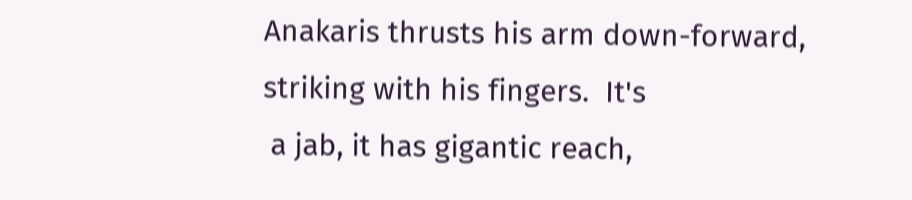Anakaris thrusts his arm down-forward, striking with his fingers.  It's
 a jab, it has gigantic reach,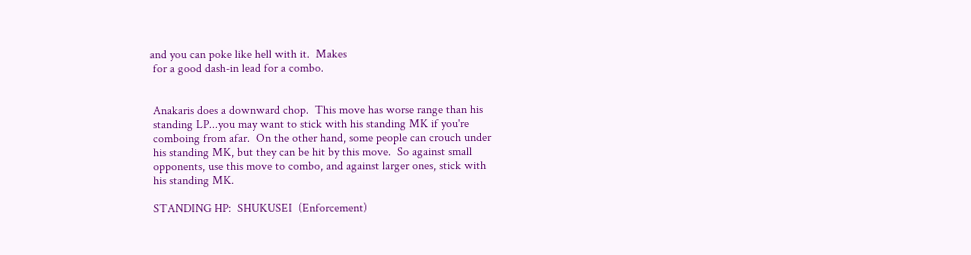and you can poke like hell with it.  Makes
 for a good dash-in lead for a combo.


 Anakaris does a downward chop.  This move has worse range than his
 standing LP...you may want to stick with his standing MK if you're
 comboing from afar.  On the other hand, some people can crouch under
 his standing MK, but they can be hit by this move.  So against small
 opponents, use this move to combo, and against larger ones, stick with
 his standing MK.

 STANDING HP:  SHUKUSEI  (Enforcement)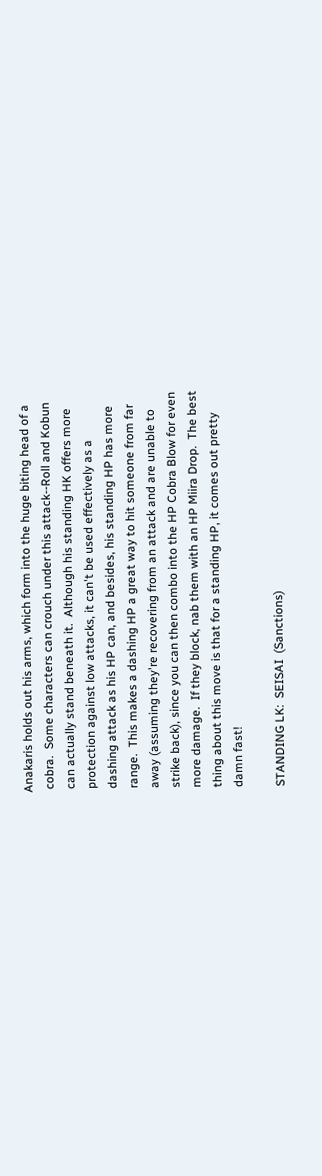Anakaris holds out his arms, which form into the huge biting head of a
 cobra.  Some characters can crouch under this attack--Roll and Kobun
 can actually stand beneath it.  Although his standing HK offers more
 protection against low attacks, it can't be used effectively as a
 dashing attack as his HP can, and besides, his standing HP has more
 range.  This makes a dashing HP a great way to hit someone from far
 away (assuming they're recovering from an attack and are unable to
 strike back), since you can then combo into the HP Cobra Blow for even
 more damage.  If they block, nab them with an HP Miira Drop.  The best
 thing about this move is that for a standing HP, it comes out pretty
 damn fast!

 STANDING LK:  SEISAI  (Sanctions)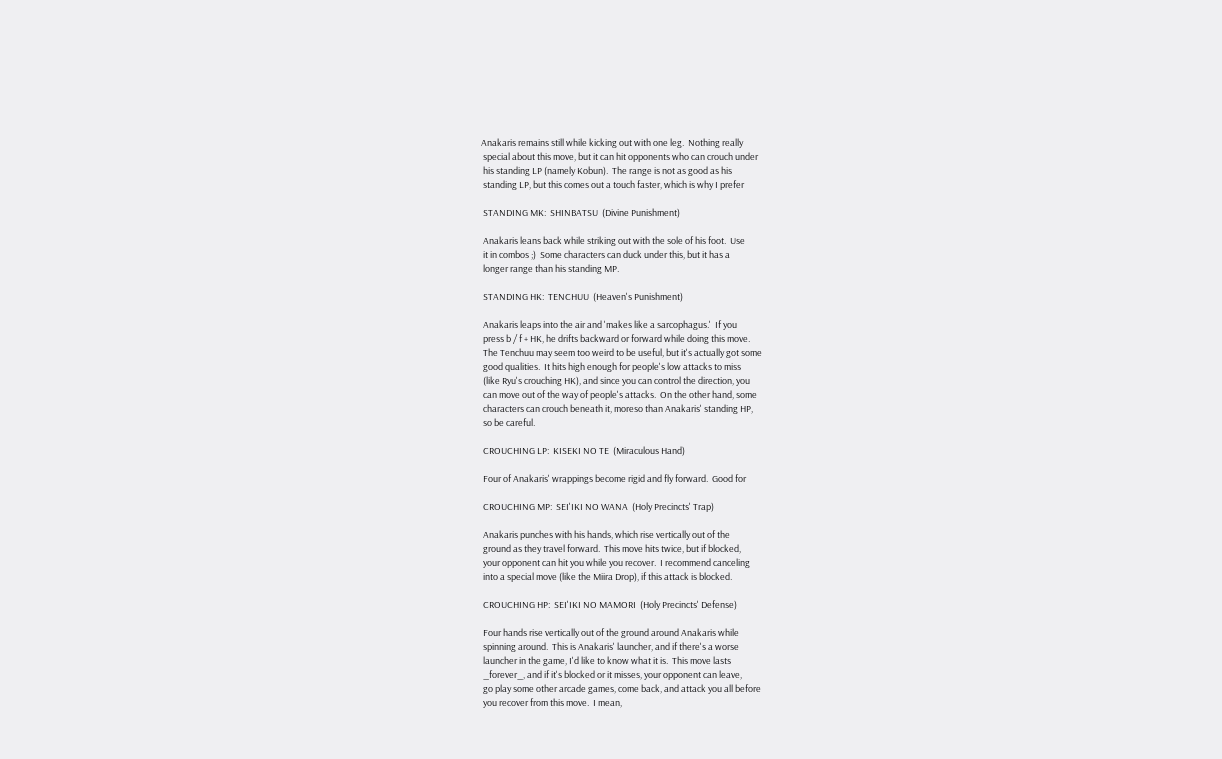Anakaris remains still while kicking out with one leg.  Nothing really
 special about this move, but it can hit opponents who can crouch under
 his standing LP (namely Kobun).  The range is not as good as his
 standing LP, but this comes out a touch faster, which is why I prefer

 STANDING MK:  SHINBATSU  (Divine Punishment)

 Anakaris leans back while striking out with the sole of his foot.  Use
 it in combos ;)  Some characters can duck under this, but it has a
 longer range than his standing MP.

 STANDING HK:  TENCHUU  (Heaven's Punishment)

 Anakaris leaps into the air and 'makes like a sarcophagus.'  If you
 press b / f + HK, he drifts backward or forward while doing this move.
 The Tenchuu may seem too weird to be useful, but it's actually got some
 good qualities.  It hits high enough for people's low attacks to miss
 (like Ryu's crouching HK), and since you can control the direction, you
 can move out of the way of people's attacks.  On the other hand, some
 characters can crouch beneath it, moreso than Anakaris' standing HP,
 so be careful.

 CROUCHING LP:  KISEKI NO TE  (Miraculous Hand)

 Four of Anakaris' wrappings become rigid and fly forward.  Good for

 CROUCHING MP:  SEI'IKI NO WANA  (Holy Precincts' Trap)

 Anakaris punches with his hands, which rise vertically out of the
 ground as they travel forward.  This move hits twice, but if blocked,
 your opponent can hit you while you recover.  I recommend canceling
 into a special move (like the Miira Drop), if this attack is blocked.

 CROUCHING HP:  SEI'IKI NO MAMORI  (Holy Precincts' Defense)

 Four hands rise vertically out of the ground around Anakaris while
 spinning around.  This is Anakaris' launcher, and if there's a worse
 launcher in the game, I'd like to know what it is.  This move lasts
 _forever_, and if it's blocked or it misses, your opponent can leave,
 go play some other arcade games, come back, and attack you all before
 you recover from this move.  I mean,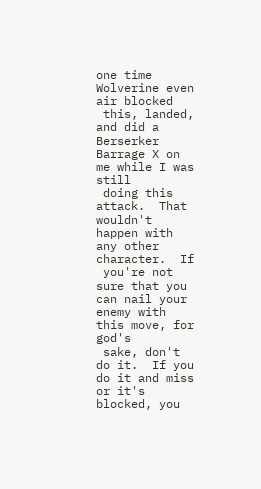one time Wolverine even air blocked
 this, landed, and did a Berserker Barrage X on me while I was still
 doing this attack.  That wouldn't happen with any other character.  If
 you're not sure that you can nail your enemy with this move, for god's
 sake, don't do it.  If you do it and miss or it's blocked, you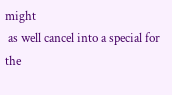might
 as well cancel into a special for the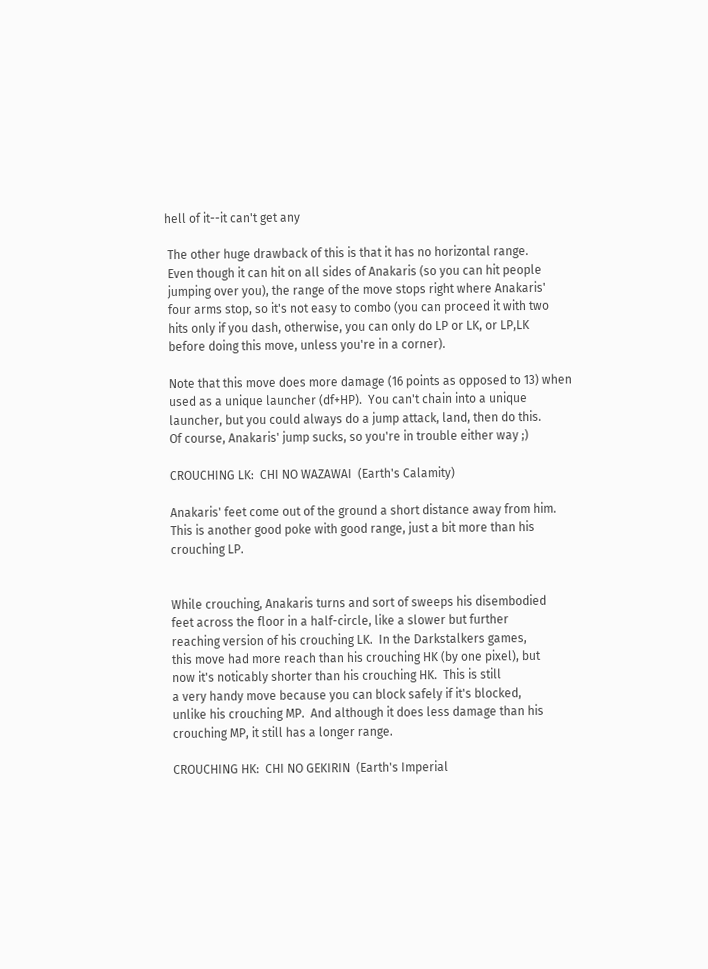hell of it--it can't get any

 The other huge drawback of this is that it has no horizontal range.
 Even though it can hit on all sides of Anakaris (so you can hit people
 jumping over you), the range of the move stops right where Anakaris'
 four arms stop, so it's not easy to combo (you can proceed it with two
 hits only if you dash, otherwise, you can only do LP or LK, or LP,LK
 before doing this move, unless you're in a corner).

 Note that this move does more damage (16 points as opposed to 13) when
 used as a unique launcher (df+HP).  You can't chain into a unique
 launcher, but you could always do a jump attack, land, then do this.
 Of course, Anakaris' jump sucks, so you're in trouble either way ;)

 CROUCHING LK:  CHI NO WAZAWAI  (Earth's Calamity)

 Anakaris' feet come out of the ground a short distance away from him.
 This is another good poke with good range, just a bit more than his
 crouching LP.


 While crouching, Anakaris turns and sort of sweeps his disembodied
 feet across the floor in a half-circle, like a slower but further
 reaching version of his crouching LK.  In the Darkstalkers games,
 this move had more reach than his crouching HK (by one pixel), but
 now it's noticably shorter than his crouching HK.  This is still
 a very handy move because you can block safely if it's blocked,
 unlike his crouching MP.  And although it does less damage than his
 crouching MP, it still has a longer range.

 CROUCHING HK:  CHI NO GEKIRIN  (Earth's Imperial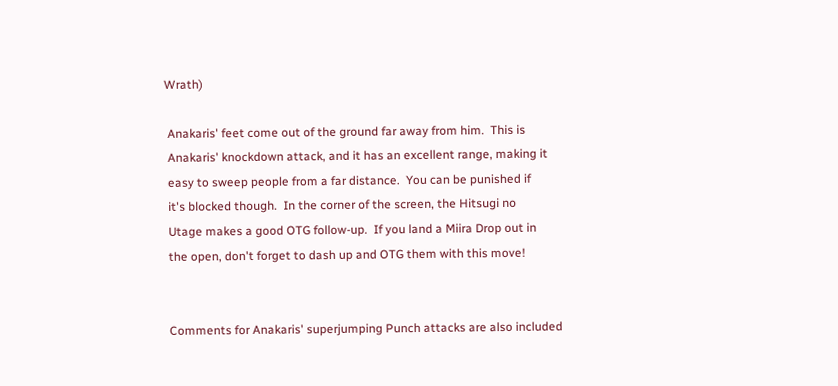Wrath)

 Anakaris' feet come out of the ground far away from him.  This is
 Anakaris' knockdown attack, and it has an excellent range, making it
 easy to sweep people from a far distance.  You can be punished if
 it's blocked though.  In the corner of the screen, the Hitsugi no
 Utage makes a good OTG follow-up.  If you land a Miira Drop out in
 the open, don't forget to dash up and OTG them with this move!


 Comments for Anakaris' superjumping Punch attacks are also included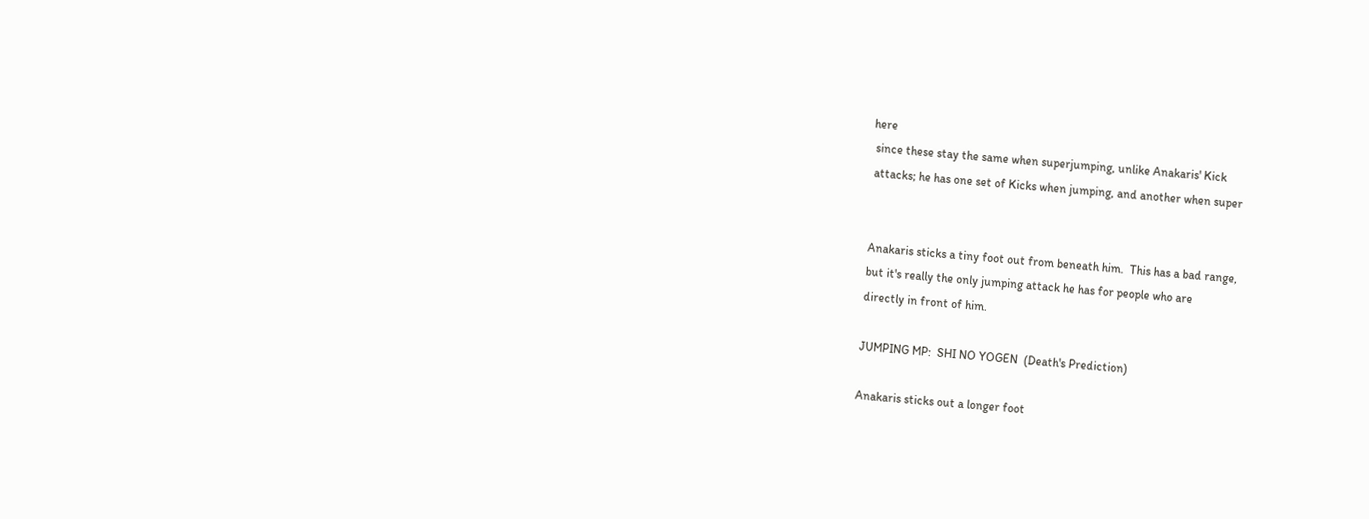here
 since these stay the same when superjumping, unlike Anakaris' Kick
 attacks; he has one set of Kicks when jumping, and another when super


 Anakaris sticks a tiny foot out from beneath him.  This has a bad range,
 but it's really the only jumping attack he has for people who are
 directly in front of him.

 JUMPING MP:  SHI NO YOGEN  (Death's Prediction)

 Anakaris sticks out a longer foot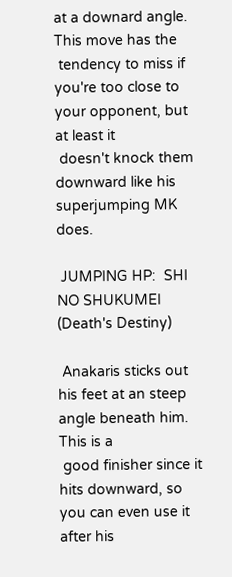at a downard angle.  This move has the
 tendency to miss if you're too close to your opponent, but at least it
 doesn't knock them downward like his superjumping MK does.

 JUMPING HP:  SHI NO SHUKUMEI  (Death's Destiny)

 Anakaris sticks out his feet at an steep angle beneath him.  This is a
 good finisher since it hits downward, so you can even use it after his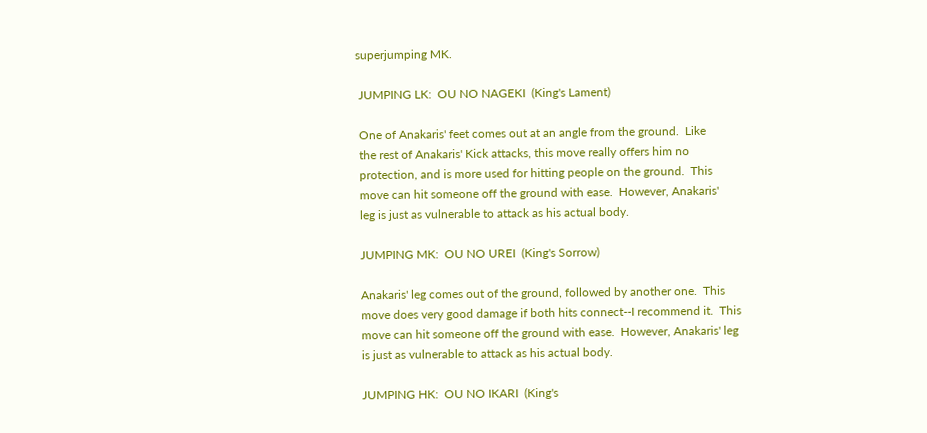superjumping MK.

 JUMPING LK:  OU NO NAGEKI  (King's Lament)

 One of Anakaris' feet comes out at an angle from the ground.  Like
 the rest of Anakaris' Kick attacks, this move really offers him no
 protection, and is more used for hitting people on the ground.  This
 move can hit someone off the ground with ease.  However, Anakaris'
 leg is just as vulnerable to attack as his actual body.

 JUMPING MK:  OU NO UREI  (King's Sorrow)

 Anakaris' leg comes out of the ground, followed by another one.  This
 move does very good damage if both hits connect--I recommend it.  This
 move can hit someone off the ground with ease.  However, Anakaris' leg
 is just as vulnerable to attack as his actual body.

 JUMPING HK:  OU NO IKARI  (King's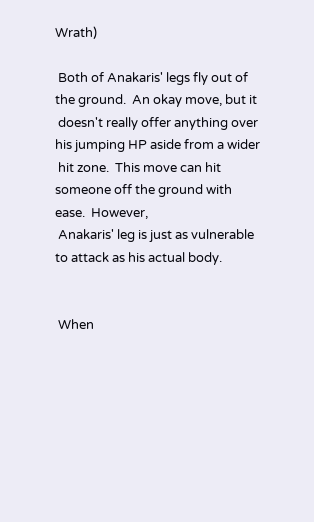Wrath)

 Both of Anakaris' legs fly out of the ground.  An okay move, but it
 doesn't really offer anything over his jumping HP aside from a wider
 hit zone.  This move can hit someone off the ground with ease.  However,
 Anakaris' leg is just as vulnerable to attack as his actual body.


 When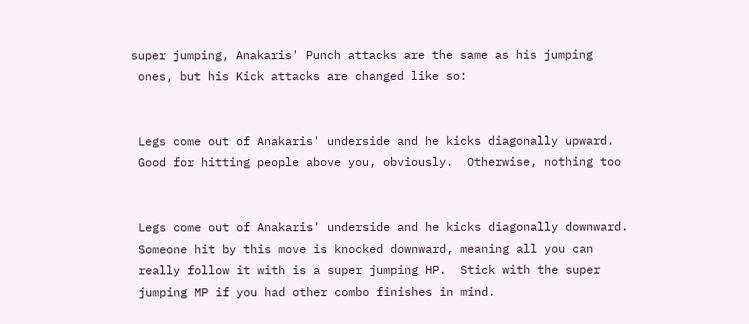super jumping, Anakaris' Punch attacks are the same as his jumping
 ones, but his Kick attacks are changed like so:


 Legs come out of Anakaris' underside and he kicks diagonally upward.
 Good for hitting people above you, obviously.  Otherwise, nothing too


 Legs come out of Anakaris' underside and he kicks diagonally downward.
 Someone hit by this move is knocked downward, meaning all you can
 really follow it with is a super jumping HP.  Stick with the super
 jumping MP if you had other combo finishes in mind.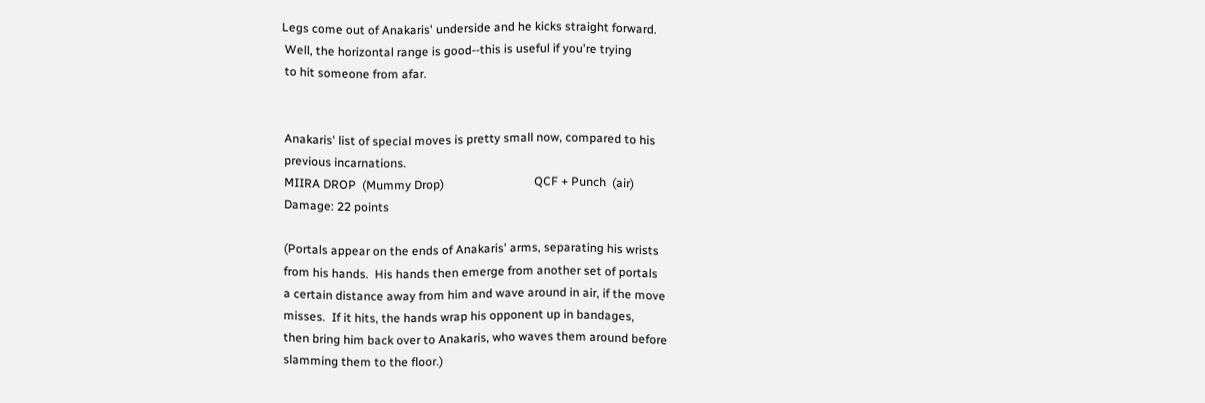Legs come out of Anakaris' underside and he kicks straight forward.
 Well, the horizontal range is good--this is useful if you're trying
 to hit someone from afar.


 Anakaris' list of special moves is pretty small now, compared to his
 previous incarnations.
 MIIRA DROP  (Mummy Drop)                              QCF + Punch  (air)
 Damage: 22 points

 (Portals appear on the ends of Anakaris' arms, separating his wrists
 from his hands.  His hands then emerge from another set of portals
 a certain distance away from him and wave around in air, if the move
 misses.  If it hits, the hands wrap his opponent up in bandages,
 then bring him back over to Anakaris, who waves them around before
 slamming them to the floor.)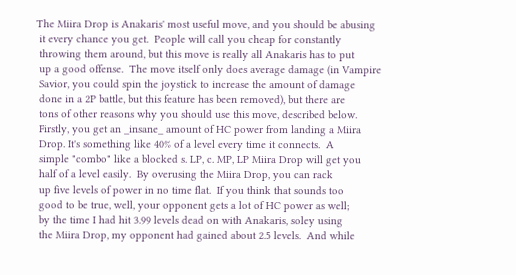The Miira Drop is Anakaris' most useful move, and you should be abusing
 it every chance you get.  People will call you cheap for constantly
 throwing them around, but this move is really all Anakaris has to put
 up a good offense.  The move itself only does average damage (in Vampire
 Savior, you could spin the joystick to increase the amount of damage
 done in a 2P battle, but this feature has been removed), but there are
 tons of other reasons why you should use this move, described below.
 Firstly, you get an _insane_ amount of HC power from landing a Miira
 Drop. It's something like 40% of a level every time it connects.  A
 simple "combo" like a blocked s. LP, c. MP, LP Miira Drop will get you
 half of a level easily.  By overusing the Miira Drop, you can rack
 up five levels of power in no time flat.  If you think that sounds too
 good to be true, well, your opponent gets a lot of HC power as well;
 by the time I had hit 3.99 levels dead on with Anakaris, soley using
 the Miira Drop, my opponent had gained about 2.5 levels.  And while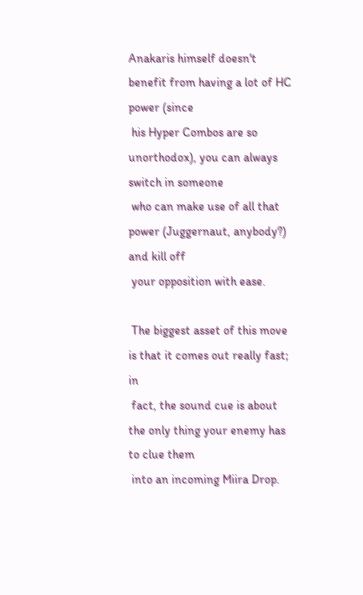Anakaris himself doesn't benefit from having a lot of HC power (since
 his Hyper Combos are so unorthodox), you can always switch in someone
 who can make use of all that power (Juggernaut, anybody?) and kill off
 your opposition with ease.

 The biggest asset of this move is that it comes out really fast; in
 fact, the sound cue is about the only thing your enemy has to clue them
 into an incoming Miira Drop.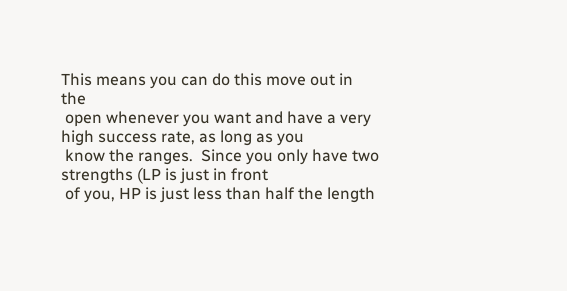This means you can do this move out in the
 open whenever you want and have a very high success rate, as long as you
 know the ranges.  Since you only have two strengths (LP is just in front
 of you, HP is just less than half the length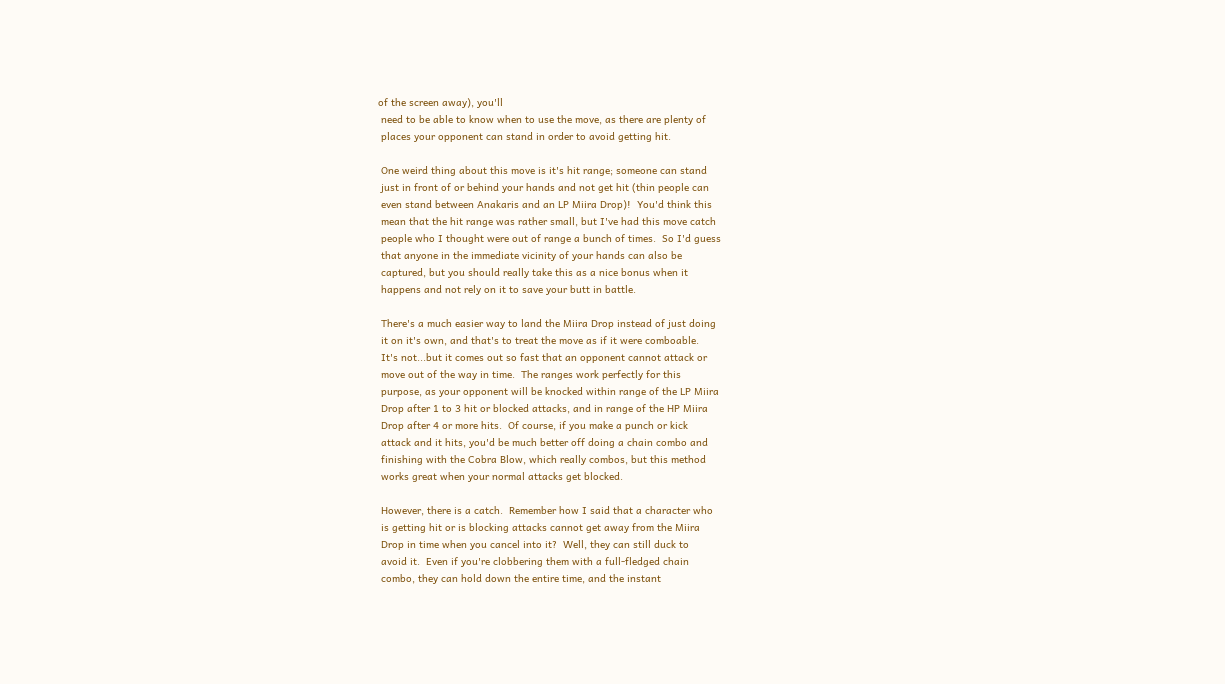of the screen away), you'll
 need to be able to know when to use the move, as there are plenty of
 places your opponent can stand in order to avoid getting hit.

 One weird thing about this move is it's hit range; someone can stand
 just in front of or behind your hands and not get hit (thin people can
 even stand between Anakaris and an LP Miira Drop)!  You'd think this
 mean that the hit range was rather small, but I've had this move catch
 people who I thought were out of range a bunch of times.  So I'd guess
 that anyone in the immediate vicinity of your hands can also be
 captured, but you should really take this as a nice bonus when it
 happens and not rely on it to save your butt in battle.

 There's a much easier way to land the Miira Drop instead of just doing
 it on it's own, and that's to treat the move as if it were comboable.
 It's not...but it comes out so fast that an opponent cannot attack or
 move out of the way in time.  The ranges work perfectly for this
 purpose, as your opponent will be knocked within range of the LP Miira
 Drop after 1 to 3 hit or blocked attacks, and in range of the HP Miira
 Drop after 4 or more hits.  Of course, if you make a punch or kick
 attack and it hits, you'd be much better off doing a chain combo and
 finishing with the Cobra Blow, which really combos, but this method
 works great when your normal attacks get blocked.

 However, there is a catch.  Remember how I said that a character who
 is getting hit or is blocking attacks cannot get away from the Miira
 Drop in time when you cancel into it?  Well, they can still duck to
 avoid it.  Even if you're clobbering them with a full-fledged chain
 combo, they can hold down the entire time, and the instant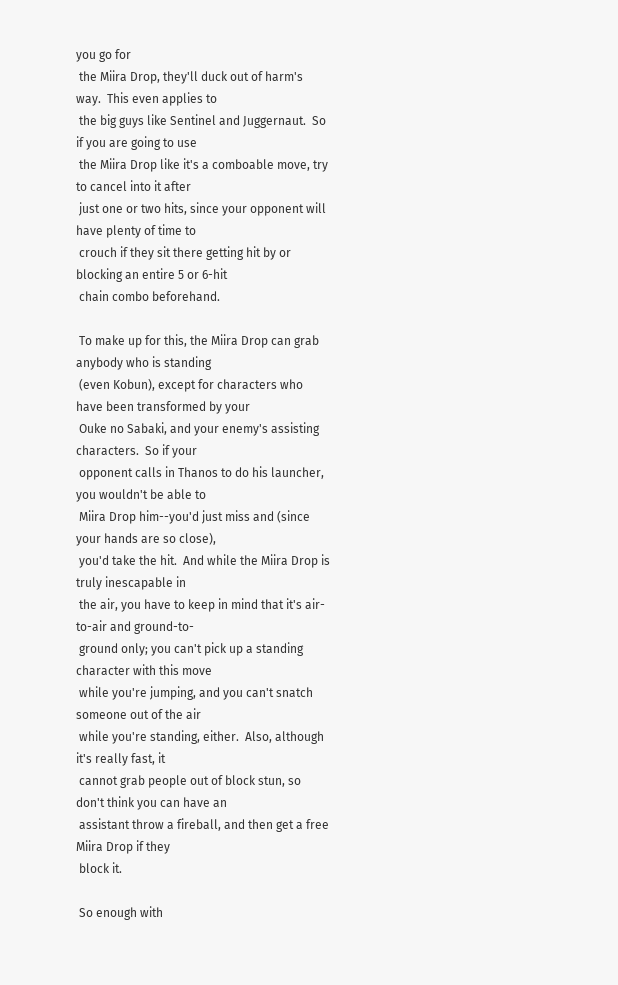you go for
 the Miira Drop, they'll duck out of harm's way.  This even applies to
 the big guys like Sentinel and Juggernaut.  So if you are going to use
 the Miira Drop like it's a comboable move, try to cancel into it after
 just one or two hits, since your opponent will have plenty of time to
 crouch if they sit there getting hit by or blocking an entire 5 or 6-hit
 chain combo beforehand.

 To make up for this, the Miira Drop can grab anybody who is standing
 (even Kobun), except for characters who have been transformed by your
 Ouke no Sabaki, and your enemy's assisting characters.  So if your
 opponent calls in Thanos to do his launcher, you wouldn't be able to
 Miira Drop him--you'd just miss and (since your hands are so close),
 you'd take the hit.  And while the Miira Drop is truly inescapable in
 the air, you have to keep in mind that it's air-to-air and ground-to-
 ground only; you can't pick up a standing character with this move
 while you're jumping, and you can't snatch someone out of the air
 while you're standing, either.  Also, although it's really fast, it
 cannot grab people out of block stun, so don't think you can have an
 assistant throw a fireball, and then get a free Miira Drop if they
 block it.

 So enough with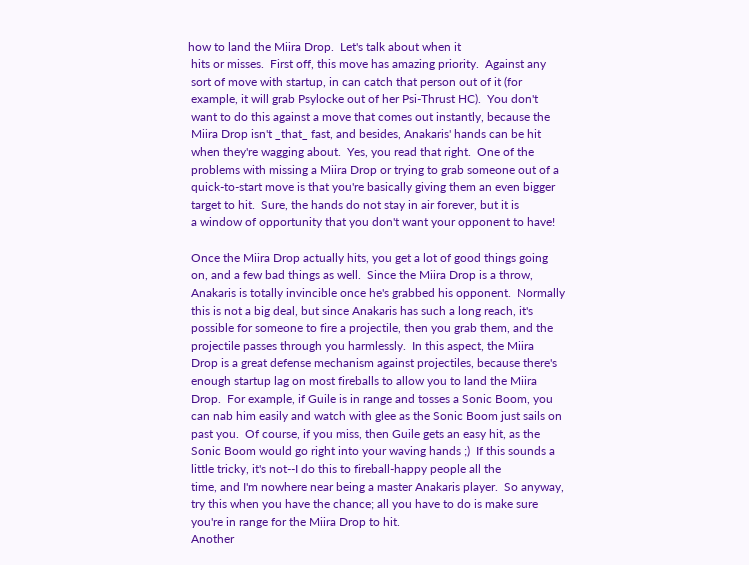how to land the Miira Drop.  Let's talk about when it
 hits or misses.  First off, this move has amazing priority.  Against any
 sort of move with startup, in can catch that person out of it (for
 example, it will grab Psylocke out of her Psi-Thrust HC).  You don't
 want to do this against a move that comes out instantly, because the
 Miira Drop isn't _that_ fast, and besides, Anakaris' hands can be hit
 when they're wagging about.  Yes, you read that right.  One of the
 problems with missing a Miira Drop or trying to grab someone out of a
 quick-to-start move is that you're basically giving them an even bigger
 target to hit.  Sure, the hands do not stay in air forever, but it is
 a window of opportunity that you don't want your opponent to have!

 Once the Miira Drop actually hits, you get a lot of good things going
 on, and a few bad things as well.  Since the Miira Drop is a throw,
 Anakaris is totally invincible once he's grabbed his opponent.  Normally
 this is not a big deal, but since Anakaris has such a long reach, it's
 possible for someone to fire a projectile, then you grab them, and the
 projectile passes through you harmlessly.  In this aspect, the Miira
 Drop is a great defense mechanism against projectiles, because there's
 enough startup lag on most fireballs to allow you to land the Miira
 Drop.  For example, if Guile is in range and tosses a Sonic Boom, you
 can nab him easily and watch with glee as the Sonic Boom just sails on
 past you.  Of course, if you miss, then Guile gets an easy hit, as the
 Sonic Boom would go right into your waving hands ;)  If this sounds a
 little tricky, it's not--I do this to fireball-happy people all the
 time, and I'm nowhere near being a master Anakaris player.  So anyway,
 try this when you have the chance; all you have to do is make sure
 you're in range for the Miira Drop to hit.
 Another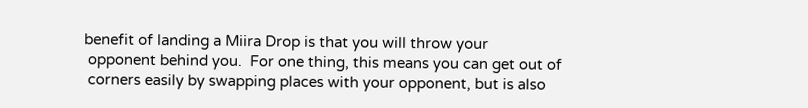benefit of landing a Miira Drop is that you will throw your
 opponent behind you.  For one thing, this means you can get out of
 corners easily by swapping places with your opponent, but is also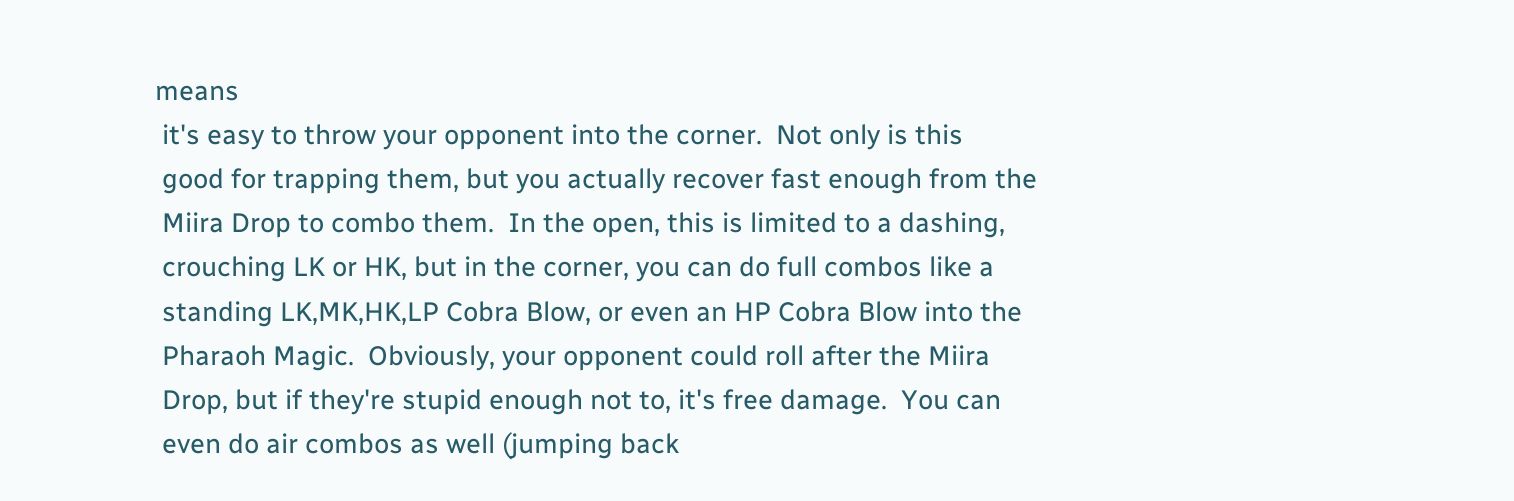means
 it's easy to throw your opponent into the corner.  Not only is this
 good for trapping them, but you actually recover fast enough from the
 Miira Drop to combo them.  In the open, this is limited to a dashing,
 crouching LK or HK, but in the corner, you can do full combos like a
 standing LK,MK,HK,LP Cobra Blow, or even an HP Cobra Blow into the
 Pharaoh Magic.  Obviously, your opponent could roll after the Miira
 Drop, but if they're stupid enough not to, it's free damage.  You can
 even do air combos as well (jumping back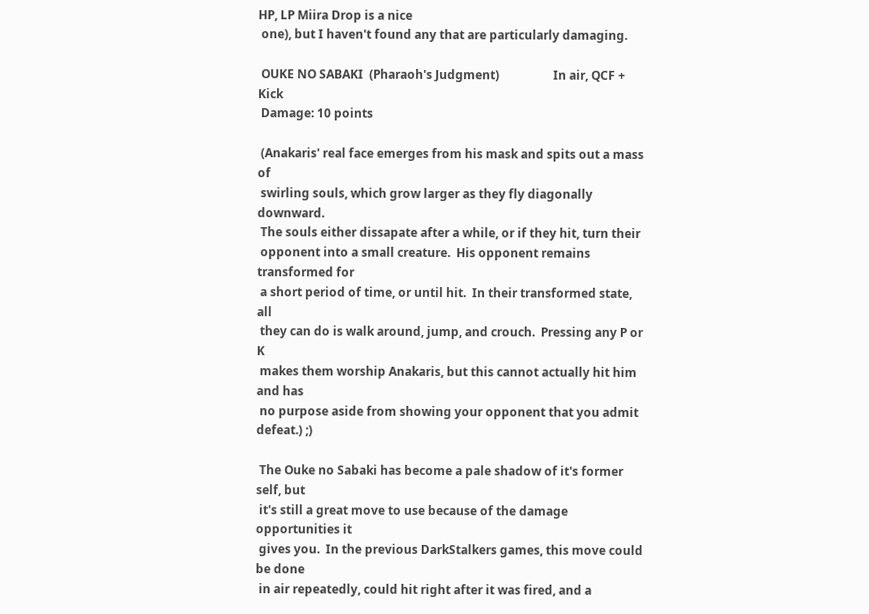HP, LP Miira Drop is a nice
 one), but I haven't found any that are particularly damaging.

 OUKE NO SABAKI  (Pharaoh's Judgment)                  In air, QCF + Kick
 Damage: 10 points

 (Anakaris' real face emerges from his mask and spits out a mass of
 swirling souls, which grow larger as they fly diagonally downward.
 The souls either dissapate after a while, or if they hit, turn their
 opponent into a small creature.  His opponent remains transformed for
 a short period of time, or until hit.  In their transformed state, all
 they can do is walk around, jump, and crouch.  Pressing any P or K
 makes them worship Anakaris, but this cannot actually hit him and has
 no purpose aside from showing your opponent that you admit defeat.) ;)

 The Ouke no Sabaki has become a pale shadow of it's former self, but
 it's still a great move to use because of the damage opportunities it
 gives you.  In the previous DarkStalkers games, this move could be done
 in air repeatedly, could hit right after it was fired, and a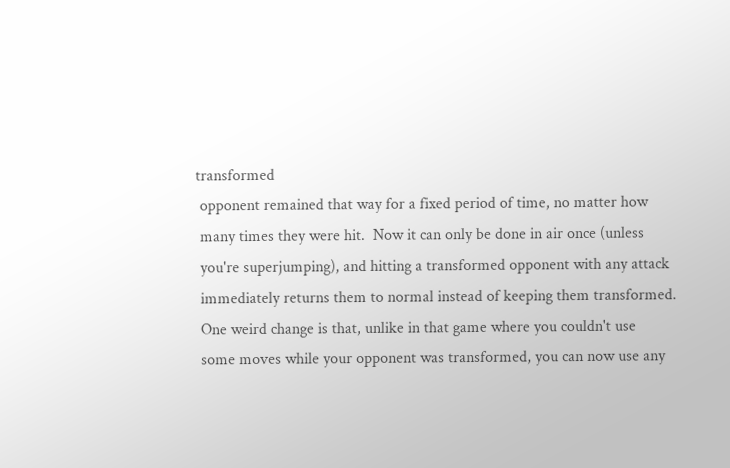transformed
 opponent remained that way for a fixed period of time, no matter how
 many times they were hit.  Now it can only be done in air once (unless
 you're superjumping), and hitting a transformed opponent with any attack
 immediately returns them to normal instead of keeping them transformed.
 One weird change is that, unlike in that game where you couldn't use
 some moves while your opponent was transformed, you can now use any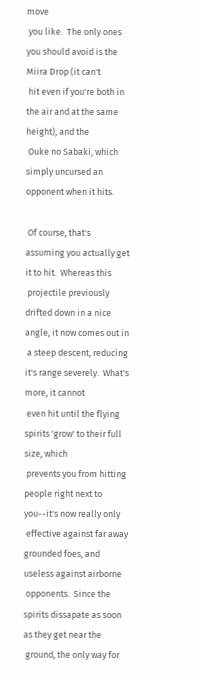move
 you like.  The only ones you should avoid is the Miira Drop (it can't
 hit even if you're both in the air and at the same height), and the
 Ouke no Sabaki, which simply uncursed an opponent when it hits.

 Of course, that's assuming you actually get it to hit.  Whereas this
 projectile previously drifted down in a nice angle, it now comes out in
 a steep descent, reducing it's range severely.  What's more, it cannot
 even hit until the flying spirits 'grow' to their full size, which
 prevents you from hitting people right next to you--it's now really only
 effective against far away grounded foes, and useless against airborne
 opponents.  Since the spirits dissapate as soon as they get near the
 ground, the only way for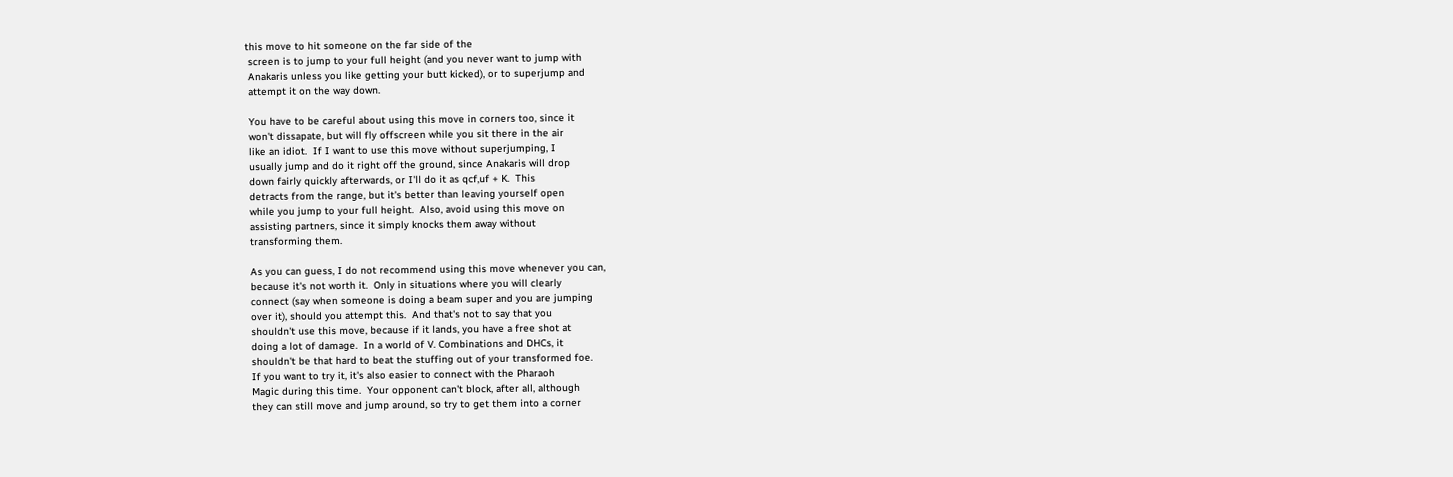this move to hit someone on the far side of the
 screen is to jump to your full height (and you never want to jump with
 Anakaris unless you like getting your butt kicked), or to superjump and
 attempt it on the way down.

 You have to be careful about using this move in corners too, since it
 won't dissapate, but will fly offscreen while you sit there in the air
 like an idiot.  If I want to use this move without superjumping, I
 usually jump and do it right off the ground, since Anakaris will drop
 down fairly quickly afterwards, or I'll do it as qcf,uf + K.  This
 detracts from the range, but it's better than leaving yourself open
 while you jump to your full height.  Also, avoid using this move on
 assisting partners, since it simply knocks them away without
 transforming them.

 As you can guess, I do not recommend using this move whenever you can,
 because it's not worth it.  Only in situations where you will clearly
 connect (say when someone is doing a beam super and you are jumping
 over it), should you attempt this.  And that's not to say that you
 shouldn't use this move, because if it lands, you have a free shot at
 doing a lot of damage.  In a world of V. Combinations and DHCs, it
 shouldn't be that hard to beat the stuffing out of your transformed foe.
 If you want to try it, it's also easier to connect with the Pharaoh
 Magic during this time.  Your opponent can't block, after all, although
 they can still move and jump around, so try to get them into a corner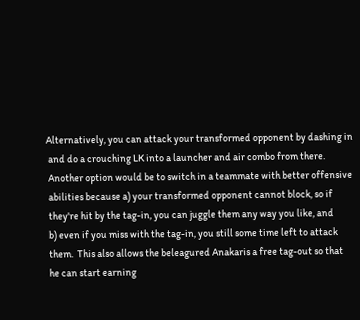Alternatively, you can attack your transformed opponent by dashing in
 and do a crouching LK into a launcher and air combo from there.
 Another option would be to switch in a teammate with better offensive
 abilities because a) your transformed opponent cannot block, so if
 they're hit by the tag-in, you can juggle them any way you like, and
 b) even if you miss with the tag-in, you still some time left to attack
 them.  This also allows the beleagured Anakaris a free tag-out so that
 he can start earning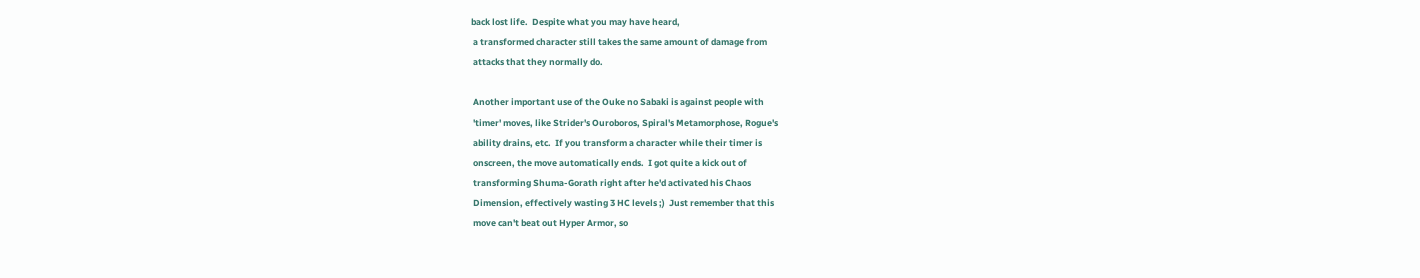back lost life.  Despite what you may have heard,
 a transformed character still takes the same amount of damage from
 attacks that they normally do.

 Another important use of the Ouke no Sabaki is against people with
 'timer' moves, like Strider's Ouroboros, Spiral's Metamorphose, Rogue's
 ability drains, etc.  If you transform a character while their timer is
 onscreen, the move automatically ends.  I got quite a kick out of
 transforming Shuma-Gorath right after he'd activated his Chaos
 Dimension, effectively wasting 3 HC levels ;)  Just remember that this
 move can't beat out Hyper Armor, so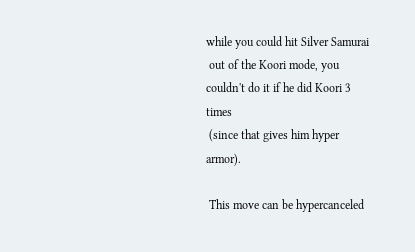while you could hit Silver Samurai
 out of the Koori mode, you couldn't do it if he did Koori 3 times
 (since that gives him hyper armor).

 This move can be hypercanceled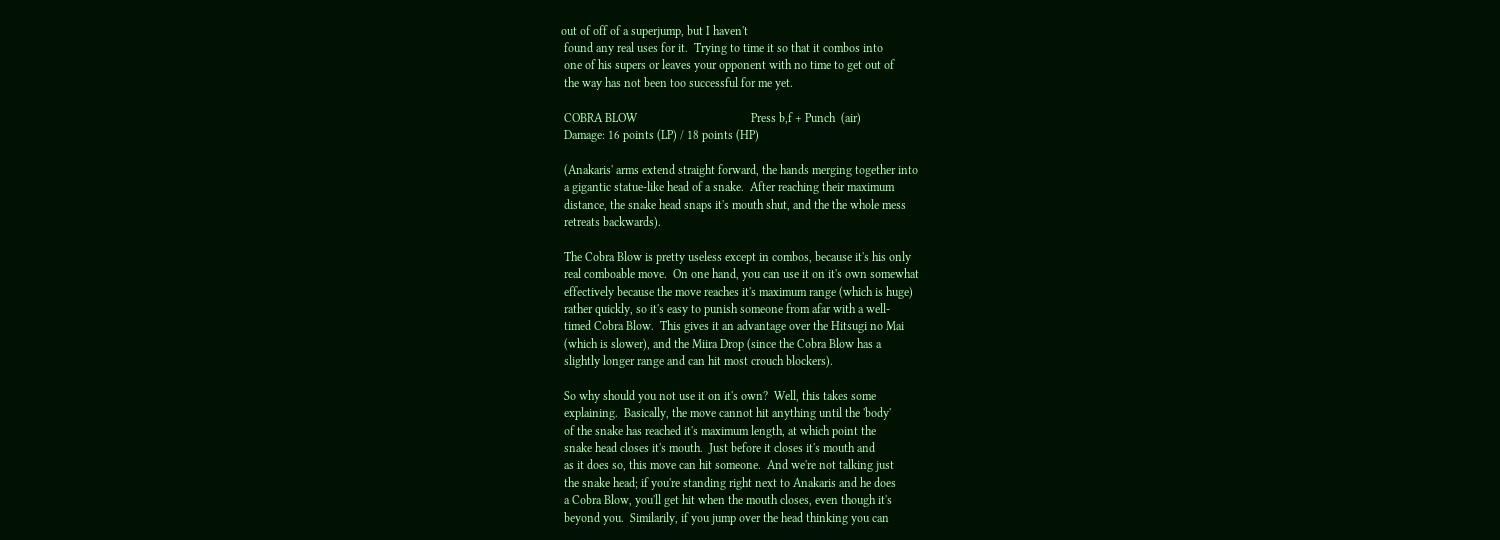out of off of a superjump, but I haven't
 found any real uses for it.  Trying to time it so that it combos into
 one of his supers or leaves your opponent with no time to get out of
 the way has not been too successful for me yet.

 COBRA BLOW                                      Press b,f + Punch  (air)
 Damage: 16 points (LP) / 18 points (HP)

 (Anakaris' arms extend straight forward, the hands merging together into
 a gigantic statue-like head of a snake.  After reaching their maximum
 distance, the snake head snaps it's mouth shut, and the the whole mess
 retreats backwards).

 The Cobra Blow is pretty useless except in combos, because it's his only
 real comboable move.  On one hand, you can use it on it's own somewhat
 effectively because the move reaches it's maximum range (which is huge)
 rather quickly, so it's easy to punish someone from afar with a well-
 timed Cobra Blow.  This gives it an advantage over the Hitsugi no Mai
 (which is slower), and the Miira Drop (since the Cobra Blow has a
 slightly longer range and can hit most crouch blockers).

 So why should you not use it on it's own?  Well, this takes some
 explaining.  Basically, the move cannot hit anything until the 'body'
 of the snake has reached it's maximum length, at which point the
 snake head closes it's mouth.  Just before it closes it's mouth and
 as it does so, this move can hit someone.  And we're not talking just
 the snake head; if you're standing right next to Anakaris and he does
 a Cobra Blow, you'll get hit when the mouth closes, even though it's
 beyond you.  Similarily, if you jump over the head thinking you can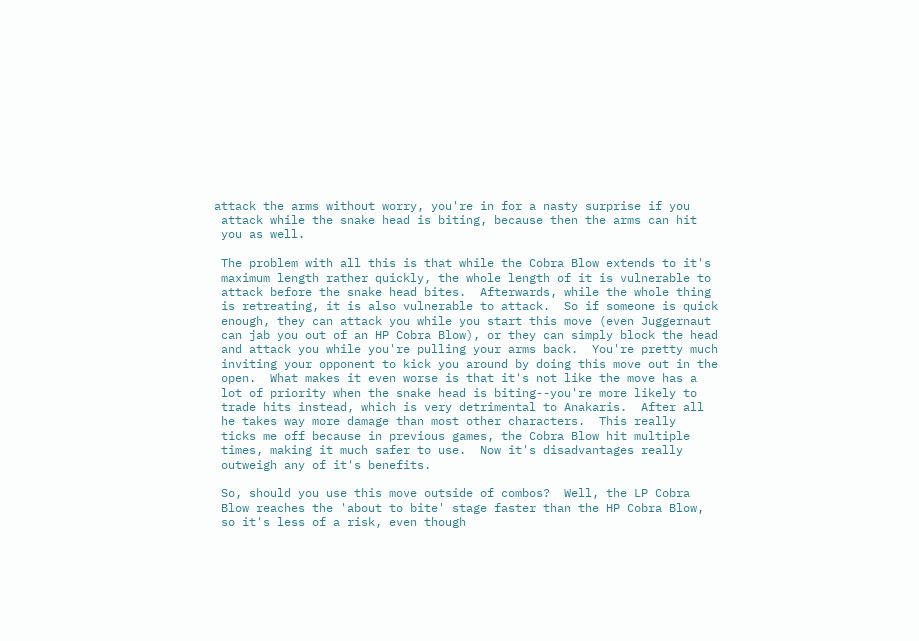attack the arms without worry, you're in for a nasty surprise if you
 attack while the snake head is biting, because then the arms can hit
 you as well.

 The problem with all this is that while the Cobra Blow extends to it's
 maximum length rather quickly, the whole length of it is vulnerable to
 attack before the snake head bites.  Afterwards, while the whole thing
 is retreating, it is also vulnerable to attack.  So if someone is quick
 enough, they can attack you while you start this move (even Juggernaut
 can jab you out of an HP Cobra Blow), or they can simply block the head
 and attack you while you're pulling your arms back.  You're pretty much
 inviting your opponent to kick you around by doing this move out in the
 open.  What makes it even worse is that it's not like the move has a
 lot of priority when the snake head is biting--you're more likely to
 trade hits instead, which is very detrimental to Anakaris.  After all
 he takes way more damage than most other characters.  This really
 ticks me off because in previous games, the Cobra Blow hit multiple
 times, making it much safer to use.  Now it's disadvantages really
 outweigh any of it's benefits.

 So, should you use this move outside of combos?  Well, the LP Cobra
 Blow reaches the 'about to bite' stage faster than the HP Cobra Blow,
 so it's less of a risk, even though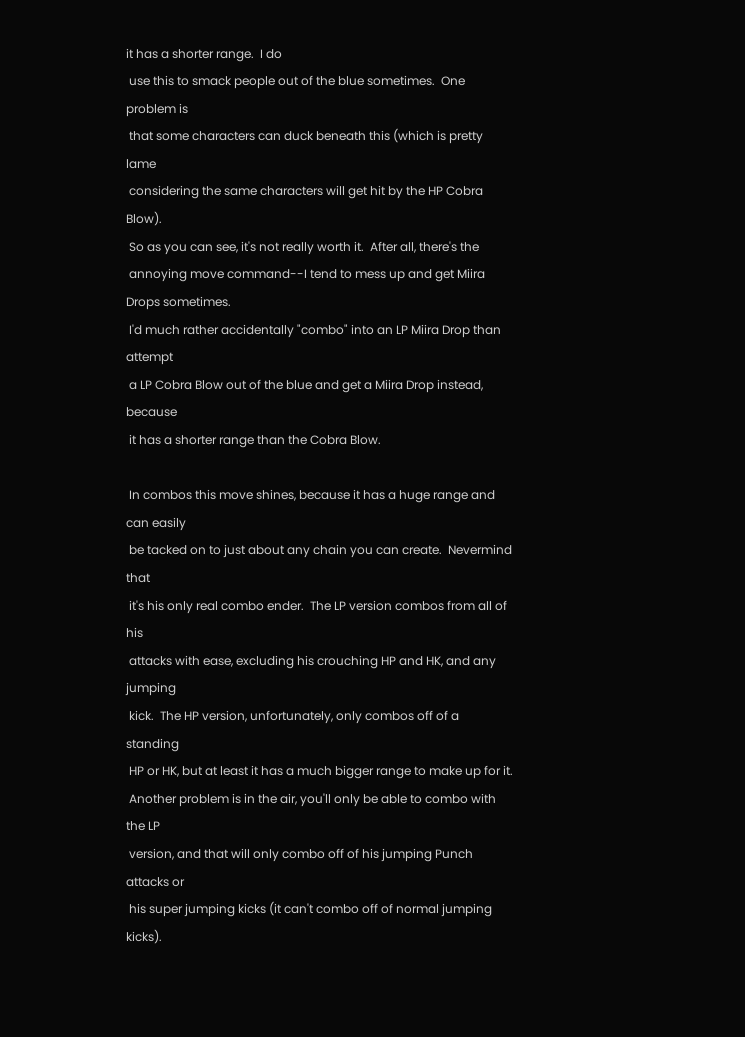it has a shorter range.  I do
 use this to smack people out of the blue sometimes.  One problem is
 that some characters can duck beneath this (which is pretty lame
 considering the same characters will get hit by the HP Cobra Blow).
 So as you can see, it's not really worth it.  After all, there's the
 annoying move command--I tend to mess up and get Miira Drops sometimes.
 I'd much rather accidentally "combo" into an LP Miira Drop than attempt
 a LP Cobra Blow out of the blue and get a Miira Drop instead, because
 it has a shorter range than the Cobra Blow.

 In combos this move shines, because it has a huge range and can easily
 be tacked on to just about any chain you can create.  Nevermind that
 it's his only real combo ender.  The LP version combos from all of his
 attacks with ease, excluding his crouching HP and HK, and any jumping
 kick.  The HP version, unfortunately, only combos off of a standing
 HP or HK, but at least it has a much bigger range to make up for it.
 Another problem is in the air, you'll only be able to combo with the LP
 version, and that will only combo off of his jumping Punch attacks or
 his super jumping kicks (it can't combo off of normal jumping kicks).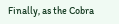Finally, as the Cobra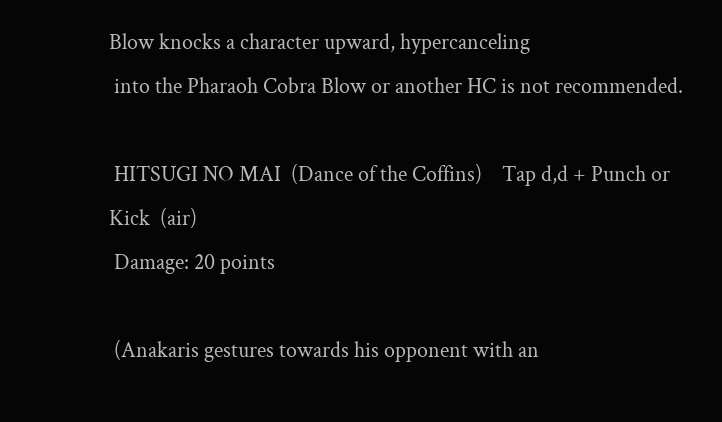Blow knocks a character upward, hypercanceling
 into the Pharaoh Cobra Blow or another HC is not recommended.

 HITSUGI NO MAI  (Dance of the Coffins)    Tap d,d + Punch or Kick  (air)
 Damage: 20 points

 (Anakaris gestures towards his opponent with an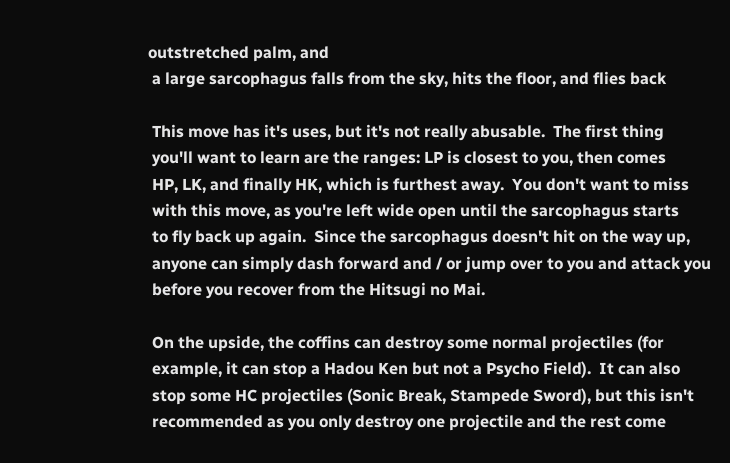outstretched palm, and
 a large sarcophagus falls from the sky, hits the floor, and flies back

 This move has it's uses, but it's not really abusable.  The first thing
 you'll want to learn are the ranges: LP is closest to you, then comes
 HP, LK, and finally HK, which is furthest away.  You don't want to miss
 with this move, as you're left wide open until the sarcophagus starts
 to fly back up again.  Since the sarcophagus doesn't hit on the way up,
 anyone can simply dash forward and / or jump over to you and attack you
 before you recover from the Hitsugi no Mai.

 On the upside, the coffins can destroy some normal projectiles (for
 example, it can stop a Hadou Ken but not a Psycho Field).  It can also
 stop some HC projectiles (Sonic Break, Stampede Sword), but this isn't
 recommended as you only destroy one projectile and the rest come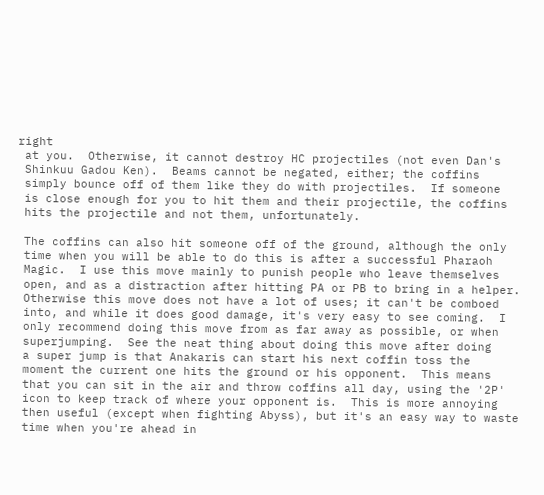right
 at you.  Otherwise, it cannot destroy HC projectiles (not even Dan's
 Shinkuu Gadou Ken).  Beams cannot be negated, either; the coffins
 simply bounce off of them like they do with projectiles.  If someone
 is close enough for you to hit them and their projectile, the coffins
 hits the projectile and not them, unfortunately.

 The coffins can also hit someone off of the ground, although the only
 time when you will be able to do this is after a successful Pharaoh
 Magic.  I use this move mainly to punish people who leave themselves
 open, and as a distraction after hitting PA or PB to bring in a helper.
 Otherwise this move does not have a lot of uses; it can't be comboed
 into, and while it does good damage, it's very easy to see coming.  I
 only recommend doing this move from as far away as possible, or when
 superjumping.  See the neat thing about doing this move after doing
 a super jump is that Anakaris can start his next coffin toss the
 moment the current one hits the ground or his opponent.  This means
 that you can sit in the air and throw coffins all day, using the '2P'
 icon to keep track of where your opponent is.  This is more annoying
 then useful (except when fighting Abyss), but it's an easy way to waste
 time when you're ahead in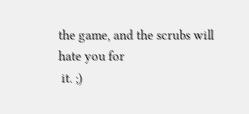the game, and the scrubs will hate you for
 it. ;)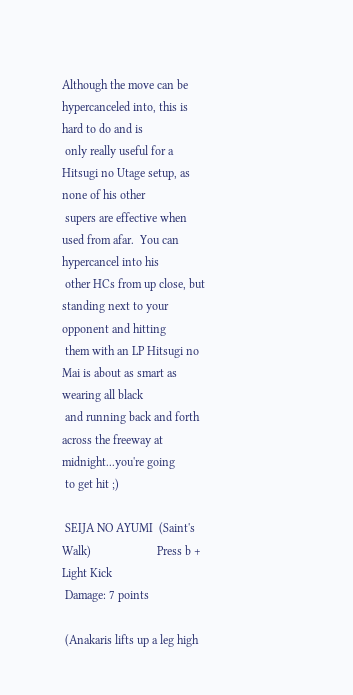Although the move can be hypercanceled into, this is hard to do and is
 only really useful for a Hitsugi no Utage setup, as none of his other
 supers are effective when used from afar.  You can hypercancel into his
 other HCs from up close, but standing next to your opponent and hitting
 them with an LP Hitsugi no Mai is about as smart as wearing all black
 and running back and forth across the freeway at midnight...you're going
 to get hit ;)

 SEIJA NO AYUMI  (Saint's Walk)                      Press b + Light Kick
 Damage: 7 points

 (Anakaris lifts up a leg high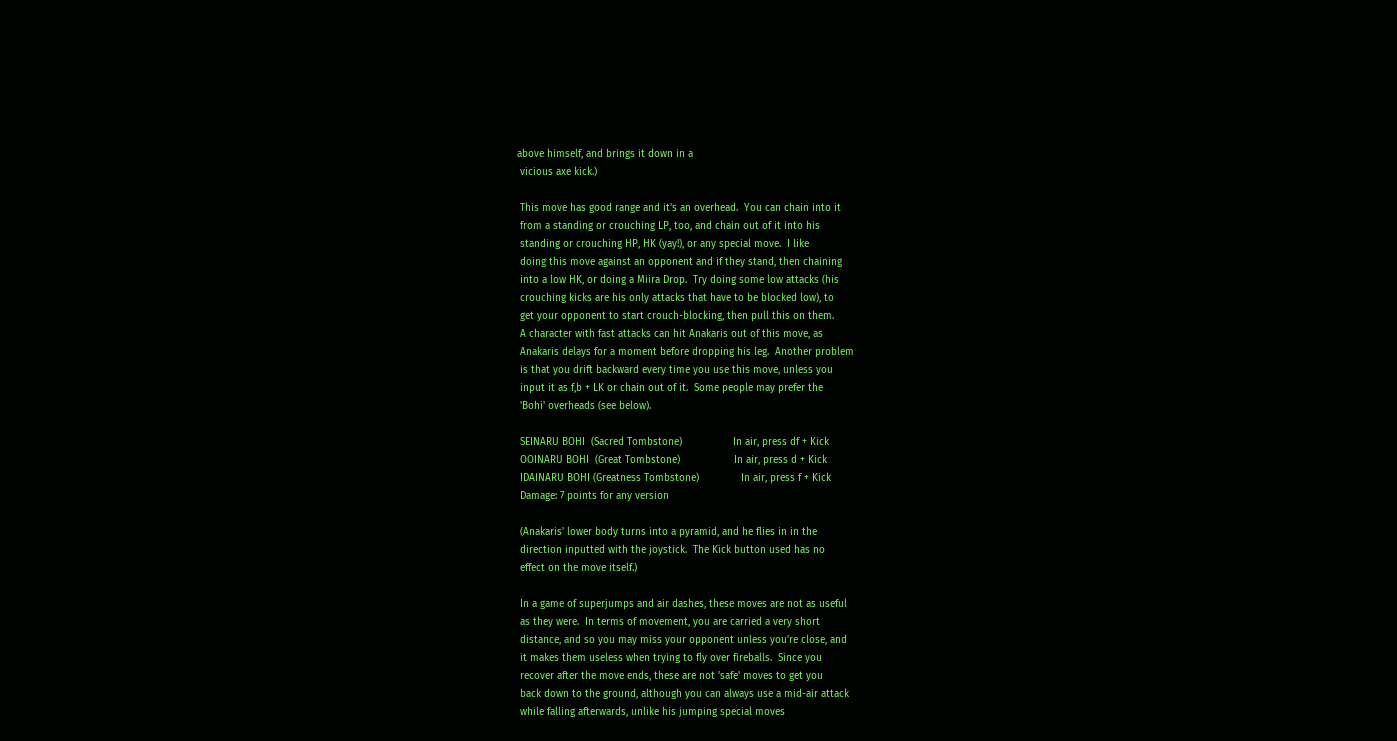above himself, and brings it down in a
 vicious axe kick.)

 This move has good range and it's an overhead.  You can chain into it
 from a standing or crouching LP, too, and chain out of it into his
 standing or crouching HP, HK (yay!), or any special move.  I like
 doing this move against an opponent and if they stand, then chaining
 into a low HK, or doing a Miira Drop.  Try doing some low attacks (his
 crouching kicks are his only attacks that have to be blocked low), to
 get your opponent to start crouch-blocking, then pull this on them.
 A character with fast attacks can hit Anakaris out of this move, as
 Anakaris delays for a moment before dropping his leg.  Another problem
 is that you drift backward every time you use this move, unless you
 input it as f,b + LK or chain out of it.  Some people may prefer the
 'Bohi' overheads (see below).

 SEINARU BOHI  (Sacred Tombstone)                 In air, press df + Kick
 OOINARU BOHI  (Great Tombstone)                  In air, press d + Kick
 IDAINARU BOHI (Greatness Tombstone)              In air, press f + Kick
 Damage: 7 points for any version

 (Anakaris' lower body turns into a pyramid, and he flies in in the
 direction inputted with the joystick.  The Kick button used has no
 effect on the move itself.)

 In a game of superjumps and air dashes, these moves are not as useful
 as they were.  In terms of movement, you are carried a very short
 distance, and so you may miss your opponent unless you're close, and
 it makes them useless when trying to fly over fireballs.  Since you
 recover after the move ends, these are not 'safe' moves to get you
 back down to the ground, although you can always use a mid-air attack
 while falling afterwards, unlike his jumping special moves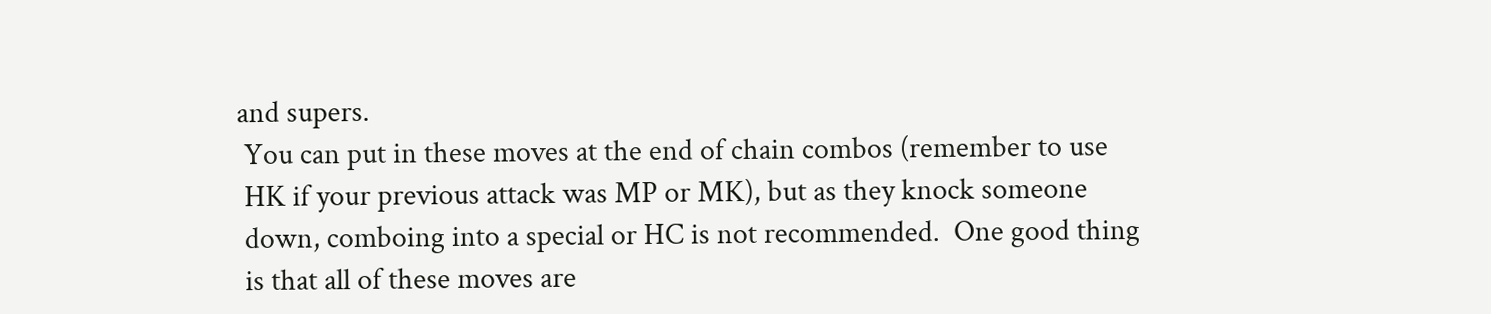and supers.
 You can put in these moves at the end of chain combos (remember to use
 HK if your previous attack was MP or MK), but as they knock someone
 down, comboing into a special or HC is not recommended.  One good thing
 is that all of these moves are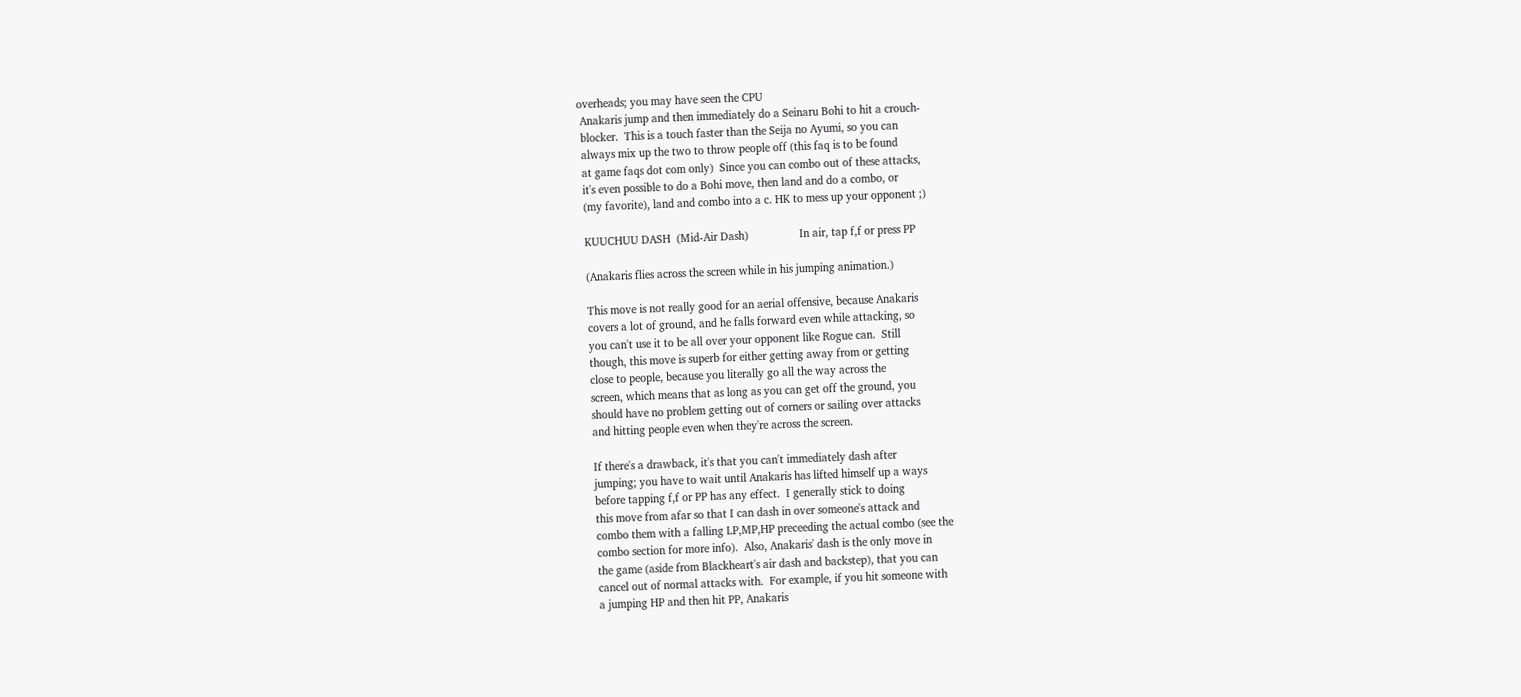overheads; you may have seen the CPU
 Anakaris jump and then immediately do a Seinaru Bohi to hit a crouch-
 blocker.  This is a touch faster than the Seija no Ayumi, so you can
 always mix up the two to throw people off (this faq is to be found
 at game faqs dot com only)  Since you can combo out of these attacks,
 it's even possible to do a Bohi move, then land and do a combo, or
 (my favorite), land and combo into a c. HK to mess up your opponent ;)

 KUUCHUU DASH  (Mid-Air Dash)                 In air, tap f,f or press PP

 (Anakaris flies across the screen while in his jumping animation.)

 This move is not really good for an aerial offensive, because Anakaris
 covers a lot of ground, and he falls forward even while attacking, so
 you can't use it to be all over your opponent like Rogue can.  Still
 though, this move is superb for either getting away from or getting
 close to people, because you literally go all the way across the
 screen, which means that as long as you can get off the ground, you
 should have no problem getting out of corners or sailing over attacks
 and hitting people even when they're across the screen.

 If there's a drawback, it's that you can't immediately dash after
 jumping; you have to wait until Anakaris has lifted himself up a ways
 before tapping f,f or PP has any effect.  I generally stick to doing
 this move from afar so that I can dash in over someone's attack and
 combo them with a falling LP,MP,HP preceeding the actual combo (see the
 combo section for more info).  Also, Anakaris' dash is the only move in
 the game (aside from Blackheart's air dash and backstep), that you can
 cancel out of normal attacks with.  For example, if you hit someone with
 a jumping HP and then hit PP, Anakaris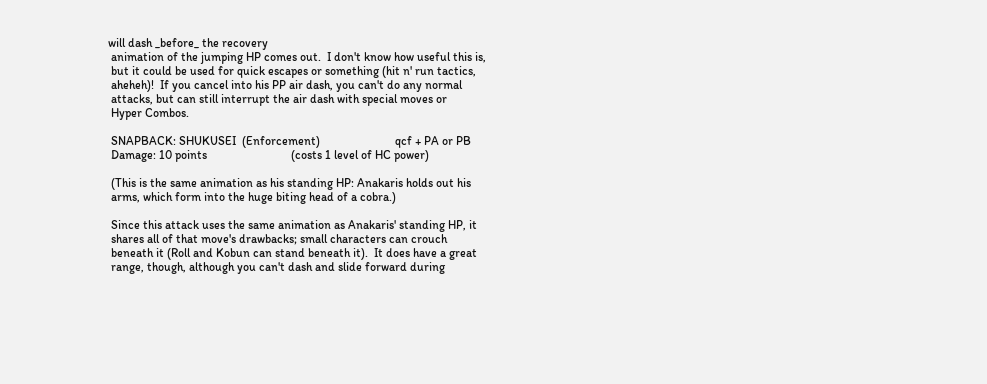will dash _before_ the recovery
 animation of the jumping HP comes out.  I don't know how useful this is,
 but it could be used for quick escapes or something (hit n' run tactics,
 aheheh)!  If you cancel into his PP air dash, you can't do any normal
 attacks, but can still interrupt the air dash with special moves or
 Hyper Combos.

 SNAPBACK: SHUKUSEI  (Enforcement)                         qcf + PA or PB
 Damage: 10 points                            (costs 1 level of HC power)

 (This is the same animation as his standing HP: Anakaris holds out his
 arms, which form into the huge biting head of a cobra.)

 Since this attack uses the same animation as Anakaris' standing HP, it
 shares all of that move's drawbacks; small characters can crouch
 beneath it (Roll and Kobun can stand beneath it).  It does have a great
 range, though, although you can't dash and slide forward during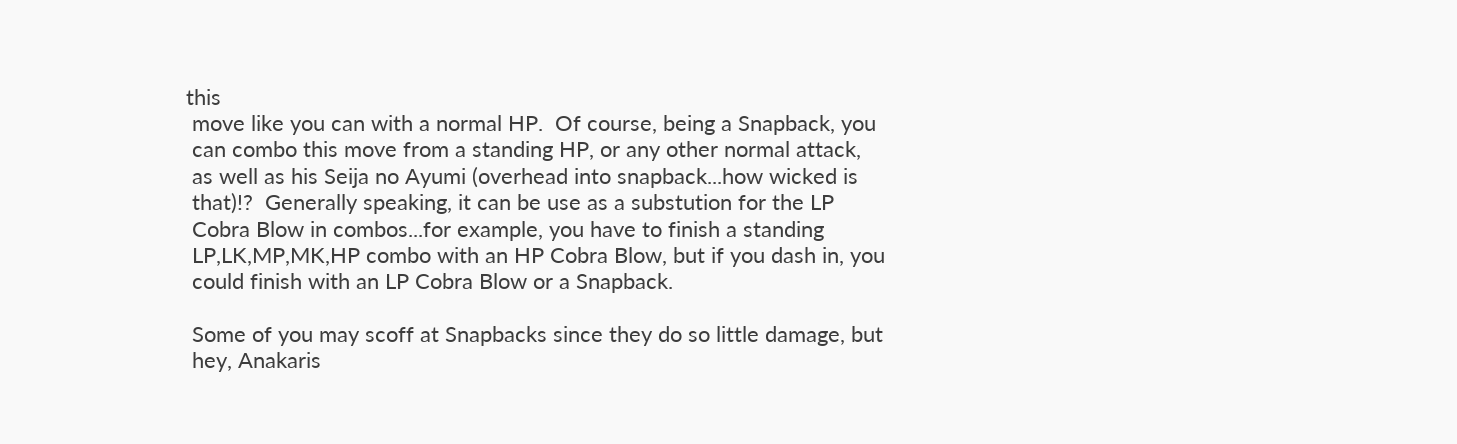this
 move like you can with a normal HP.  Of course, being a Snapback, you
 can combo this move from a standing HP, or any other normal attack,
 as well as his Seija no Ayumi (overhead into snapback...how wicked is
 that)!?  Generally speaking, it can be use as a substution for the LP
 Cobra Blow in combos...for example, you have to finish a standing
 LP,LK,MP,MK,HP combo with an HP Cobra Blow, but if you dash in, you
 could finish with an LP Cobra Blow or a Snapback.

 Some of you may scoff at Snapbacks since they do so little damage, but
 hey, Anakaris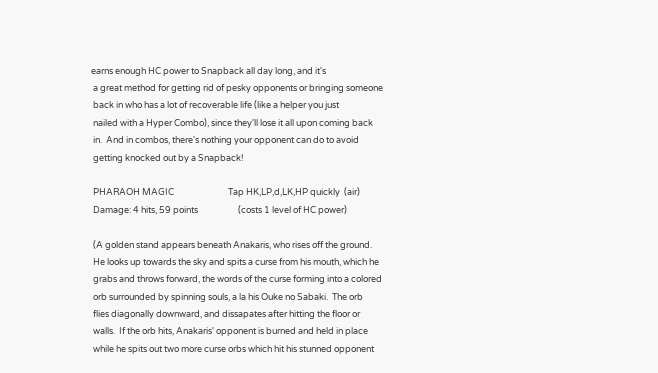earns enough HC power to Snapback all day long, and it's
 a great method for getting rid of pesky opponents or bringing someone
 back in who has a lot of recoverable life (like a helper you just
 nailed with a Hyper Combo), since they'll lose it all upon coming back
 in.  And in combos, there's nothing your opponent can do to avoid
 getting knocked out by a Snapback!

 PHARAOH MAGIC                           Tap HK,LP,d,LK,HP quickly  (air)
 Damage: 4 hits, 59 points                    (costs 1 level of HC power)

 (A golden stand appears beneath Anakaris, who rises off the ground.
 He looks up towards the sky and spits a curse from his mouth, which he
 grabs and throws forward, the words of the curse forming into a colored
 orb surrounded by spinning souls, a la his Ouke no Sabaki.  The orb
 flies diagonally downward, and dissapates after hitting the floor or
 walls.  If the orb hits, Anakaris' opponent is burned and held in place
 while he spits out two more curse orbs which hit his stunned opponent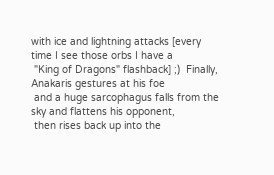with ice and lightning attacks [every time I see those orbs I have a
 "King of Dragons" flashback] ;)  Finally, Anakaris gestures at his foe
 and a huge sarcophagus falls from the sky and flattens his opponent,
 then rises back up into the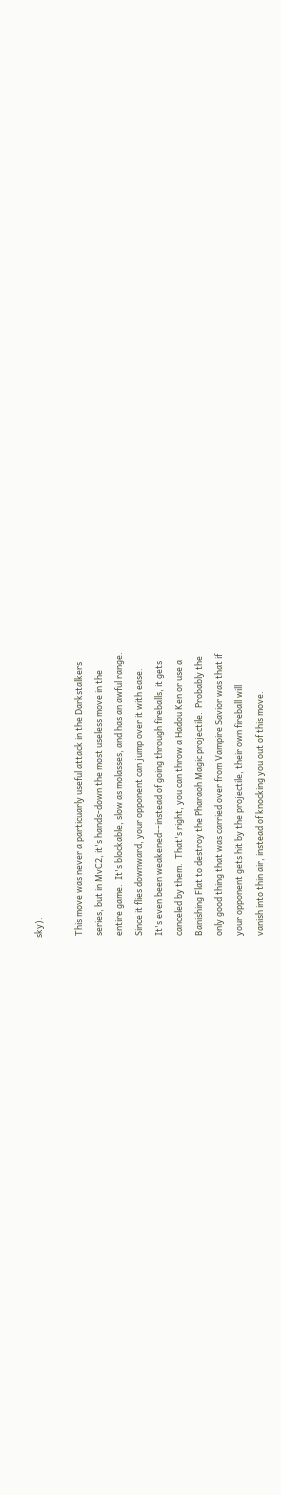sky).

 This move was never a particuarly useful attack in the Darkstalkers
 series, but in MvC2, it's hands-down the most useless move in the
 entire game.  It's blockable, slow as molasses, and has an awful range.
 Since it flies downward, your opponent can jump over it with ease.
 It's even been weakened--instead of going through fireballs, it gets
 canceled by them.  That's right, you can throw a Hadou Ken or use a
 Banishing Flat to destroy the Pharaoh Magic projectile.  Probably the
 only good thing that was carried over from Vampire Savior was that if
 your opponent gets hit by the projectile, their own fireball will
 vanish into thin air, instead of knocking you out of this move.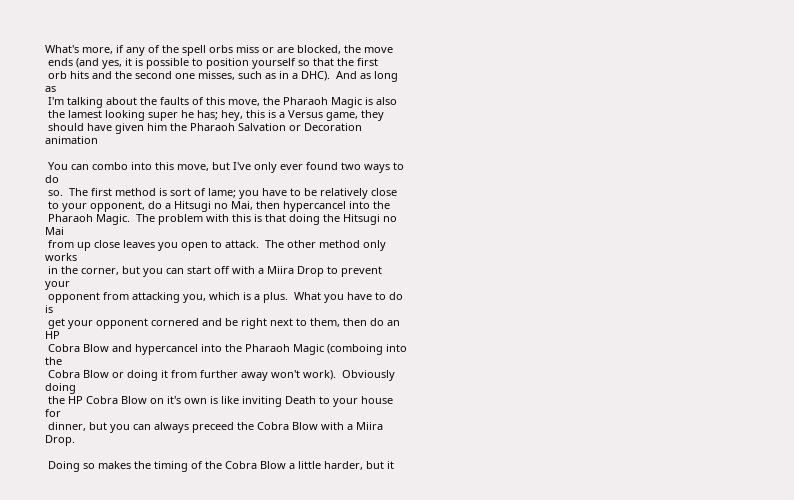What's more, if any of the spell orbs miss or are blocked, the move
 ends (and yes, it is possible to position yourself so that the first
 orb hits and the second one misses, such as in a DHC).  And as long as
 I'm talking about the faults of this move, the Pharaoh Magic is also
 the lamest looking super he has; hey, this is a Versus game, they
 should have given him the Pharaoh Salvation or Decoration animation

 You can combo into this move, but I've only ever found two ways to do
 so.  The first method is sort of lame; you have to be relatively close
 to your opponent, do a Hitsugi no Mai, then hypercancel into the
 Pharaoh Magic.  The problem with this is that doing the Hitsugi no Mai
 from up close leaves you open to attack.  The other method only works
 in the corner, but you can start off with a Miira Drop to prevent your
 opponent from attacking you, which is a plus.  What you have to do is
 get your opponent cornered and be right next to them, then do an HP
 Cobra Blow and hypercancel into the Pharaoh Magic (comboing into the
 Cobra Blow or doing it from further away won't work).  Obviously doing
 the HP Cobra Blow on it's own is like inviting Death to your house for
 dinner, but you can always preceed the Cobra Blow with a Miira Drop.

 Doing so makes the timing of the Cobra Blow a little harder, but it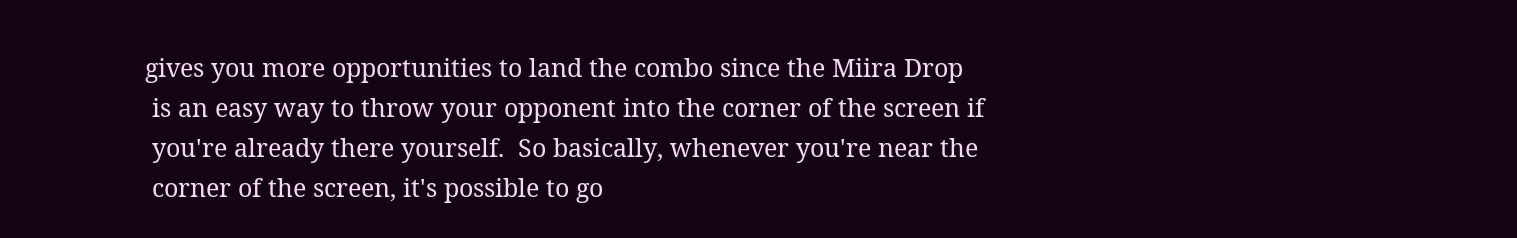gives you more opportunities to land the combo since the Miira Drop
 is an easy way to throw your opponent into the corner of the screen if
 you're already there yourself.  So basically, whenever you're near the
 corner of the screen, it's possible to go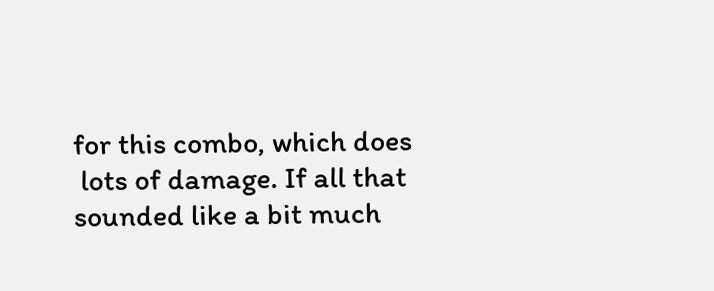for this combo, which does
 lots of damage. If all that sounded like a bit much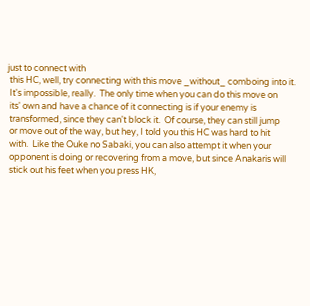just to connect with
 this HC, well, try connecting with this move _without_ comboing into it.
 It's impossible, really.  The only time when you can do this move on
 its' own and have a chance of it connecting is if your enemy is
 transformed, since they can't block it.  Of course, they can still jump
 or move out of the way, but hey, I told you this HC was hard to hit
 with.  Like the Ouke no Sabaki, you can also attempt it when your
 opponent is doing or recovering from a move, but since Anakaris will
 stick out his feet when you press HK,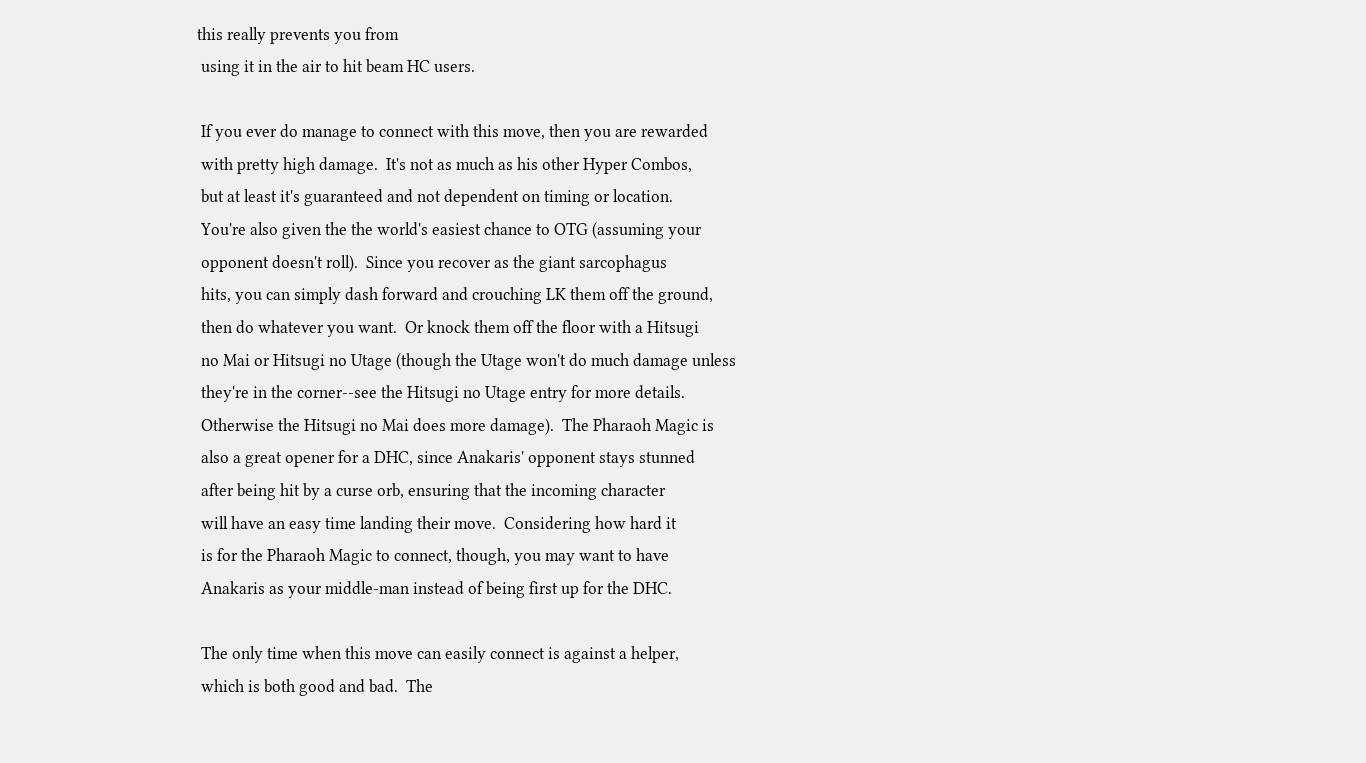this really prevents you from
 using it in the air to hit beam HC users.

 If you ever do manage to connect with this move, then you are rewarded
 with pretty high damage.  It's not as much as his other Hyper Combos,
 but at least it's guaranteed and not dependent on timing or location.
 You're also given the the world's easiest chance to OTG (assuming your
 opponent doesn't roll).  Since you recover as the giant sarcophagus
 hits, you can simply dash forward and crouching LK them off the ground,
 then do whatever you want.  Or knock them off the floor with a Hitsugi
 no Mai or Hitsugi no Utage (though the Utage won't do much damage unless
 they're in the corner--see the Hitsugi no Utage entry for more details.
 Otherwise the Hitsugi no Mai does more damage).  The Pharaoh Magic is
 also a great opener for a DHC, since Anakaris' opponent stays stunned
 after being hit by a curse orb, ensuring that the incoming character
 will have an easy time landing their move.  Considering how hard it
 is for the Pharaoh Magic to connect, though, you may want to have
 Anakaris as your middle-man instead of being first up for the DHC.

 The only time when this move can easily connect is against a helper,
 which is both good and bad.  The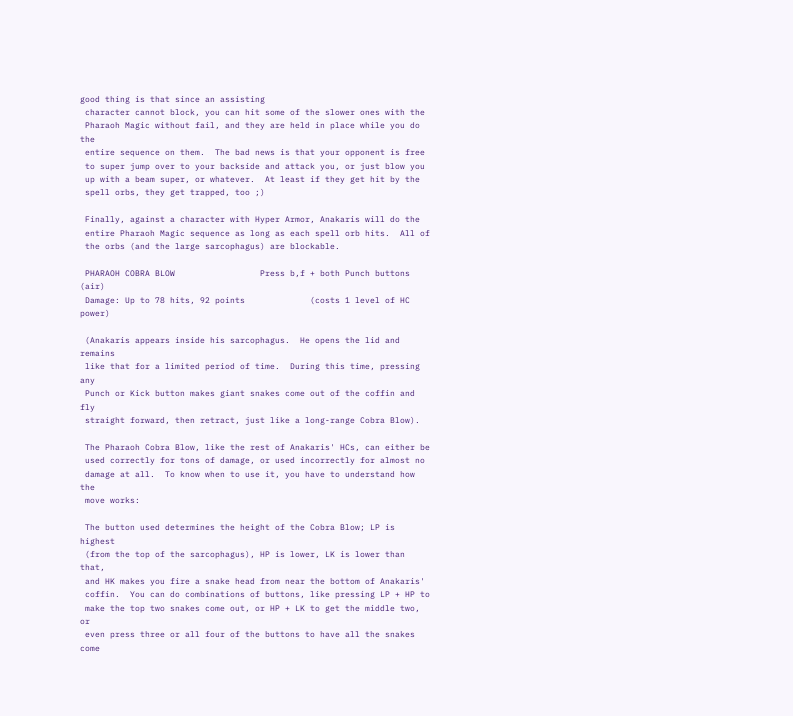good thing is that since an assisting
 character cannot block, you can hit some of the slower ones with the
 Pharaoh Magic without fail, and they are held in place while you do the
 entire sequence on them.  The bad news is that your opponent is free
 to super jump over to your backside and attack you, or just blow you
 up with a beam super, or whatever.  At least if they get hit by the
 spell orbs, they get trapped, too ;)

 Finally, against a character with Hyper Armor, Anakaris will do the
 entire Pharaoh Magic sequence as long as each spell orb hits.  All of
 the orbs (and the large sarcophagus) are blockable.

 PHARAOH COBRA BLOW                 Press b,f + both Punch buttons  (air)
 Damage: Up to 78 hits, 92 points             (costs 1 level of HC power)

 (Anakaris appears inside his sarcophagus.  He opens the lid and remains
 like that for a limited period of time.  During this time, pressing any
 Punch or Kick button makes giant snakes come out of the coffin and fly
 straight forward, then retract, just like a long-range Cobra Blow).

 The Pharaoh Cobra Blow, like the rest of Anakaris' HCs, can either be
 used correctly for tons of damage, or used incorrectly for almost no
 damage at all.  To know when to use it, you have to understand how the
 move works:

 The button used determines the height of the Cobra Blow; LP is highest
 (from the top of the sarcophagus), HP is lower, LK is lower than that,
 and HK makes you fire a snake head from near the bottom of Anakaris'
 coffin.  You can do combinations of buttons, like pressing LP + HP to
 make the top two snakes come out, or HP + LK to get the middle two, or
 even press three or all four of the buttons to have all the snakes come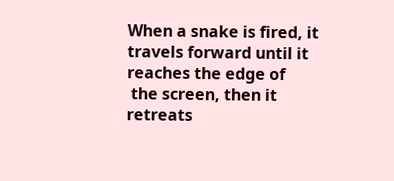When a snake is fired, it travels forward until it reaches the edge of
 the screen, then it retreats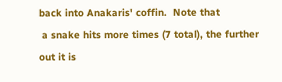back into Anakaris' coffin.  Note that
 a snake hits more times (7 total), the further out it is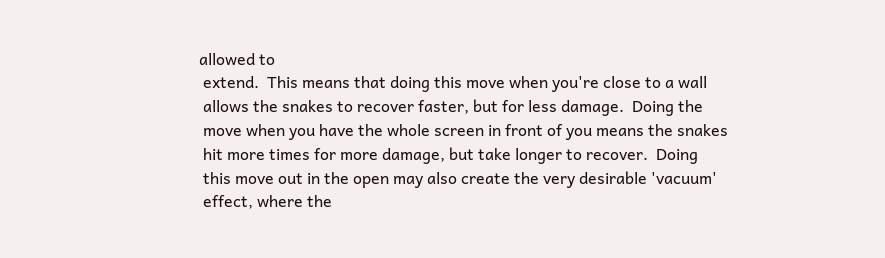allowed to
 extend.  This means that doing this move when you're close to a wall
 allows the snakes to recover faster, but for less damage.  Doing the
 move when you have the whole screen in front of you means the snakes
 hit more times for more damage, but take longer to recover.  Doing
 this move out in the open may also create the very desirable 'vacuum'
 effect, where the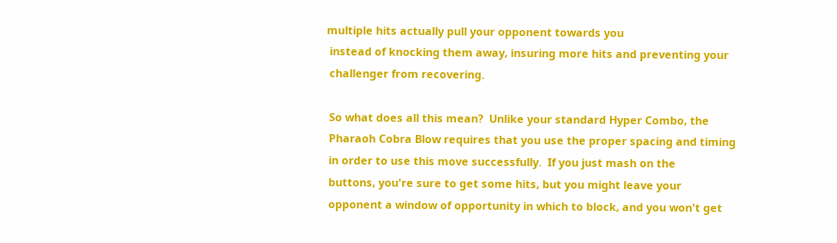multiple hits actually pull your opponent towards you
 instead of knocking them away, insuring more hits and preventing your
 challenger from recovering.

 So what does all this mean?  Unlike your standard Hyper Combo, the
 Pharaoh Cobra Blow requires that you use the proper spacing and timing
 in order to use this move successfully.  If you just mash on the
 buttons, you're sure to get some hits, but you might leave your
 opponent a window of opportunity in which to block, and you won't get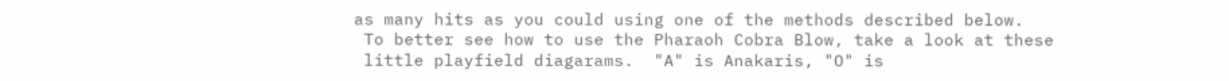as many hits as you could using one of the methods described below.
 To better see how to use the Pharaoh Cobra Blow, take a look at these
 little playfield diagarams.  "A" is Anakaris, "O" is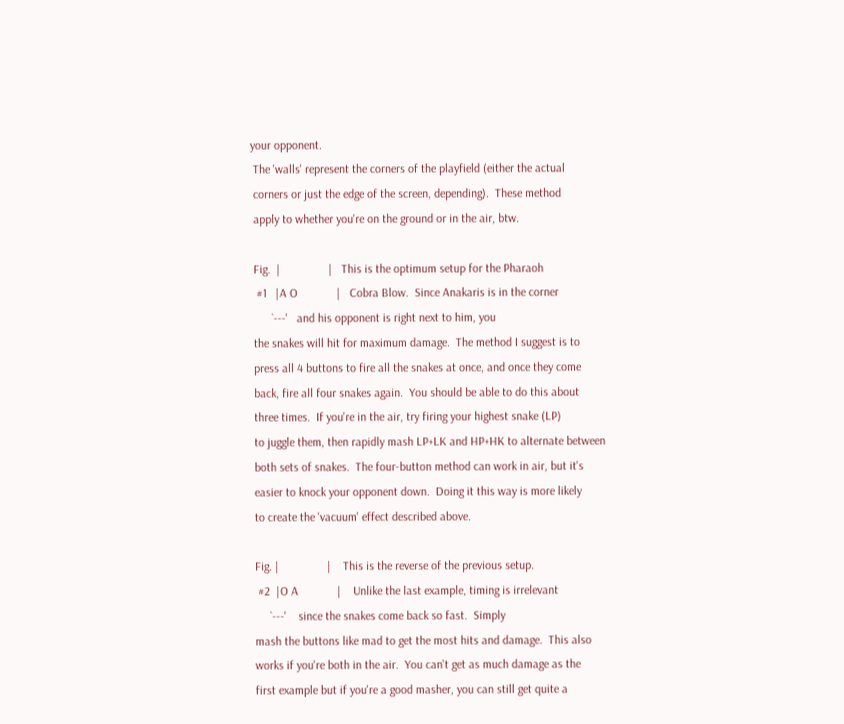your opponent.
 The 'walls' represent the corners of the playfield (either the actual
 corners or just the edge of the screen, depending).  These method
 apply to whether you're on the ground or in the air, btw.

 Fig.  |                |   This is the optimum setup for the Pharaoh
  #1   |A O             |   Cobra Blow.  Since Anakaris is in the corner
       `---'   and his opponent is right next to him, you
 the snakes will hit for maximum damage.  The method I suggest is to
 press all 4 buttons to fire all the snakes at once, and once they come
 back, fire all four snakes again.  You should be able to do this about
 three times.  If you're in the air, try firing your highest snake (LP)
 to juggle them, then rapidly mash LP+LK and HP+HK to alternate between
 both sets of snakes.  The four-button method can work in air, but it's
 easier to knock your opponent down.  Doing it this way is more likely
 to create the 'vacuum' effect described above.

 Fig. |                |    This is the reverse of the previous setup.
  #2  |O A             |    Unlike the last example, timing is irrelevant
      `---'    since the snakes come back so fast.  Simply
 mash the buttons like mad to get the most hits and damage.  This also
 works if you're both in the air.  You can't get as much damage as the
 first example but if you're a good masher, you can still get quite a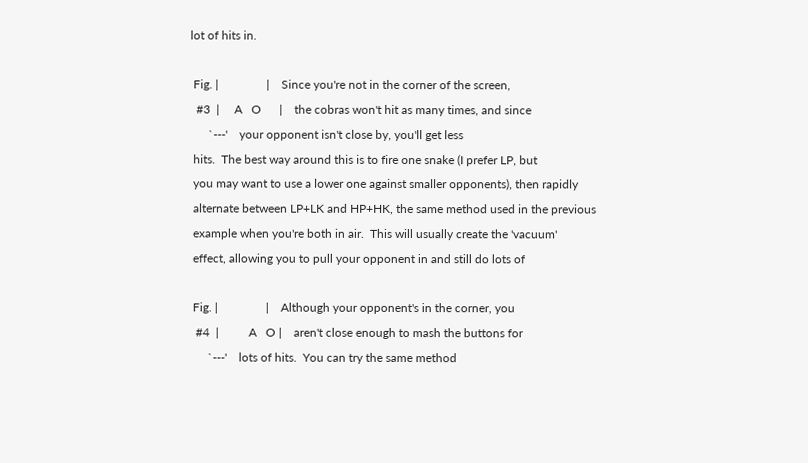lot of hits in.

 Fig. |                |    Since you're not in the corner of the screen,
  #3  |     A   O      |    the cobras won't hit as many times, and since
      `---'    your opponent isn't close by, you'll get less
 hits.  The best way around this is to fire one snake (I prefer LP, but
 you may want to use a lower one against smaller opponents), then rapidly
 alternate between LP+LK and HP+HK, the same method used in the previous
 example when you're both in air.  This will usually create the 'vacuum'
 effect, allowing you to pull your opponent in and still do lots of

 Fig. |                |    Although your opponent's in the corner, you
  #4  |          A   O |    aren't close enough to mash the buttons for
      `---'    lots of hits.  You can try the same method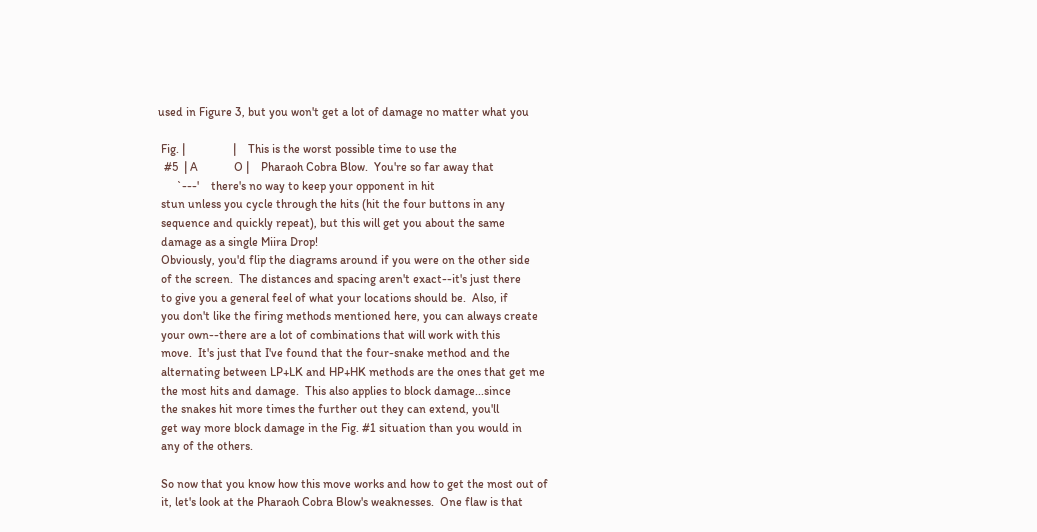used in Figure 3, but you won't get a lot of damage no matter what you

 Fig. |                |    This is the worst possible time to use the
  #5  | A            O |    Pharaoh Cobra Blow.  You're so far away that
      `---'    there's no way to keep your opponent in hit
 stun unless you cycle through the hits (hit the four buttons in any
 sequence and quickly repeat), but this will get you about the same
 damage as a single Miira Drop!
 Obviously, you'd flip the diagrams around if you were on the other side
 of the screen.  The distances and spacing aren't exact--it's just there
 to give you a general feel of what your locations should be.  Also, if
 you don't like the firing methods mentioned here, you can always create
 your own--there are a lot of combinations that will work with this
 move.  It's just that I've found that the four-snake method and the
 alternating between LP+LK and HP+HK methods are the ones that get me
 the most hits and damage.  This also applies to block damage...since
 the snakes hit more times the further out they can extend, you'll
 get way more block damage in the Fig. #1 situation than you would in
 any of the others.

 So now that you know how this move works and how to get the most out of
 it, let's look at the Pharaoh Cobra Blow's weaknesses.  One flaw is that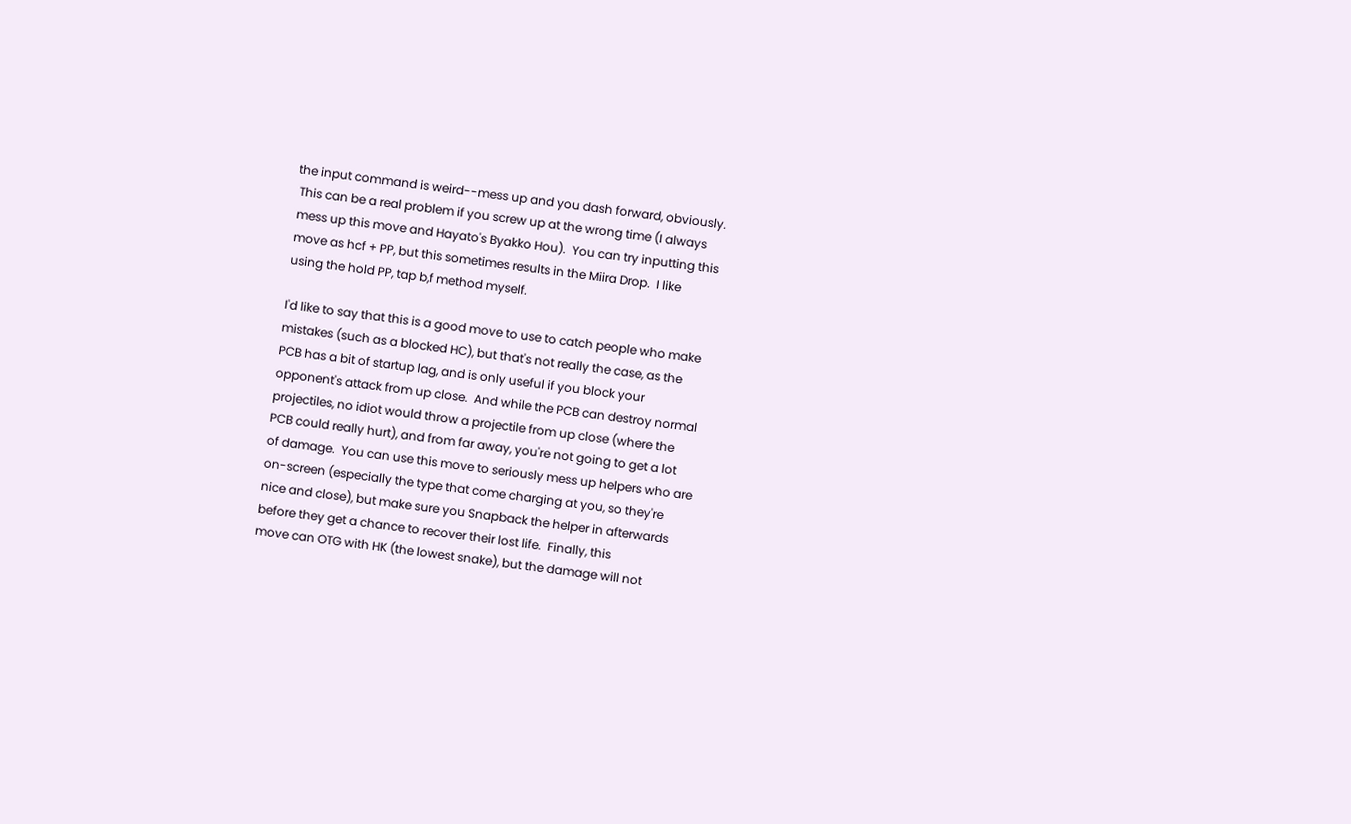the input command is weird--mess up and you dash forward, obviously.
 This can be a real problem if you screw up at the wrong time (I always
 mess up this move and Hayato's Byakko Hou).  You can try inputting this
 move as hcf + PP, but this sometimes results in the Miira Drop.  I like
 using the hold PP, tap b,f method myself.

 I'd like to say that this is a good move to use to catch people who make
 mistakes (such as a blocked HC), but that's not really the case, as the
 PCB has a bit of startup lag, and is only useful if you block your
 opponent's attack from up close.  And while the PCB can destroy normal
 projectiles, no idiot would throw a projectile from up close (where the
 PCB could really hurt), and from far away, you're not going to get a lot
 of damage.  You can use this move to seriously mess up helpers who are
 on-screen (especially the type that come charging at you, so they're
 nice and close), but make sure you Snapback the helper in afterwards
 before they get a chance to recover their lost life.  Finally, this
 move can OTG with HK (the lowest snake), but the damage will not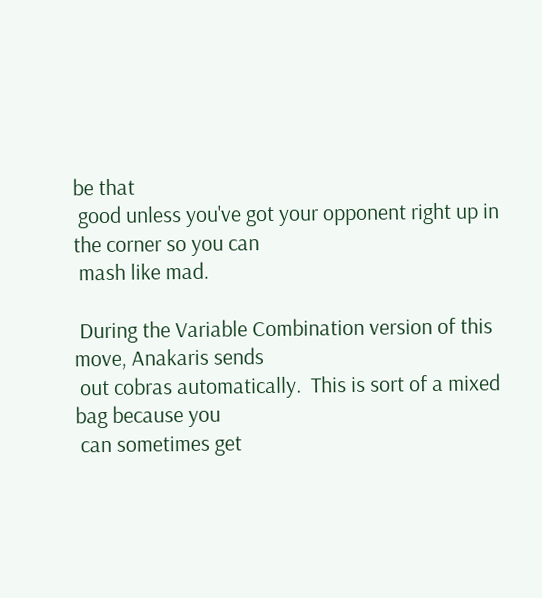be that
 good unless you've got your opponent right up in the corner so you can
 mash like mad.

 During the Variable Combination version of this move, Anakaris sends
 out cobras automatically.  This is sort of a mixed bag because you
 can sometimes get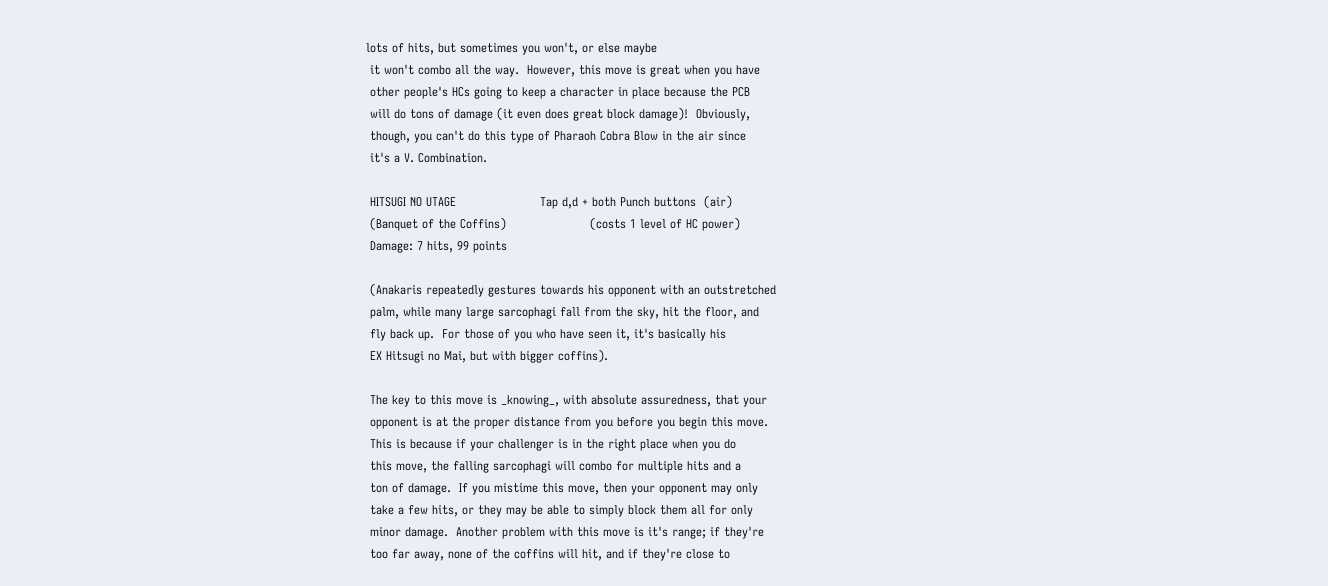lots of hits, but sometimes you won't, or else maybe
 it won't combo all the way.  However, this move is great when you have
 other people's HCs going to keep a character in place because the PCB
 will do tons of damage (it even does great block damage)!  Obviously,
 though, you can't do this type of Pharaoh Cobra Blow in the air since
 it's a V. Combination.

 HITSUGI NO UTAGE                     Tap d,d + both Punch buttons  (air)
 (Banquet of the Coffins)                     (costs 1 level of HC power)
 Damage: 7 hits, 99 points

 (Anakaris repeatedly gestures towards his opponent with an outstretched
 palm, while many large sarcophagi fall from the sky, hit the floor, and
 fly back up.  For those of you who have seen it, it's basically his
 EX Hitsugi no Mai, but with bigger coffins).

 The key to this move is _knowing_, with absolute assuredness, that your
 opponent is at the proper distance from you before you begin this move.
 This is because if your challenger is in the right place when you do
 this move, the falling sarcophagi will combo for multiple hits and a
 ton of damage.  If you mistime this move, then your opponent may only
 take a few hits, or they may be able to simply block them all for only
 minor damage.  Another problem with this move is it's range; if they're
 too far away, none of the coffins will hit, and if they're close to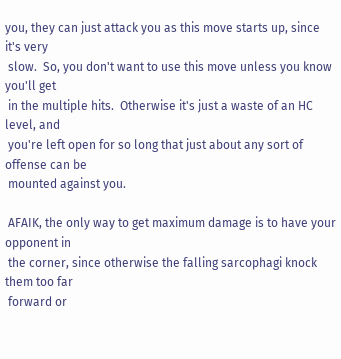you, they can just attack you as this move starts up, since it's very
 slow.  So, you don't want to use this move unless you know you'll get
 in the multiple hits.  Otherwise it's just a waste of an HC level, and
 you're left open for so long that just about any sort of offense can be
 mounted against you.

 AFAIK, the only way to get maximum damage is to have your opponent in
 the corner, since otherwise the falling sarcophagi knock them too far
 forward or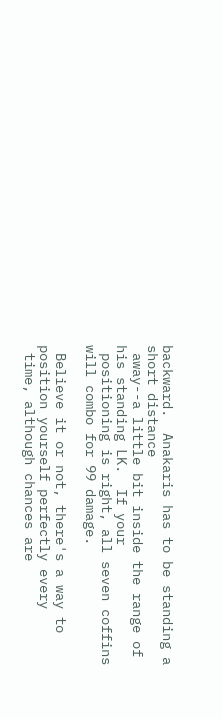backward.  Anakaris has to be standing a short distance
 away--a little bit inside the range of his standing LK.  If your
 positioning is right, all seven coffins will combo for 99 damage.

 Believe it or not, there's a way to position yourself perfectly every
 time, although chances are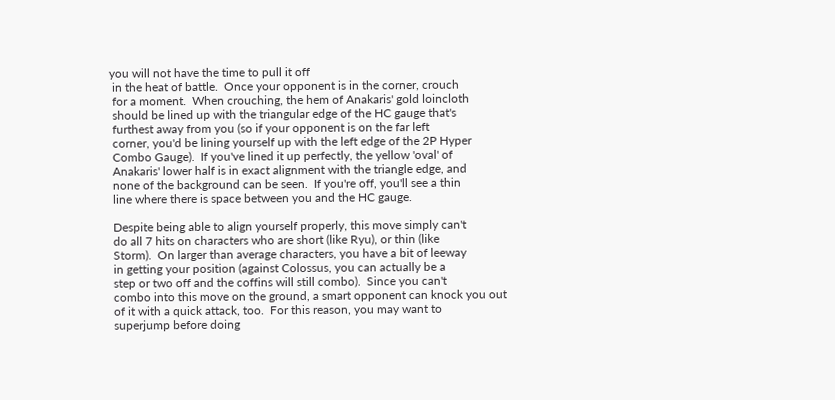you will not have the time to pull it off
 in the heat of battle.  Once your opponent is in the corner, crouch
 for a moment.  When crouching, the hem of Anakaris' gold loincloth
 should be lined up with the triangular edge of the HC gauge that's
 furthest away from you (so if your opponent is on the far left
 corner, you'd be lining yourself up with the left edge of the 2P Hyper
 Combo Gauge).  If you've lined it up perfectly, the yellow 'oval' of
 Anakaris' lower half is in exact alignment with the triangle edge, and
 none of the background can be seen.  If you're off, you'll see a thin
 line where there is space between you and the HC gauge.

 Despite being able to align yourself properly, this move simply can't
 do all 7 hits on characters who are short (like Ryu), or thin (like
 Storm).  On larger than average characters, you have a bit of leeway
 in getting your position (against Colossus, you can actually be a
 step or two off and the coffins will still combo).  Since you can't
 combo into this move on the ground, a smart opponent can knock you out
 of it with a quick attack, too.  For this reason, you may want to
 superjump before doing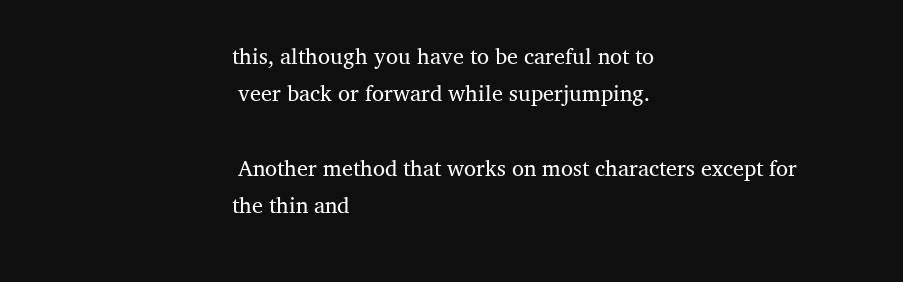this, although you have to be careful not to
 veer back or forward while superjumping.

 Another method that works on most characters except for the thin and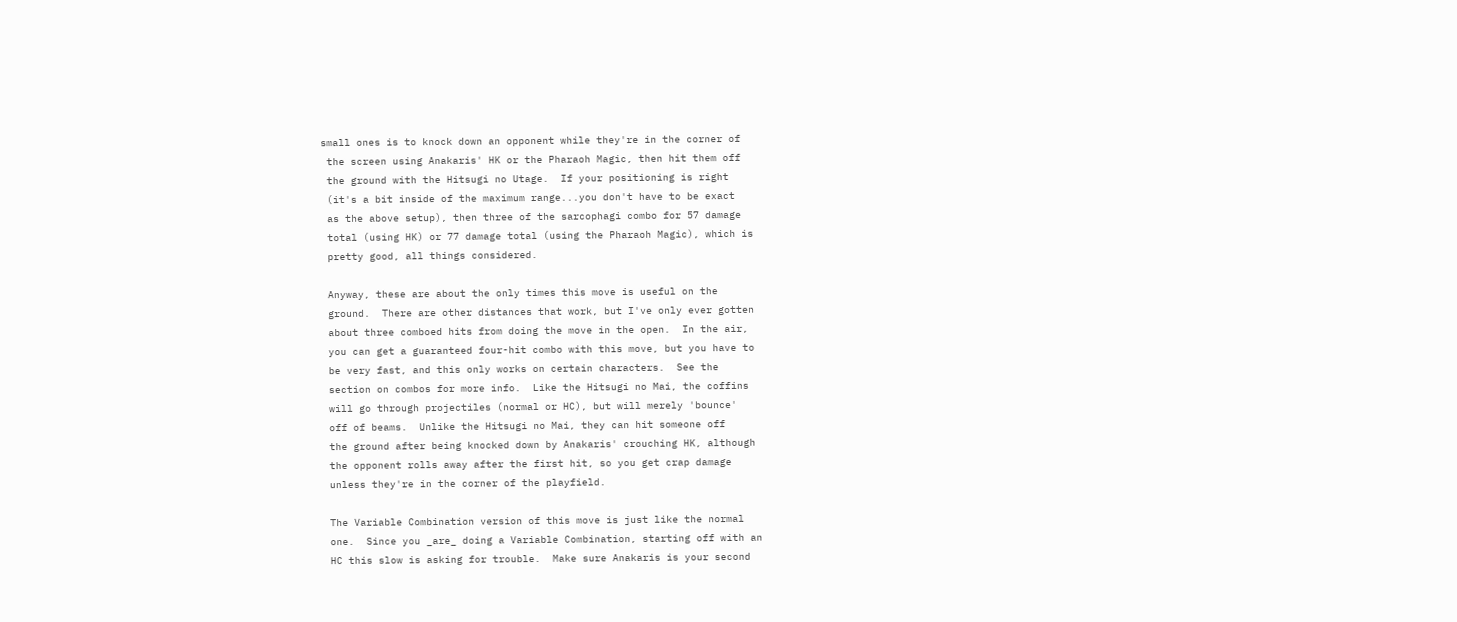small ones is to knock down an opponent while they're in the corner of
 the screen using Anakaris' HK or the Pharaoh Magic, then hit them off
 the ground with the Hitsugi no Utage.  If your positioning is right
 (it's a bit inside of the maximum range...you don't have to be exact
 as the above setup), then three of the sarcophagi combo for 57 damage
 total (using HK) or 77 damage total (using the Pharaoh Magic), which is
 pretty good, all things considered.

 Anyway, these are about the only times this move is useful on the
 ground.  There are other distances that work, but I've only ever gotten
 about three comboed hits from doing the move in the open.  In the air,
 you can get a guaranteed four-hit combo with this move, but you have to
 be very fast, and this only works on certain characters.  See the
 section on combos for more info.  Like the Hitsugi no Mai, the coffins
 will go through projectiles (normal or HC), but will merely 'bounce'
 off of beams.  Unlike the Hitsugi no Mai, they can hit someone off
 the ground after being knocked down by Anakaris' crouching HK, although
 the opponent rolls away after the first hit, so you get crap damage
 unless they're in the corner of the playfield.

 The Variable Combination version of this move is just like the normal
 one.  Since you _are_ doing a Variable Combination, starting off with an
 HC this slow is asking for trouble.  Make sure Anakaris is your second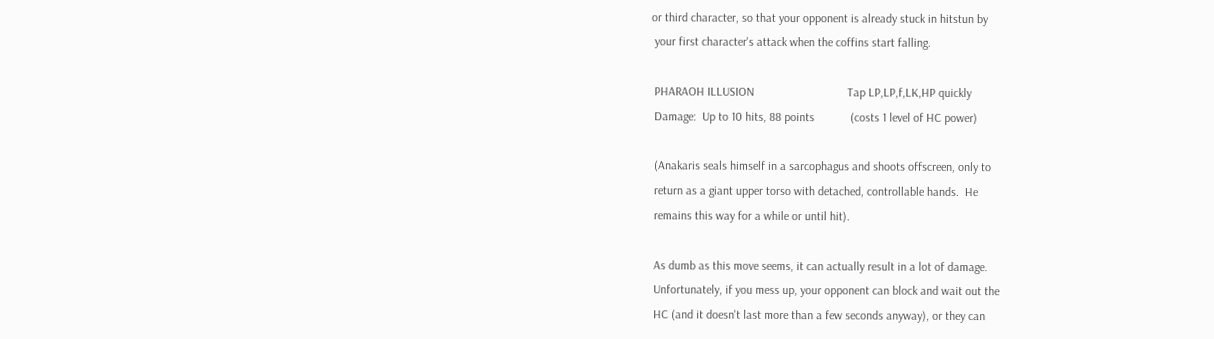or third character, so that your opponent is already stuck in hitstun by
 your first character's attack when the coffins start falling.

 PHARAOH ILLUSION                               Tap LP,LP,f,LK,HP quickly
 Damage:  Up to 10 hits, 88 points            (costs 1 level of HC power)

 (Anakaris seals himself in a sarcophagus and shoots offscreen, only to
 return as a giant upper torso with detached, controllable hands.  He
 remains this way for a while or until hit).

 As dumb as this move seems, it can actually result in a lot of damage.
 Unfortunately, if you mess up, your opponent can block and wait out the
 HC (and it doesn't last more than a few seconds anyway), or they can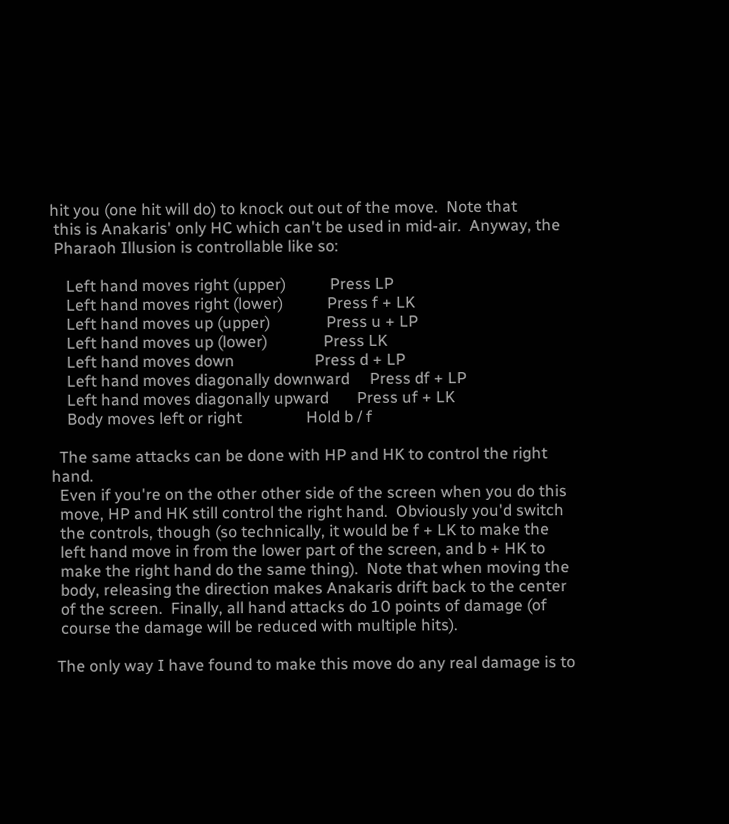hit you (one hit will do) to knock out out of the move.  Note that
 this is Anakaris' only HC which can't be used in mid-air.  Anyway, the
 Pharaoh Illusion is controllable like so:

    Left hand moves right (upper)           Press LP
    Left hand moves right (lower)           Press f + LK
    Left hand moves up (upper)              Press u + LP
    Left hand moves up (lower)              Press LK
    Left hand moves down                    Press d + LP
    Left hand moves diagonally downward     Press df + LP
    Left hand moves diagonally upward       Press uf + LK
    Body moves left or right                Hold b / f

  The same attacks can be done with HP and HK to control the right hand.
  Even if you're on the other other side of the screen when you do this
  move, HP and HK still control the right hand.  Obviously you'd switch
  the controls, though (so technically, it would be f + LK to make the
  left hand move in from the lower part of the screen, and b + HK to
  make the right hand do the same thing).  Note that when moving the
  body, releasing the direction makes Anakaris drift back to the center
  of the screen.  Finally, all hand attacks do 10 points of damage (of
  course the damage will be reduced with multiple hits).

 The only way I have found to make this move do any real damage is to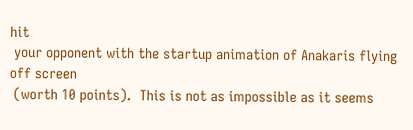hit
 your opponent with the startup animation of Anakaris flying off screen
 (worth 10 points).  This is not as impossible as it seems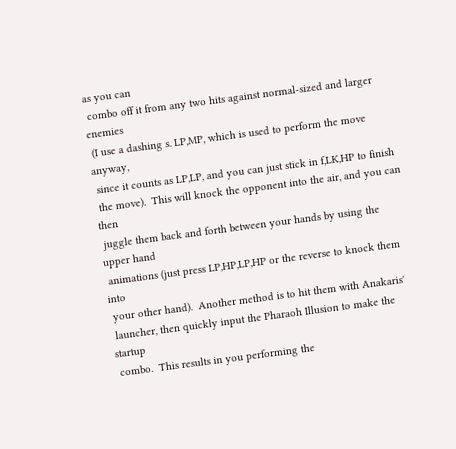as you can
 combo off it from any two hits against normal-sized and larger enemies
 (I use a dashing s. LP,MP, which is used to perform the move anyway,
 since it counts as LP,LP, and you can just stick in f,LK,HP to finish
 the move).  This will knock the opponent into the air, and you can then
 juggle them back and forth between your hands by using the upper hand
 animations (just press LP,HP,LP,HP or the reverse to knock them into
 your other hand).  Another method is to hit them with Anakaris'
 launcher, then quickly input the Pharaoh Illusion to make the startup
 combo.  This results in you performing the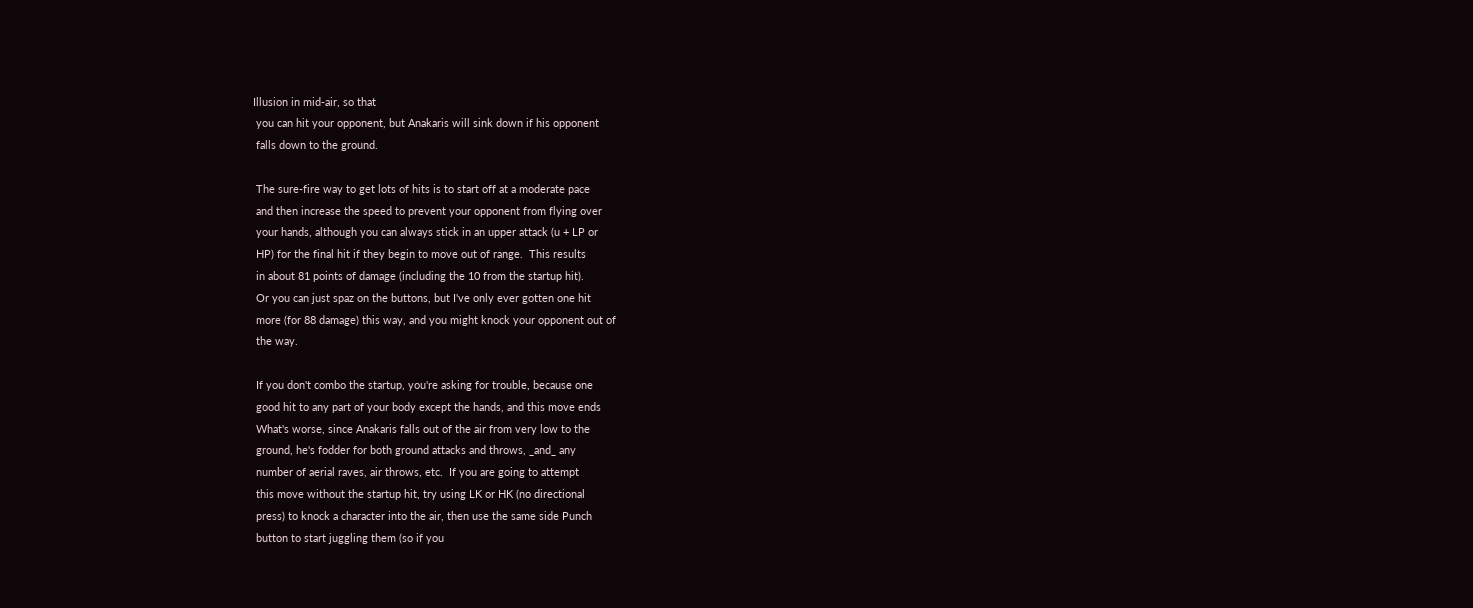Illusion in mid-air, so that
 you can hit your opponent, but Anakaris will sink down if his opponent
 falls down to the ground.

 The sure-fire way to get lots of hits is to start off at a moderate pace
 and then increase the speed to prevent your opponent from flying over
 your hands, although you can always stick in an upper attack (u + LP or
 HP) for the final hit if they begin to move out of range.  This results
 in about 81 points of damage (including the 10 from the startup hit).
 Or you can just spaz on the buttons, but I've only ever gotten one hit
 more (for 88 damage) this way, and you might knock your opponent out of
 the way.

 If you don't combo the startup, you're asking for trouble, because one
 good hit to any part of your body except the hands, and this move ends
 What's worse, since Anakaris falls out of the air from very low to the
 ground, he's fodder for both ground attacks and throws, _and_ any
 number of aerial raves, air throws, etc.  If you are going to attempt
 this move without the startup hit, try using LK or HK (no directional
 press) to knock a character into the air, then use the same side Punch
 button to start juggling them (so if you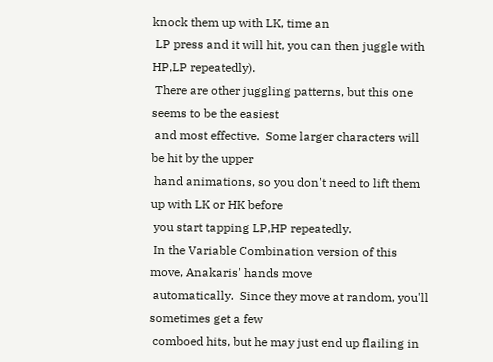knock them up with LK, time an
 LP press and it will hit, you can then juggle with HP,LP repeatedly).
 There are other juggling patterns, but this one seems to be the easiest
 and most effective.  Some larger characters will be hit by the upper
 hand animations, so you don't need to lift them up with LK or HK before
 you start tapping LP,HP repeatedly.
 In the Variable Combination version of this move, Anakaris' hands move
 automatically.  Since they move at random, you'll sometimes get a few
 comboed hits, but he may just end up flailing in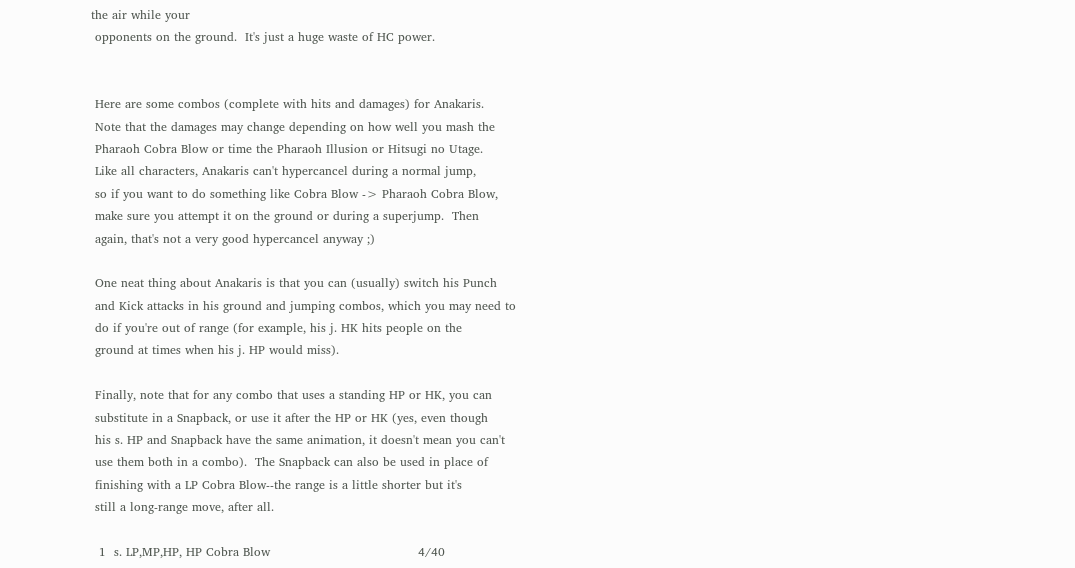the air while your
 opponents on the ground.  It's just a huge waste of HC power.


 Here are some combos (complete with hits and damages) for Anakaris.
 Note that the damages may change depending on how well you mash the
 Pharaoh Cobra Blow or time the Pharaoh Illusion or Hitsugi no Utage.
 Like all characters, Anakaris can't hypercancel during a normal jump,
 so if you want to do something like Cobra Blow -> Pharaoh Cobra Blow,
 make sure you attempt it on the ground or during a superjump.  Then
 again, that's not a very good hypercancel anyway ;)

 One neat thing about Anakaris is that you can (usually) switch his Punch
 and Kick attacks in his ground and jumping combos, which you may need to
 do if you're out of range (for example, his j. HK hits people on the
 ground at times when his j. HP would miss).

 Finally, note that for any combo that uses a standing HP or HK, you can
 substitute in a Snapback, or use it after the HP or HK (yes, even though
 his s. HP and Snapback have the same animation, it doesn't mean you can't
 use them both in a combo).  The Snapback can also be used in place of
 finishing with a LP Cobra Blow--the range is a little shorter but it's
 still a long-range move, after all.

  1  s. LP,MP,HP, HP Cobra Blow                                     4/40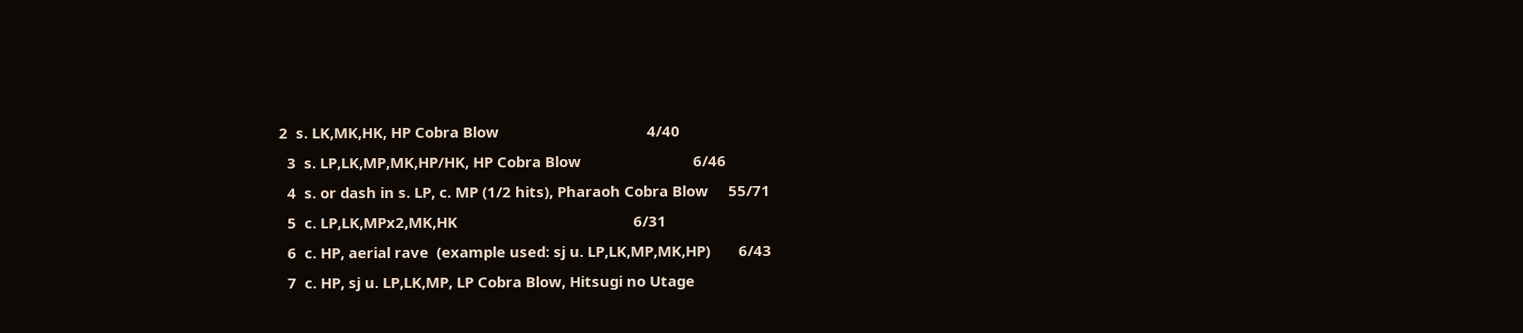2  s. LK,MK,HK, HP Cobra Blow                                     4/40
  3  s. LP,LK,MP,MK,HP/HK, HP Cobra Blow                            6/46
  4  s. or dash in s. LP, c. MP (1/2 hits), Pharaoh Cobra Blow     55/71
  5  c. LP,LK,MPx2,MK,HK                                            6/31
  6  c. HP, aerial rave  (example used: sj u. LP,LK,MP,MK,HP)       6/43
  7  c. HP, sj u. LP,LK,MP, LP Cobra Blow, Hitsugi no Utage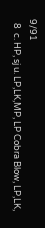9/91
  8  c. HP, sj u. LP,LK,MP, LP Cobra Blow, LP,LK,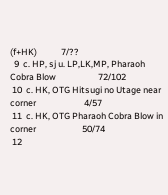(f+HK)            7/??
  9  c. HP, sj u. LP,LK,MP, Pharaoh Cobra Blow                     72/102
 10  c. HK, OTG Hitsugi no Utage near corner                        4/57
 11  c. HK, OTG Pharaoh Cobra Blow in corner                       50/74
 12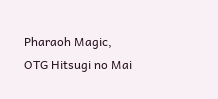Pharaoh Magic, OTG Hitsugi no Mai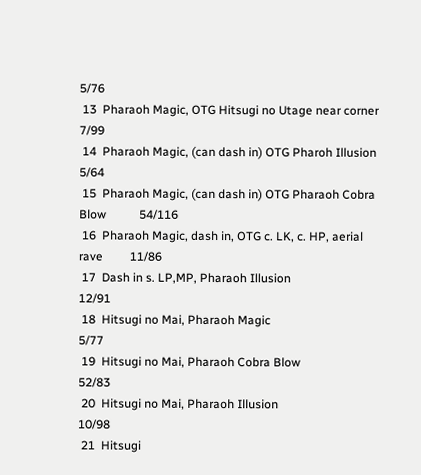5/76
 13  Pharaoh Magic, OTG Hitsugi no Utage near corner                7/99
 14  Pharaoh Magic, (can dash in) OTG Pharoh Illusion               5/64
 15  Pharaoh Magic, (can dash in) OTG Pharaoh Cobra Blow           54/116
 16  Pharaoh Magic, dash in, OTG c. LK, c. HP, aerial rave         11/86
 17  Dash in s. LP,MP, Pharaoh Illusion                            12/91
 18  Hitsugi no Mai, Pharaoh Magic                                  5/77
 19  Hitsugi no Mai, Pharaoh Cobra Blow                            52/83
 20  Hitsugi no Mai, Pharaoh Illusion                              10/98
 21  Hitsugi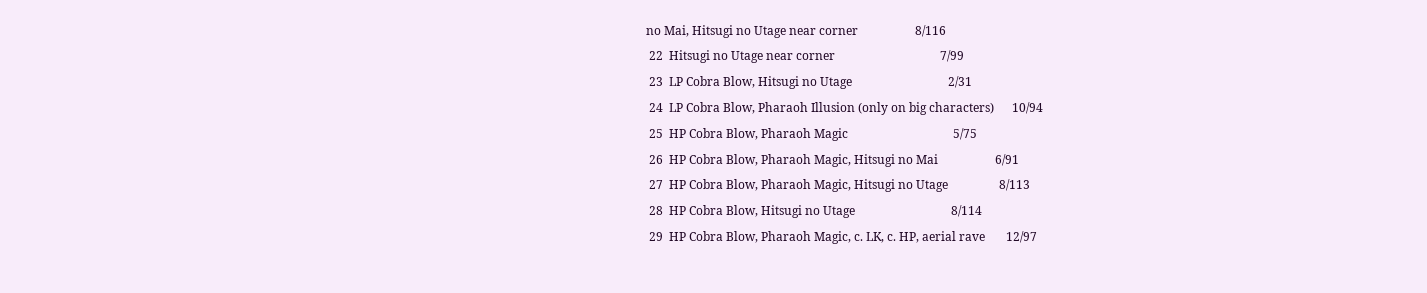no Mai, Hitsugi no Utage near corner                   8/116
 22  Hitsugi no Utage near corner                                   7/99
 23  LP Cobra Blow, Hitsugi no Utage                                2/31
 24  LP Cobra Blow, Pharaoh Illusion (only on big characters)      10/94
 25  HP Cobra Blow, Pharaoh Magic                                   5/75
 26  HP Cobra Blow, Pharaoh Magic, Hitsugi no Mai                   6/91
 27  HP Cobra Blow, Pharaoh Magic, Hitsugi no Utage                 8/113
 28  HP Cobra Blow, Hitsugi no Utage                                8/114
 29  HP Cobra Blow, Pharaoh Magic, c. LK, c. HP, aerial rave       12/97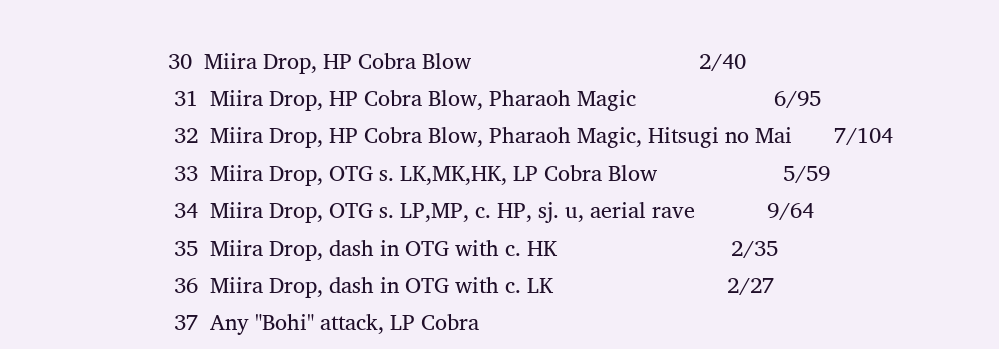30  Miira Drop, HP Cobra Blow                                      2/40
 31  Miira Drop, HP Cobra Blow, Pharaoh Magic                       6/95
 32  Miira Drop, HP Cobra Blow, Pharaoh Magic, Hitsugi no Mai       7/104
 33  Miira Drop, OTG s. LK,MK,HK, LP Cobra Blow                     5/59
 34  Miira Drop, OTG s. LP,MP, c. HP, sj. u, aerial rave            9/64
 35  Miira Drop, dash in OTG with c. HK                             2/35
 36  Miira Drop, dash in OTG with c. LK                             2/27
 37  Any "Bohi" attack, LP Cobra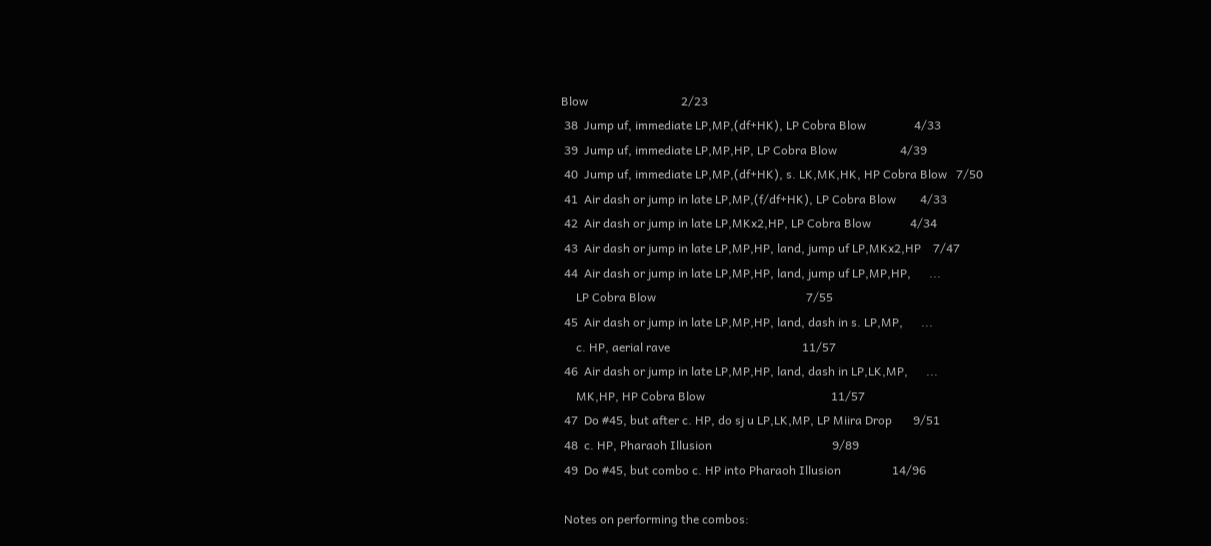Blow                               2/23
 38  Jump uf, immediate LP,MP,(df+HK), LP Cobra Blow                4/33
 39  Jump uf, immediate LP,MP,HP, LP Cobra Blow                     4/39
 40  Jump uf, immediate LP,MP,(df+HK), s. LK,MK,HK, HP Cobra Blow   7/50
 41  Air dash or jump in late LP,MP,(f/df+HK), LP Cobra Blow        4/33
 42  Air dash or jump in late LP,MKx2,HP, LP Cobra Blow             4/34
 43  Air dash or jump in late LP,MP,HP, land, jump uf LP,MKx2,HP    7/47
 44  Air dash or jump in late LP,MP,HP, land, jump uf LP,MP,HP,      ...
     LP Cobra Blow                                                  7/55
 45  Air dash or jump in late LP,MP,HP, land, dash in s. LP,MP,      ...
     c. HP, aerial rave                                            11/57
 46  Air dash or jump in late LP,MP,HP, land, dash in LP,LK,MP,      ...
     MK,HP, HP Cobra Blow                                          11/57
 47  Do #45, but after c. HP, do sj u LP,LK,MP, LP Miira Drop       9/51
 48  c. HP, Pharaoh Illusion                                        9/89
 49  Do #45, but combo c. HP into Pharaoh Illusion                 14/96

 Notes on performing the combos: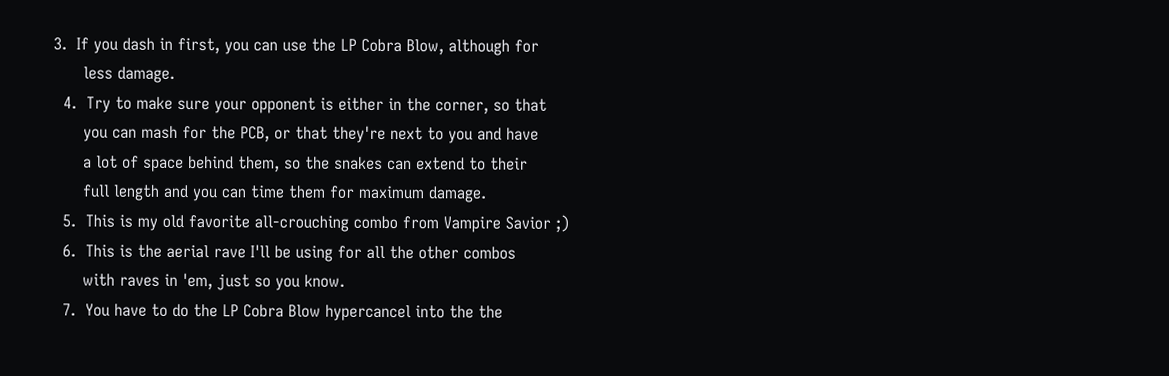3.  If you dash in first, you can use the LP Cobra Blow, although for
      less damage.
  4.  Try to make sure your opponent is either in the corner, so that
      you can mash for the PCB, or that they're next to you and have
      a lot of space behind them, so the snakes can extend to their
      full length and you can time them for maximum damage.
  5.  This is my old favorite all-crouching combo from Vampire Savior ;)
  6.  This is the aerial rave I'll be using for all the other combos
      with raves in 'em, just so you know.
  7.  You have to do the LP Cobra Blow hypercancel into the the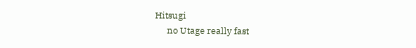Hitsugi
      no Utage really fast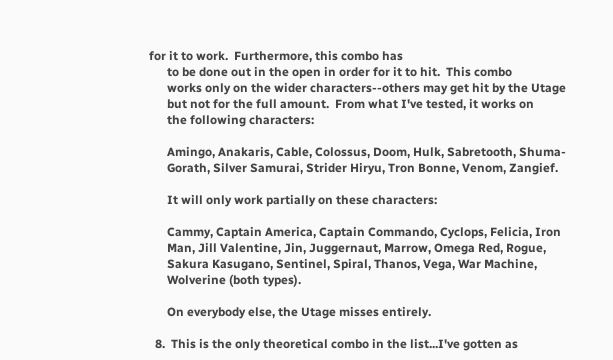for it to work.  Furthermore, this combo has
      to be done out in the open in order for it to hit.  This combo
      works only on the wider characters--others may get hit by the Utage
      but not for the full amount.  From what I've tested, it works on
      the following characters:

      Amingo, Anakaris, Cable, Colossus, Doom, Hulk, Sabretooth, Shuma-
      Gorath, Silver Samurai, Strider Hiryu, Tron Bonne, Venom, Zangief.

      It will only work partially on these characters:

      Cammy, Captain America, Captain Commando, Cyclops, Felicia, Iron
      Man, Jill Valentine, Jin, Juggernaut, Marrow, Omega Red, Rogue,
      Sakura Kasugano, Sentinel, Spiral, Thanos, Vega, War Machine,
      Wolverine (both types).

      On everybody else, the Utage misses entirely.

  8.  This is the only theoretical combo in the list...I've gotten as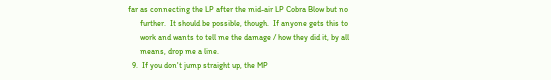far as connecting the LP after the mid-air LP Cobra Blow but no
      further.  It should be possible, though.  If anyone gets this to
      work and wants to tell me the damage / how they did it, by all
      means, drop me a line.
  9.  If you don't jump straight up, the MP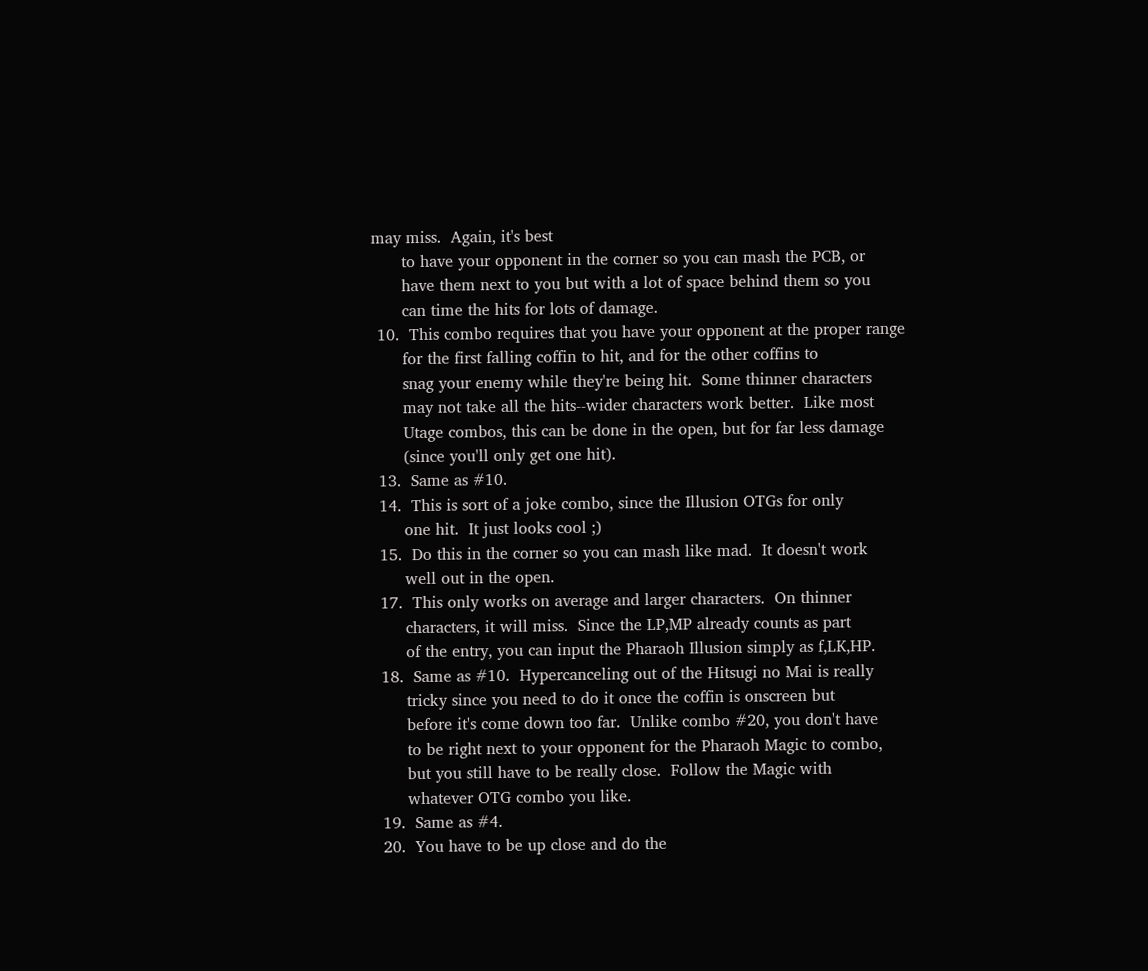may miss.  Again, it's best
      to have your opponent in the corner so you can mash the PCB, or
      have them next to you but with a lot of space behind them so you
      can time the hits for lots of damage.
 10.  This combo requires that you have your opponent at the proper range
      for the first falling coffin to hit, and for the other coffins to
      snag your enemy while they're being hit.  Some thinner characters
      may not take all the hits--wider characters work better.  Like most
      Utage combos, this can be done in the open, but for far less damage
      (since you'll only get one hit).
 13.  Same as #10.
 14.  This is sort of a joke combo, since the Illusion OTGs for only
      one hit.  It just looks cool ;)
 15.  Do this in the corner so you can mash like mad.  It doesn't work
      well out in the open.
 17.  This only works on average and larger characters.  On thinner
      characters, it will miss.  Since the LP,MP already counts as part
      of the entry, you can input the Pharaoh Illusion simply as f,LK,HP.
 18.  Same as #10.  Hypercanceling out of the Hitsugi no Mai is really
      tricky since you need to do it once the coffin is onscreen but
      before it's come down too far.  Unlike combo #20, you don't have
      to be right next to your opponent for the Pharaoh Magic to combo,
      but you still have to be really close.  Follow the Magic with
      whatever OTG combo you like.
 19.  Same as #4.
 20.  You have to be up close and do the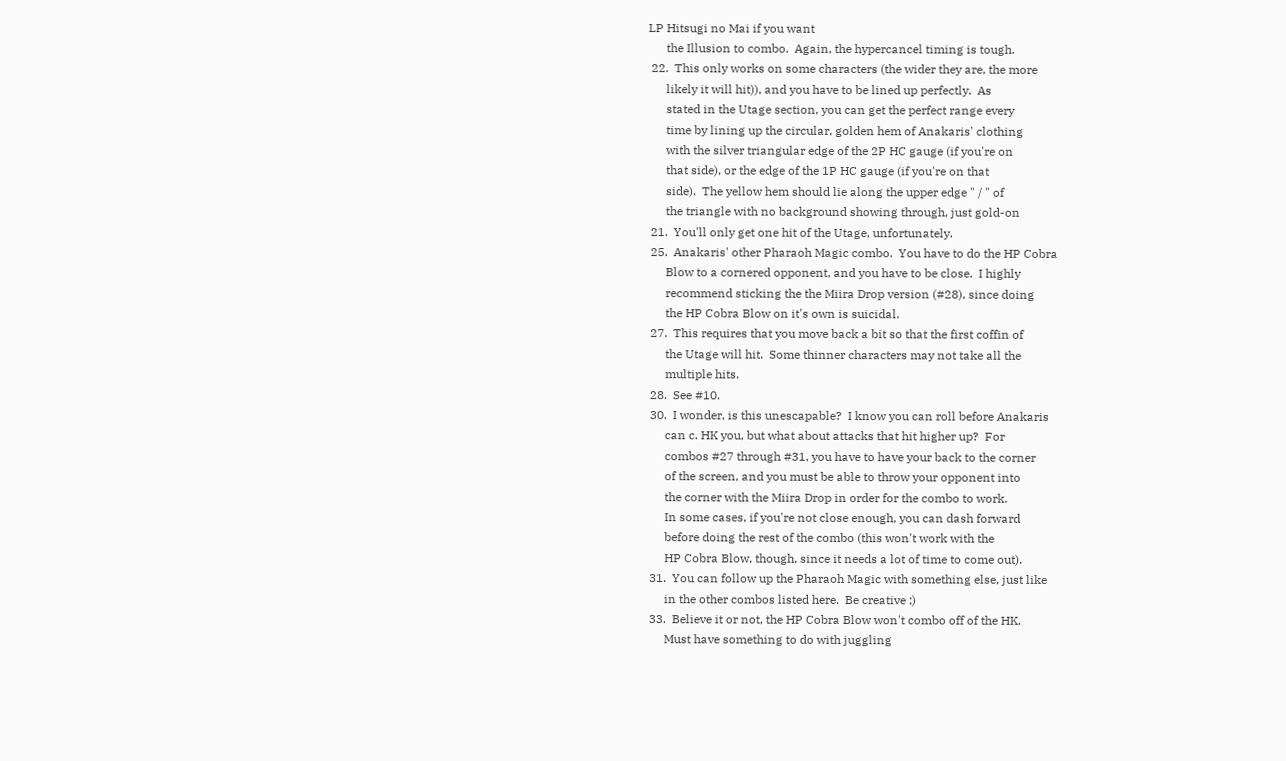LP Hitsugi no Mai if you want
      the Illusion to combo.  Again, the hypercancel timing is tough.
 22.  This only works on some characters (the wider they are, the more
      likely it will hit)), and you have to be lined up perfectly.  As
      stated in the Utage section, you can get the perfect range every
      time by lining up the circular, golden hem of Anakaris' clothing
      with the silver triangular edge of the 2P HC gauge (if you're on
      that side), or the edge of the 1P HC gauge (if you're on that
      side).  The yellow hem should lie along the upper edge " / " of
      the triangle with no background showing through, just gold-on
 21.  You'll only get one hit of the Utage, unfortunately.
 25.  Anakaris' other Pharaoh Magic combo.  You have to do the HP Cobra
      Blow to a cornered opponent, and you have to be close.  I highly
      recommend sticking the the Miira Drop version (#28), since doing
      the HP Cobra Blow on it's own is suicidal.
 27.  This requires that you move back a bit so that the first coffin of
      the Utage will hit.  Some thinner characters may not take all the
      multiple hits.
 28.  See #10.
 30.  I wonder, is this unescapable?  I know you can roll before Anakaris
      can c. HK you, but what about attacks that hit higher up?  For
      combos #27 through #31, you have to have your back to the corner
      of the screen, and you must be able to throw your opponent into
      the corner with the Miira Drop in order for the combo to work.
      In some cases, if you're not close enough, you can dash forward
      before doing the rest of the combo (this won't work with the
      HP Cobra Blow, though, since it needs a lot of time to come out).
 31.  You can follow up the Pharaoh Magic with something else, just like
      in the other combos listed here.  Be creative ;)
 33.  Believe it or not, the HP Cobra Blow won't combo off of the HK.
      Must have something to do with juggling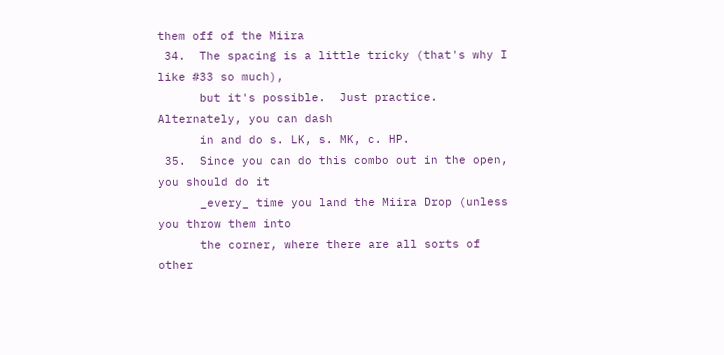them off of the Miira
 34.  The spacing is a little tricky (that's why I like #33 so much),
      but it's possible.  Just practice.  Alternately, you can dash
      in and do s. LK, s. MK, c. HP.
 35.  Since you can do this combo out in the open, you should do it
      _every_ time you land the Miira Drop (unless you throw them into
      the corner, where there are all sorts of other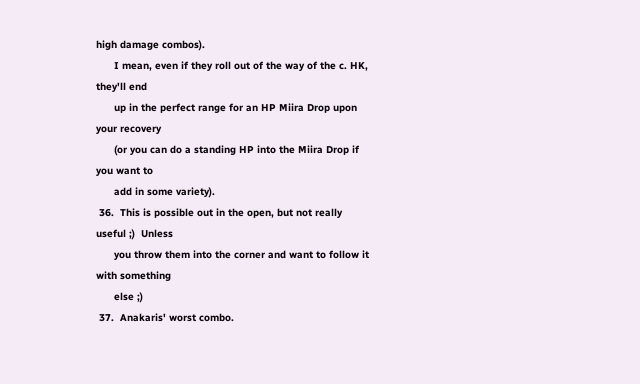high damage combos).
      I mean, even if they roll out of the way of the c. HK, they'll end
      up in the perfect range for an HP Miira Drop upon your recovery
      (or you can do a standing HP into the Miira Drop if you want to
      add in some variety).
 36.  This is possible out in the open, but not really useful ;)  Unless
      you throw them into the corner and want to follow it with something
      else ;)
 37.  Anakaris' worst combo.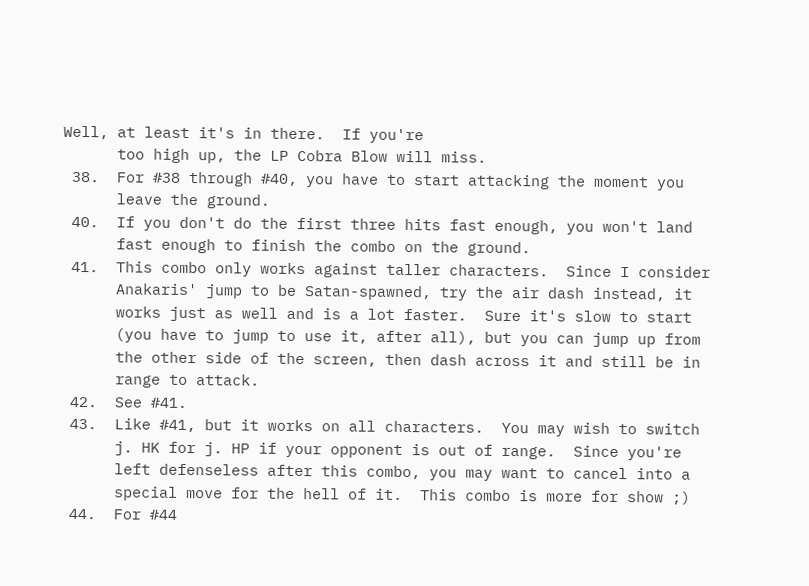Well, at least it's in there.  If you're
      too high up, the LP Cobra Blow will miss.
 38.  For #38 through #40, you have to start attacking the moment you
      leave the ground.
 40.  If you don't do the first three hits fast enough, you won't land
      fast enough to finish the combo on the ground.
 41.  This combo only works against taller characters.  Since I consider
      Anakaris' jump to be Satan-spawned, try the air dash instead, it
      works just as well and is a lot faster.  Sure it's slow to start
      (you have to jump to use it, after all), but you can jump up from
      the other side of the screen, then dash across it and still be in
      range to attack.
 42.  See #41.
 43.  Like #41, but it works on all characters.  You may wish to switch
      j. HK for j. HP if your opponent is out of range.  Since you're
      left defenseless after this combo, you may want to cancel into a
      special move for the hell of it.  This combo is more for show ;)
 44.  For #44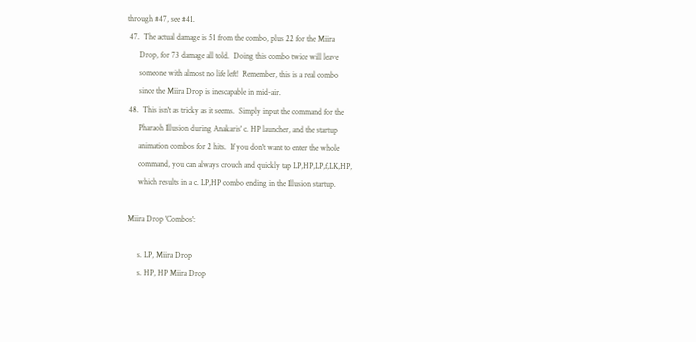through #47, see #41.
 47.  The actual damage is 51 from the combo, plus 22 for the Miira
      Drop, for 73 damage all told.  Doing this combo twice will leave
      someone with almost no life left!  Remember, this is a real combo
      since the Miira Drop is inescapable in mid-air.
 48.  This isn't as tricky as it seems.  Simply input the command for the
      Pharaoh Illusion during Anakaris' c. HP launcher, and the startup
      animation combos for 2 hits.  If you don't want to enter the whole
      command, you can always crouch and quickly tap LP,HP,LP,f,LK,HP,
      which results in a c. LP,HP combo ending in the Illusion startup.

 Miira Drop 'Combos':

      s. LP, Miira Drop
      s. HP, HP Miira Drop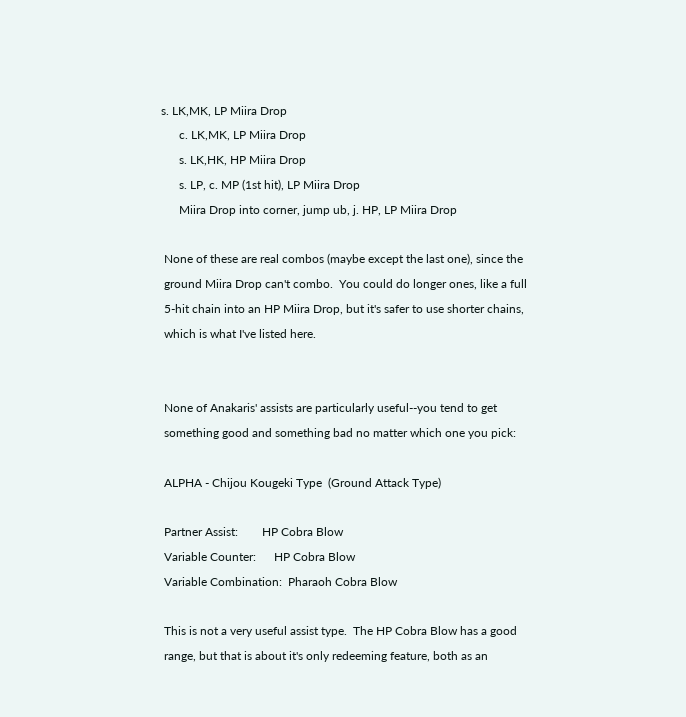s. LK,MK, LP Miira Drop
      c. LK,MK, LP Miira Drop
      s. LK,HK, HP Miira Drop
      s. LP, c. MP (1st hit), LP Miira Drop
      Miira Drop into corner, jump ub, j. HP, LP Miira Drop

 None of these are real combos (maybe except the last one), since the
 ground Miira Drop can't combo.  You could do longer ones, like a full
 5-hit chain into an HP Miira Drop, but it's safer to use shorter chains,
 which is what I've listed here.


 None of Anakaris' assists are particularly useful--you tend to get
 something good and something bad no matter which one you pick:

 ALPHA - Chijou Kougeki Type  (Ground Attack Type)

 Partner Assist:        HP Cobra Blow
 Variable Counter:      HP Cobra Blow
 Variable Combination:  Pharaoh Cobra Blow

 This is not a very useful assist type.  The HP Cobra Blow has a good
 range, but that is about it's only redeeming feature, both as an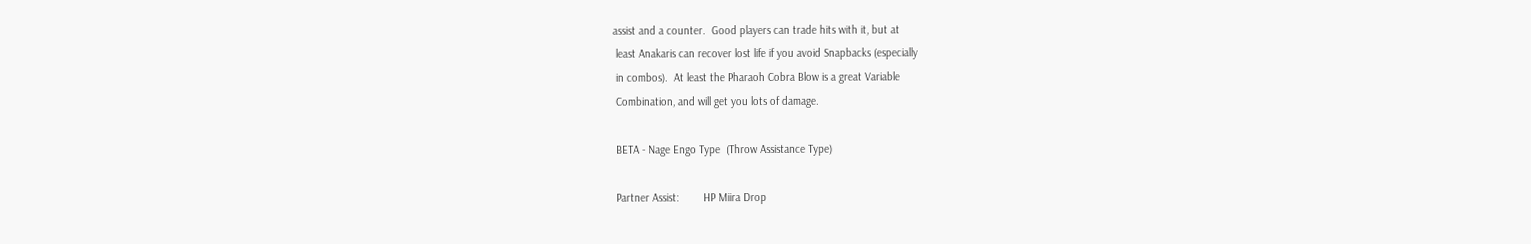assist and a counter.  Good players can trade hits with it, but at
 least Anakaris can recover lost life if you avoid Snapbacks (especially
 in combos).  At least the Pharaoh Cobra Blow is a great Variable
 Combination, and will get you lots of damage.

 BETA - Nage Engo Type  (Throw Assistance Type)

 Partner Assist:        HP Miira Drop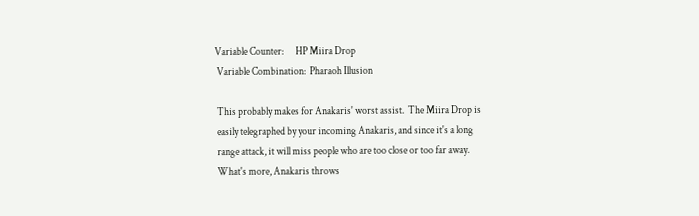Variable Counter:      HP Miira Drop
 Variable Combination:  Pharaoh Illusion

 This probably makes for Anakaris' worst assist.  The Miira Drop is
 easily telegraphed by your incoming Anakaris, and since it's a long
 range attack, it will miss people who are too close or too far away.
 What's more, Anakaris throws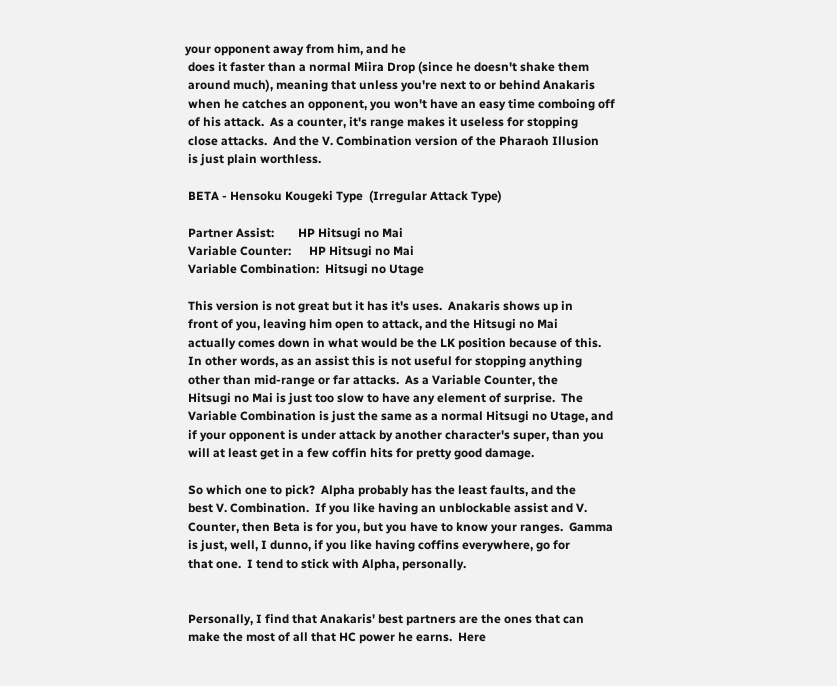your opponent away from him, and he
 does it faster than a normal Miira Drop (since he doesn't shake them
 around much), meaning that unless you're next to or behind Anakaris
 when he catches an opponent, you won't have an easy time comboing off
 of his attack.  As a counter, it's range makes it useless for stopping
 close attacks.  And the V. Combination version of the Pharaoh Illusion
 is just plain worthless.

 BETA - Hensoku Kougeki Type  (Irregular Attack Type)

 Partner Assist:        HP Hitsugi no Mai
 Variable Counter:      HP Hitsugi no Mai
 Variable Combination:  Hitsugi no Utage

 This version is not great but it has it's uses.  Anakaris shows up in
 front of you, leaving him open to attack, and the Hitsugi no Mai
 actually comes down in what would be the LK position because of this.
 In other words, as an assist this is not useful for stopping anything
 other than mid-range or far attacks.  As a Variable Counter, the
 Hitsugi no Mai is just too slow to have any element of surprise.  The
 Variable Combination is just the same as a normal Hitsugi no Utage, and
 if your opponent is under attack by another character's super, than you
 will at least get in a few coffin hits for pretty good damage.

 So which one to pick?  Alpha probably has the least faults, and the
 best V. Combination.  If you like having an unblockable assist and V.
 Counter, then Beta is for you, but you have to know your ranges.  Gamma
 is just, well, I dunno, if you like having coffins everywhere, go for
 that one.  I tend to stick with Alpha, personally.


 Personally, I find that Anakaris' best partners are the ones that can
 make the most of all that HC power he earns.  Here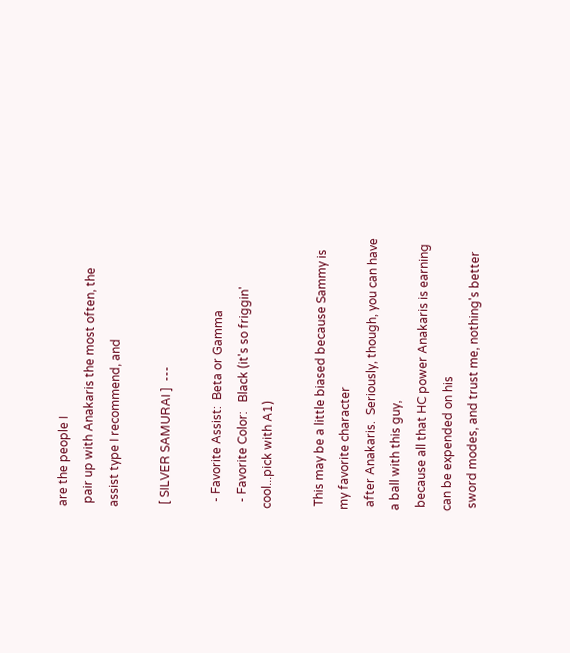are the people I
 pair up with Anakaris the most often, the assist type I recommend, and

 [ SILVER SAMURAI ]  ---

  - Favorite Assist:  Beta or Gamma
  - Favorite Color:   Black (it's so friggin' cool...pick with A1)

 This may be a little biased because Sammy is my favorite character
 after Anakaris.  Seriously, though, you can have a ball with this guy,
 because all that HC power Anakaris is earning can be expended on his
 sword modes, and trust me, nothing's better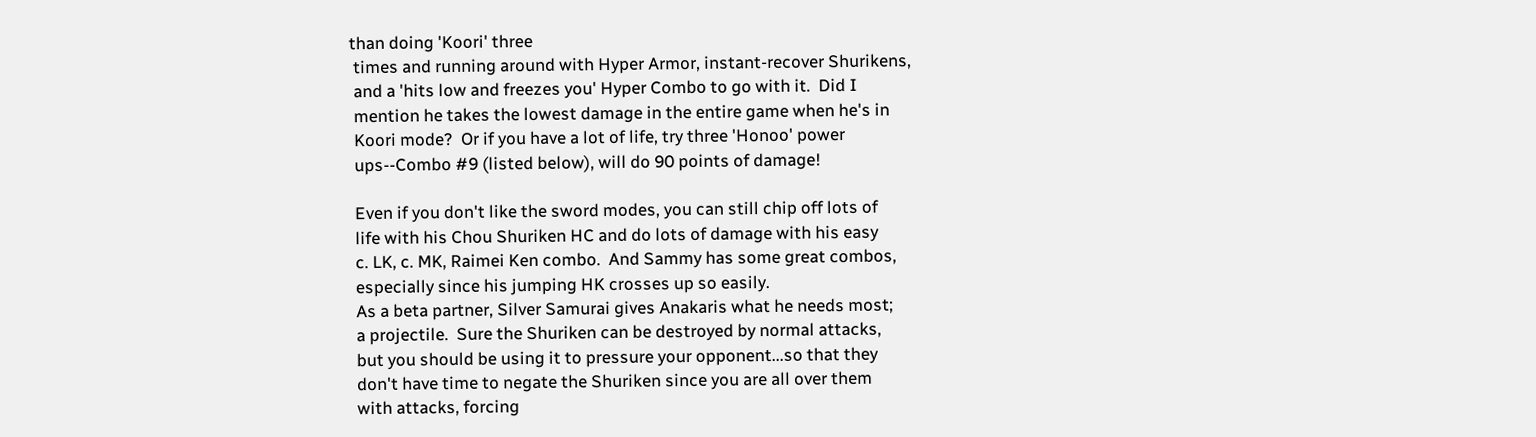than doing 'Koori' three
 times and running around with Hyper Armor, instant-recover Shurikens,
 and a 'hits low and freezes you' Hyper Combo to go with it.  Did I
 mention he takes the lowest damage in the entire game when he's in
 Koori mode?  Or if you have a lot of life, try three 'Honoo' power
 ups--Combo #9 (listed below), will do 90 points of damage!

 Even if you don't like the sword modes, you can still chip off lots of
 life with his Chou Shuriken HC and do lots of damage with his easy
 c. LK, c. MK, Raimei Ken combo.  And Sammy has some great combos,
 especially since his jumping HK crosses up so easily.
 As a beta partner, Silver Samurai gives Anakaris what he needs most;
 a projectile.  Sure the Shuriken can be destroyed by normal attacks,
 but you should be using it to pressure your opponent...so that they
 don't have time to negate the Shuriken since you are all over them
 with attacks, forcing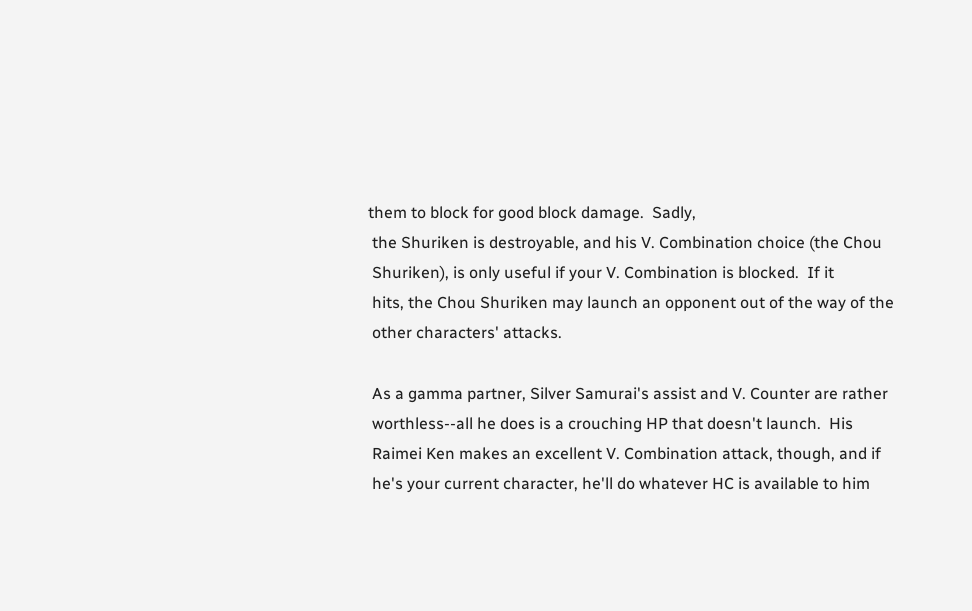them to block for good block damage.  Sadly,
 the Shuriken is destroyable, and his V. Combination choice (the Chou
 Shuriken), is only useful if your V. Combination is blocked.  If it
 hits, the Chou Shuriken may launch an opponent out of the way of the
 other characters' attacks.

 As a gamma partner, Silver Samurai's assist and V. Counter are rather
 worthless--all he does is a crouching HP that doesn't launch.  His
 Raimei Ken makes an excellent V. Combination attack, though, and if
 he's your current character, he'll do whatever HC is available to him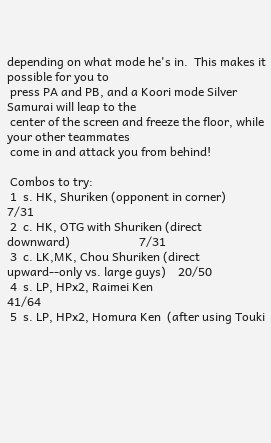depending on what mode he's in.  This makes it possible for you to
 press PA and PB, and a Koori mode Silver Samurai will leap to the
 center of the screen and freeze the floor, while your other teammates
 come in and attack you from behind!

 Combos to try:
 1  s. HK, Shuriken (opponent in corner)                             7/31
 2  c. HK, OTG with Shuriken (direct downward)                       7/31
 3  c. LK,MK, Chou Shuriken (direct upward--only vs. large guys)    20/50
 4  s. LP, HPx2, Raimei Ken                                         41/64
 5  s. LP, HPx2, Homura Ken  (after using Touki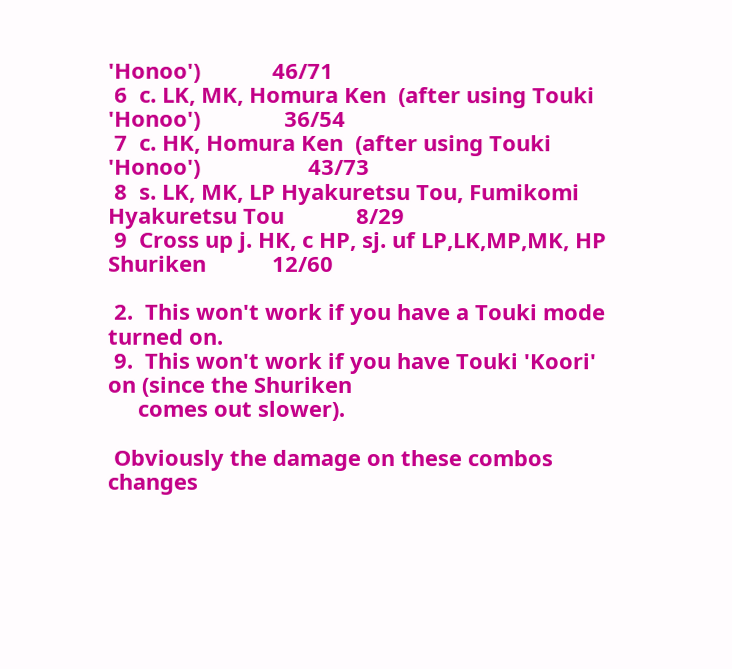'Honoo')            46/71
 6  c. LK, MK, Homura Ken  (after using Touki 'Honoo')              36/54
 7  c. HK, Homura Ken  (after using Touki 'Honoo')                  43/73
 8  s. LK, MK, LP Hyakuretsu Tou, Fumikomi Hyakuretsu Tou            8/29
 9  Cross up j. HK, c HP, sj. uf LP,LK,MP,MK, HP Shuriken           12/60

 2.  This won't work if you have a Touki mode turned on.
 9.  This won't work if you have Touki 'Koori' on (since the Shuriken
     comes out slower).

 Obviously the damage on these combos changes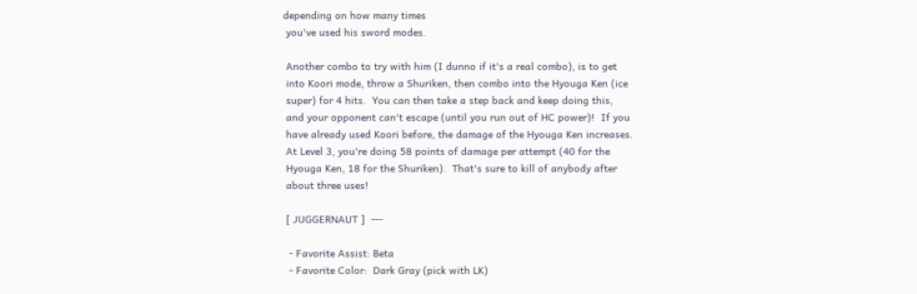depending on how many times
 you've used his sword modes.

 Another combo to try with him (I dunno if it's a real combo), is to get
 into Koori mode, throw a Shuriken, then combo into the Hyouga Ken (ice
 super) for 4 hits.  You can then take a step back and keep doing this,
 and your opponent can't escape (until you run out of HC power)!  If you
 have already used Koori before, the damage of the Hyouga Ken increases.
 At Level 3, you're doing 58 points of damage per attempt (40 for the
 Hyouga Ken, 18 for the Shuriken).  That's sure to kill of anybody after
 about three uses!

 [ JUGGERNAUT ]  ---

  - Favorite Assist: Beta
  - Favorite Color:  Dark Gray (pick with LK)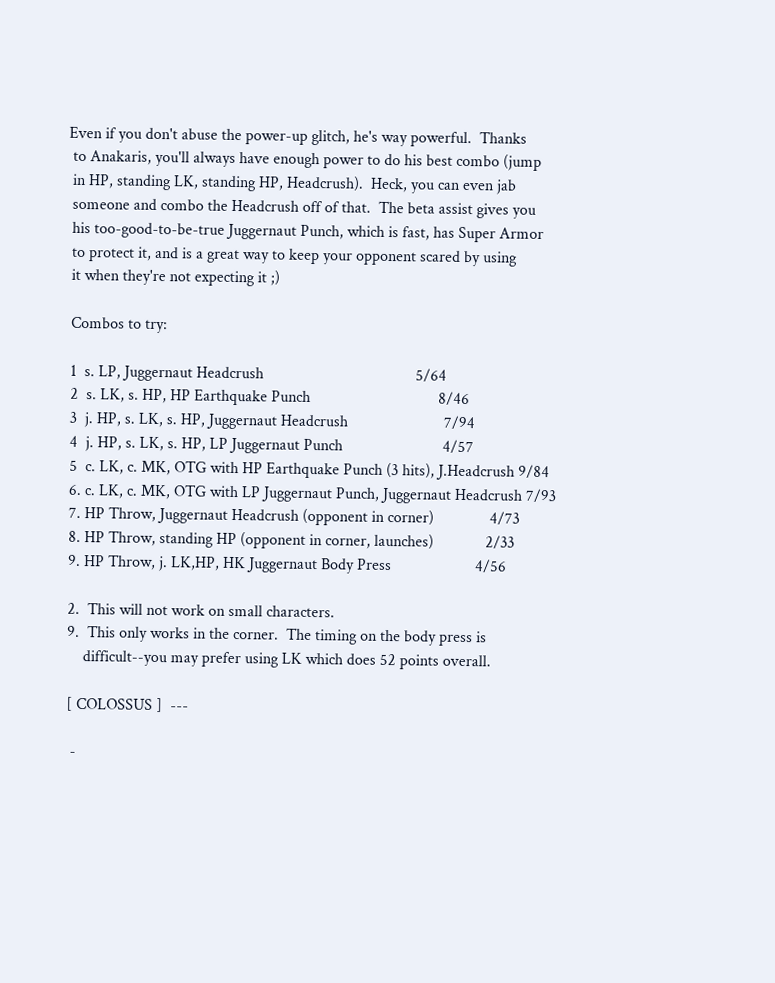Even if you don't abuse the power-up glitch, he's way powerful.  Thanks
 to Anakaris, you'll always have enough power to do his best combo (jump
 in HP, standing LK, standing HP, Headcrush).  Heck, you can even jab
 someone and combo the Headcrush off of that.  The beta assist gives you
 his too-good-to-be-true Juggernaut Punch, which is fast, has Super Armor
 to protect it, and is a great way to keep your opponent scared by using
 it when they're not expecting it ;)

 Combos to try:

 1  s. LP, Juggernaut Headcrush                                      5/64
 2  s. LK, s. HP, HP Earthquake Punch                                8/46
 3  j. HP, s. LK, s. HP, Juggernaut Headcrush                        7/94
 4  j. HP, s. LK, s. HP, LP Juggernaut Punch                         4/57
 5  c. LK, c. MK, OTG with HP Earthquake Punch (3 hits), J.Headcrush 9/84
 6. c. LK, c. MK, OTG with LP Juggernaut Punch, Juggernaut Headcrush 7/93
 7. HP Throw, Juggernaut Headcrush (opponent in corner)              4/73
 8. HP Throw, standing HP (opponent in corner, launches)             2/33
 9. HP Throw, j. LK,HP, HK Juggernaut Body Press                     4/56

 2.  This will not work on small characters.
 9.  This only works in the corner.  The timing on the body press is
     difficult--you may prefer using LK which does 52 points overall.

 [ COLOSSUS ]  ---

  -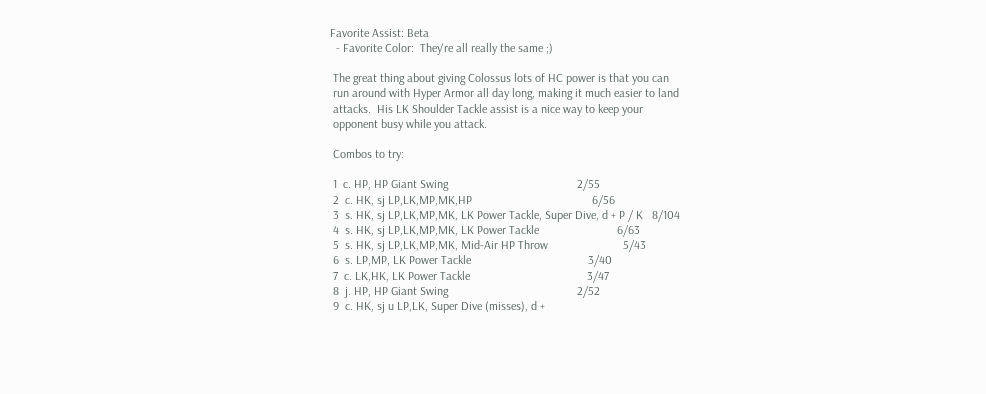Favorite Assist: Beta
  - Favorite Color:  They're all really the same ;)

 The great thing about giving Colossus lots of HC power is that you can
 run around with Hyper Armor all day long, making it much easier to land
 attacks.  His LK Shoulder Tackle assist is a nice way to keep your
 opponent busy while you attack.

 Combos to try:

 1  c. HP, HP Giant Swing                                           2/55
 2  c. HK, sj LP,LK,MP,MK,HP                                        6/56
 3  s. HK, sj LP,LK,MP,MK, LK Power Tackle, Super Dive, d + P / K   8/104
 4  s. HK, sj LP,LK,MP,MK, LK Power Tackle                          6/63
 5  s. HK, sj LP,LK,MP,MK, Mid-Air HP Throw                         5/43
 6  s. LP,MP, LK Power Tackle                                       3/40
 7  c. LK,HK, LK Power Tackle                                       3/47
 8  j. HP, HP Giant Swing                                           2/52
 9  c. HK, sj u LP,LK, Super Dive (misses), d +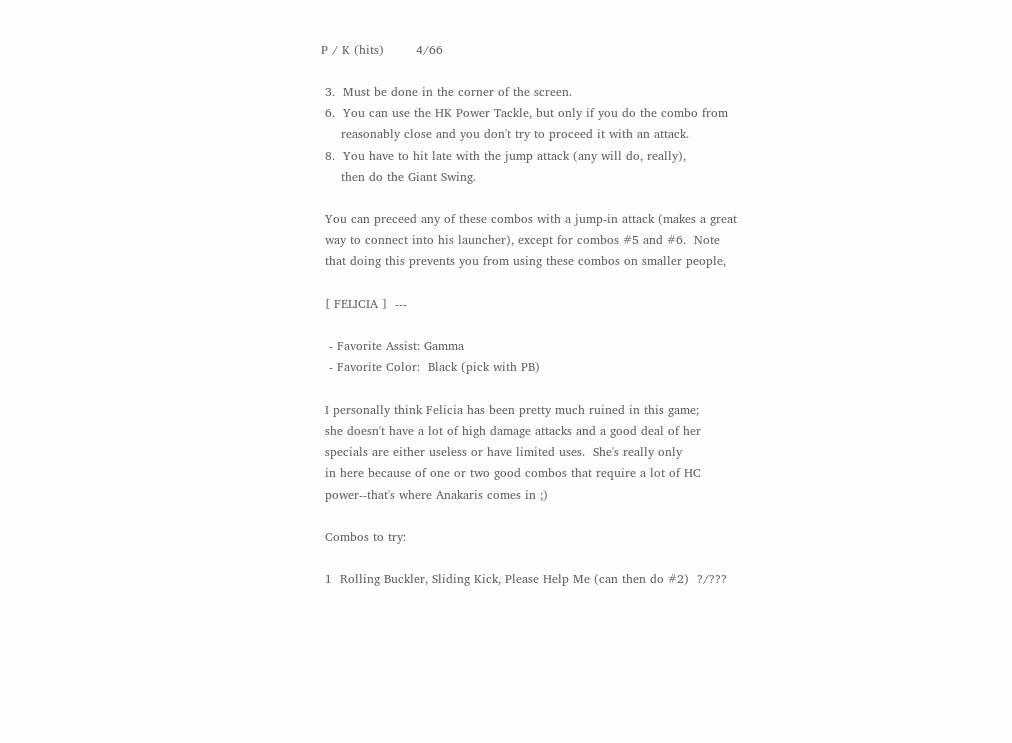P / K (hits)        4/66

 3.  Must be done in the corner of the screen.
 6.  You can use the HK Power Tackle, but only if you do the combo from
     reasonably close and you don't try to proceed it with an attack.
 8.  You have to hit late with the jump attack (any will do, really),
     then do the Giant Swing.

 You can preceed any of these combos with a jump-in attack (makes a great
 way to connect into his launcher), except for combos #5 and #6.  Note
 that doing this prevents you from using these combos on smaller people,

 [ FELICIA ]  ---

  - Favorite Assist: Gamma
  - Favorite Color:  Black (pick with PB)

 I personally think Felicia has been pretty much ruined in this game;
 she doesn't have a lot of high damage attacks and a good deal of her
 specials are either useless or have limited uses.  She's really only
 in here because of one or two good combos that require a lot of HC
 power--that's where Anakaris comes in ;)

 Combos to try:

 1  Rolling Buckler, Sliding Kick, Please Help Me (can then do #2)  ?/???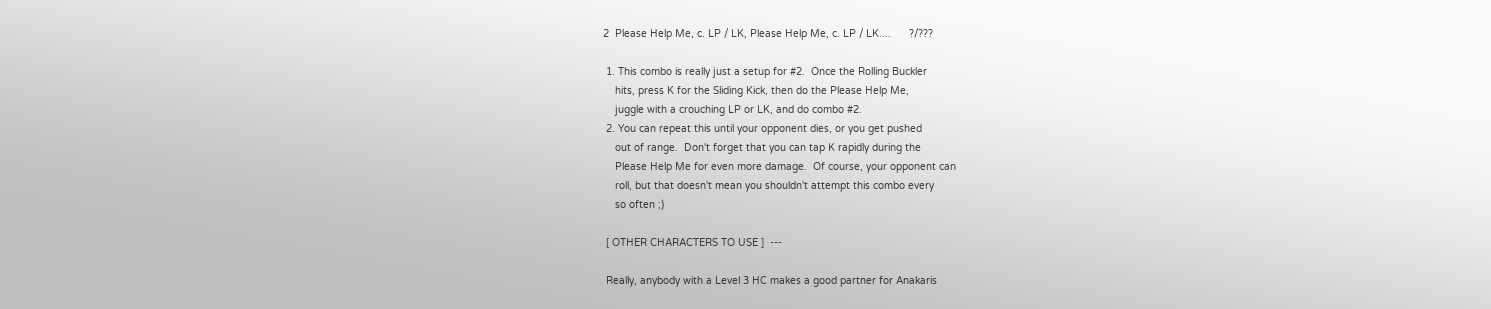2  Please Help Me, c. LP / LK, Please Help Me, c. LP / LK....      ?/???

 1. This combo is really just a setup for #2.  Once the Rolling Buckler
    hits, press K for the Sliding Kick, then do the Please Help Me,
    juggle with a crouching LP or LK, and do combo #2.
 2. You can repeat this until your opponent dies, or you get pushed
    out of range.  Don't forget that you can tap K rapidly during the
    Please Help Me for even more damage.  Of course, your opponent can
    roll, but that doesn't mean you shouldn't attempt this combo every
    so often ;)

 [ OTHER CHARACTERS TO USE ]  ---

 Really, anybody with a Level 3 HC makes a good partner for Anakaris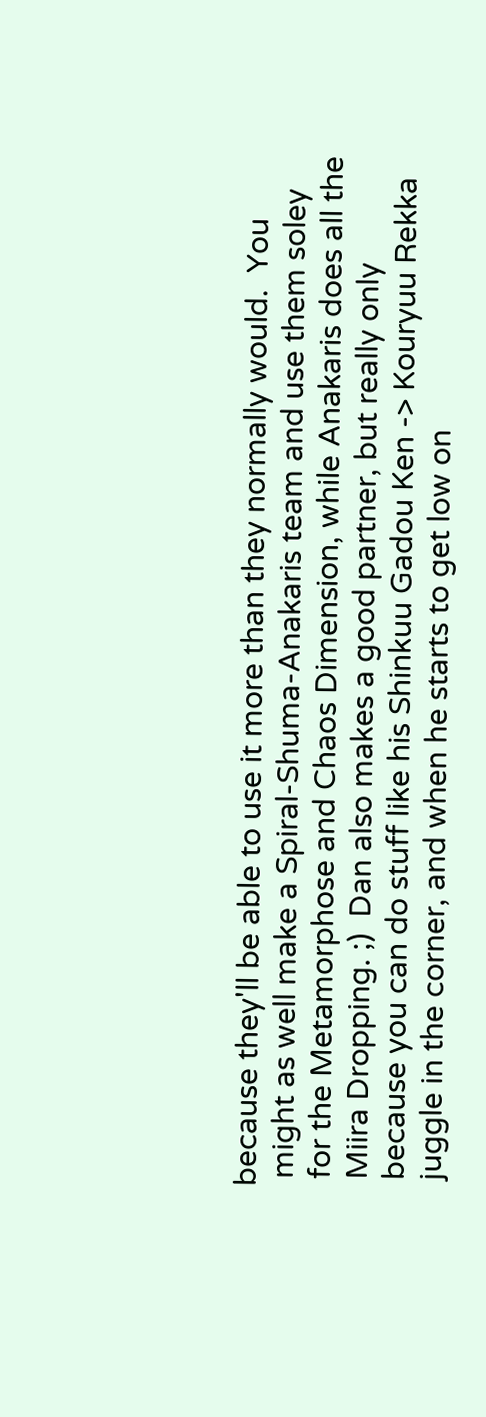because they'll be able to use it more than they normally would.  You
 might as well make a Spiral-Shuma-Anakaris team and use them soley
 for the Metamorphose and Chaos Dimension, while Anakaris does all the
 Miira Dropping. ;)  Dan also makes a good partner, but really only
 because you can do stuff like his Shinkuu Gadou Ken -> Kouryuu Rekka
 juggle in the corner, and when he starts to get low on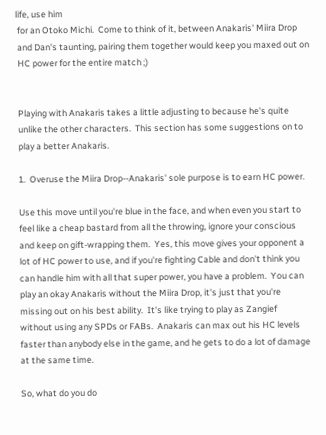life, use him
 for an Otoko Michi.  Come to think of it, between Anakaris' Miira Drop
 and Dan's taunting, pairing them together would keep you maxed out on
 HC power for the entire match ;)


 Playing with Anakaris takes a little adjusting to because he's quite
 unlike the other characters.  This section has some suggestions on to
 play a better Anakaris.

 1.  Overuse the Miira Drop--Anakaris' sole purpose is to earn HC power.

 Use this move until you're blue in the face, and when even you start to
 feel like a cheap bastard from all the throwing, ignore your conscious
 and keep on gift-wrapping them.  Yes, this move gives your opponent a
 lot of HC power to use, and if you're fighting Cable and don't think you
 can handle him with all that super power, you have a problem.  You can
 play an okay Anakaris without the Miira Drop, it's just that you're
 missing out on his best ability.  It's like trying to play as Zangief
 without using any SPDs or FABs.  Anakaris can max out his HC levels
 faster than anybody else in the game, and he gets to do a lot of damage
 at the same time.

 So, what do you do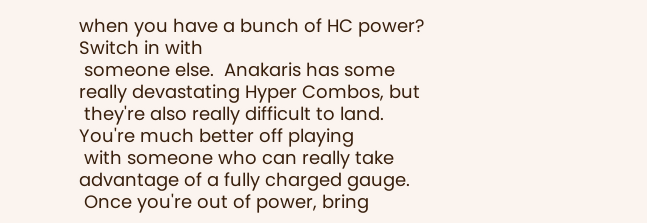when you have a bunch of HC power?  Switch in with
 someone else.  Anakaris has some really devastating Hyper Combos, but
 they're also really difficult to land.  You're much better off playing
 with someone who can really take advantage of a fully charged gauge.
 Once you're out of power, bring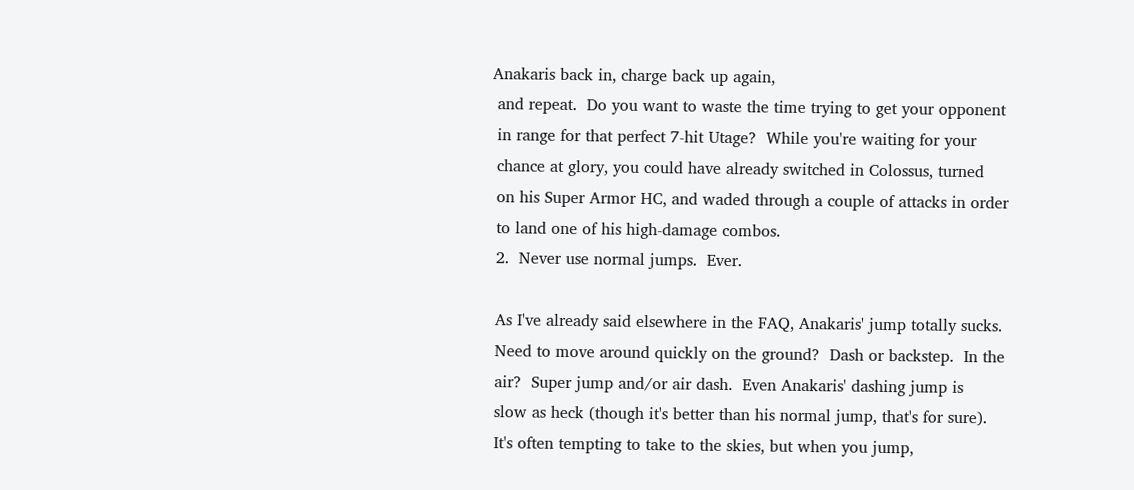Anakaris back in, charge back up again,
 and repeat.  Do you want to waste the time trying to get your opponent
 in range for that perfect 7-hit Utage?  While you're waiting for your
 chance at glory, you could have already switched in Colossus, turned
 on his Super Armor HC, and waded through a couple of attacks in order
 to land one of his high-damage combos.
 2.  Never use normal jumps.  Ever.

 As I've already said elsewhere in the FAQ, Anakaris' jump totally sucks.
 Need to move around quickly on the ground?  Dash or backstep.  In the
 air?  Super jump and/or air dash.  Even Anakaris' dashing jump is
 slow as heck (though it's better than his normal jump, that's for sure).
 It's often tempting to take to the skies, but when you jump,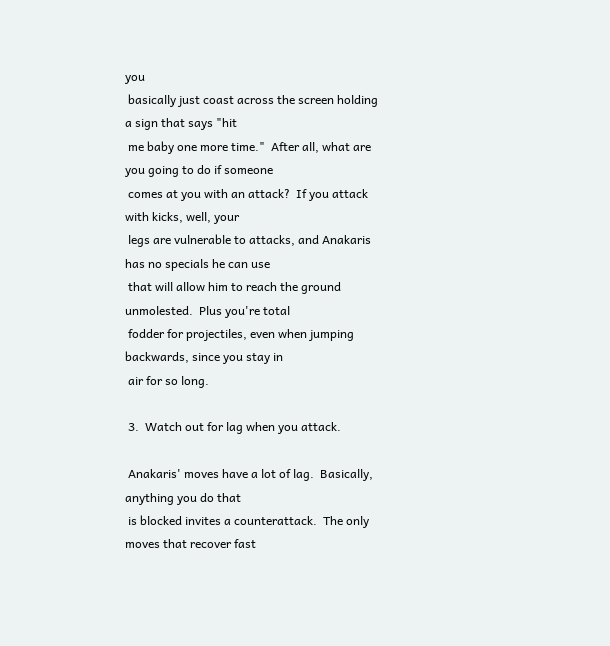you
 basically just coast across the screen holding a sign that says "hit
 me baby one more time."  After all, what are you going to do if someone
 comes at you with an attack?  If you attack with kicks, well, your
 legs are vulnerable to attacks, and Anakaris has no specials he can use
 that will allow him to reach the ground unmolested.  Plus you're total
 fodder for projectiles, even when jumping backwards, since you stay in
 air for so long.

 3.  Watch out for lag when you attack.

 Anakaris' moves have a lot of lag.  Basically, anything you do that
 is blocked invites a counterattack.  The only moves that recover fast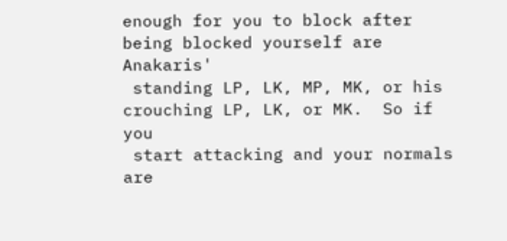enough for you to block after being blocked yourself are Anakaris'
 standing LP, LK, MP, MK, or his crouching LP, LK, or MK.  So if you
 start attacking and your normals are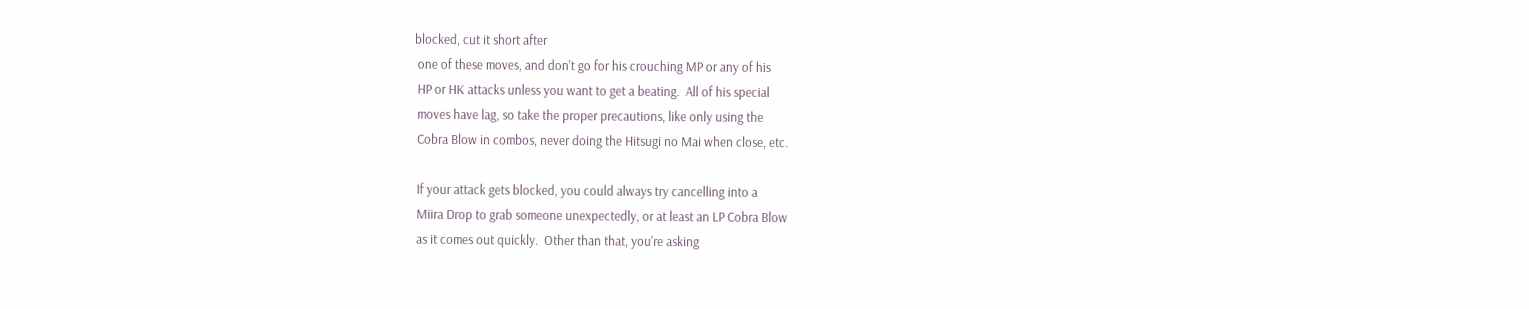blocked, cut it short after
 one of these moves, and don't go for his crouching MP or any of his
 HP or HK attacks unless you want to get a beating.  All of his special
 moves have lag, so take the proper precautions, like only using the
 Cobra Blow in combos, never doing the Hitsugi no Mai when close, etc.

 If your attack gets blocked, you could always try cancelling into a
 Miira Drop to grab someone unexpectedly, or at least an LP Cobra Blow
 as it comes out quickly.  Other than that, you're asking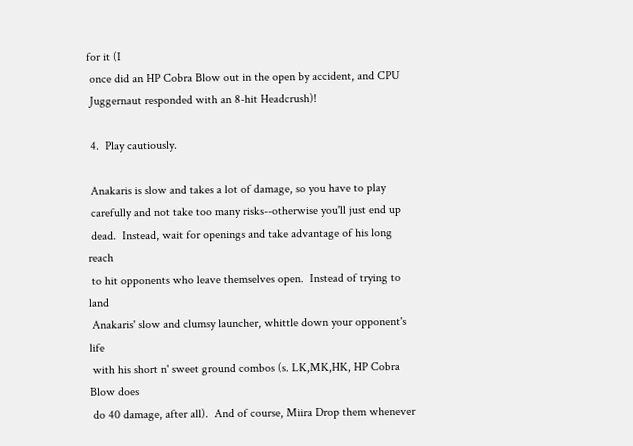for it (I
 once did an HP Cobra Blow out in the open by accident, and CPU
 Juggernaut responded with an 8-hit Headcrush)!

 4.  Play cautiously.

 Anakaris is slow and takes a lot of damage, so you have to play
 carefully and not take too many risks--otherwise you'll just end up
 dead.  Instead, wait for openings and take advantage of his long reach
 to hit opponents who leave themselves open.  Instead of trying to land
 Anakaris' slow and clumsy launcher, whittle down your opponent's life
 with his short n' sweet ground combos (s. LK,MK,HK, HP Cobra Blow does
 do 40 damage, after all).  And of course, Miira Drop them whenever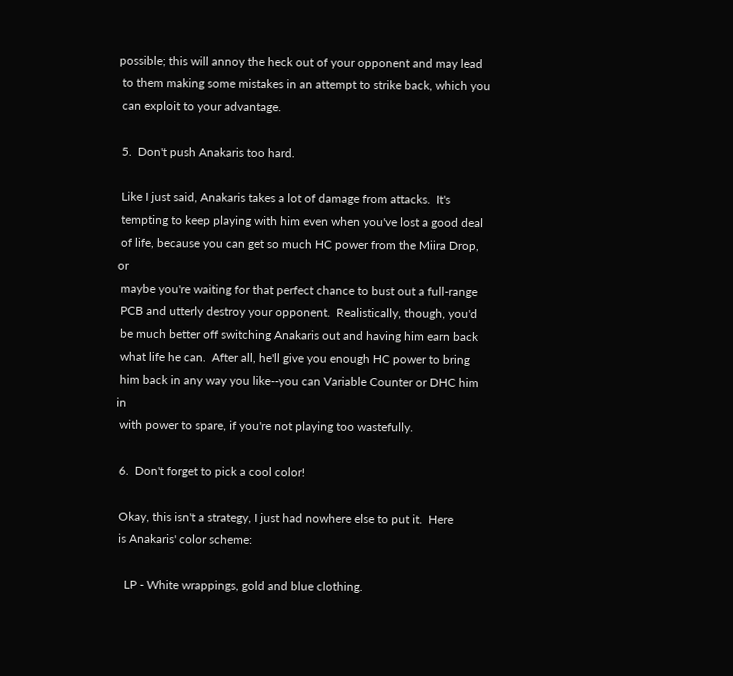possible; this will annoy the heck out of your opponent and may lead
 to them making some mistakes in an attempt to strike back, which you
 can exploit to your advantage.

 5.  Don't push Anakaris too hard.

 Like I just said, Anakaris takes a lot of damage from attacks.  It's
 tempting to keep playing with him even when you've lost a good deal
 of life, because you can get so much HC power from the Miira Drop, or
 maybe you're waiting for that perfect chance to bust out a full-range
 PCB and utterly destroy your opponent.  Realistically, though, you'd
 be much better off switching Anakaris out and having him earn back
 what life he can.  After all, he'll give you enough HC power to bring
 him back in any way you like--you can Variable Counter or DHC him in
 with power to spare, if you're not playing too wastefully.

 6.  Don't forget to pick a cool color!

 Okay, this isn't a strategy, I just had nowhere else to put it.  Here
 is Anakaris' color scheme:

   LP - White wrappings, gold and blue clothing.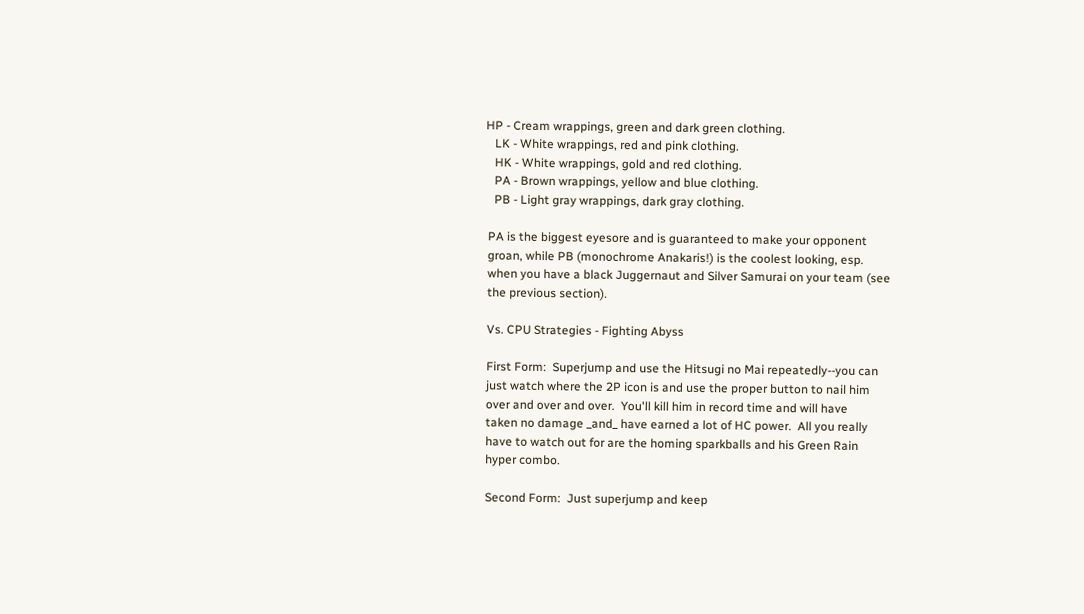HP - Cream wrappings, green and dark green clothing.
   LK - White wrappings, red and pink clothing.
   HK - White wrappings, gold and red clothing.
   PA - Brown wrappings, yellow and blue clothing.
   PB - Light gray wrappings, dark gray clothing.

 PA is the biggest eyesore and is guaranteed to make your opponent
 groan, while PB (monochrome Anakaris!) is the coolest looking, esp.
 when you have a black Juggernaut and Silver Samurai on your team (see
 the previous section).

 Vs. CPU Strategies - Fighting Abyss

 First Form:  Superjump and use the Hitsugi no Mai repeatedly--you can
 just watch where the 2P icon is and use the proper button to nail him
 over and over and over.  You'll kill him in record time and will have
 taken no damage _and_ have earned a lot of HC power.  All you really
 have to watch out for are the homing sparkballs and his Green Rain
 hyper combo.

 Second Form:  Just superjump and keep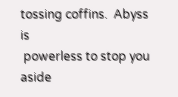tossing coffins.  Abyss is
 powerless to stop you aside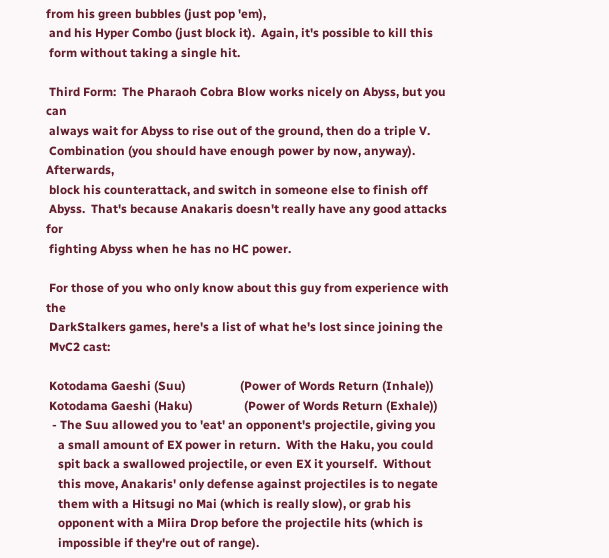from his green bubbles (just pop 'em),
 and his Hyper Combo (just block it).  Again, it's possible to kill this
 form without taking a single hit.

 Third Form:  The Pharaoh Cobra Blow works nicely on Abyss, but you can
 always wait for Abyss to rise out of the ground, then do a triple V.
 Combination (you should have enough power by now, anyway).  Afterwards,
 block his counterattack, and switch in someone else to finish off
 Abyss.  That's because Anakaris doesn't really have any good attacks for
 fighting Abyss when he has no HC power.

 For those of you who only know about this guy from experience with the
 DarkStalkers games, here's a list of what he's lost since joining the
 MvC2 cast:

 Kotodama Gaeshi (Suu)                  (Power of Words Return (Inhale))
 Kotodama Gaeshi (Haku)                 (Power of Words Return (Exhale))
  - The Suu allowed you to 'eat' an opponent's projectile, giving you
    a small amount of EX power in return.  With the Haku, you could
    spit back a swallowed projectile, or even EX it yourself.  Without
    this move, Anakaris' only defense against projectiles is to negate
    them with a Hitsugi no Mai (which is really slow), or grab his
    opponent with a Miira Drop before the projectile hits (which is
    impossible if they're out of range).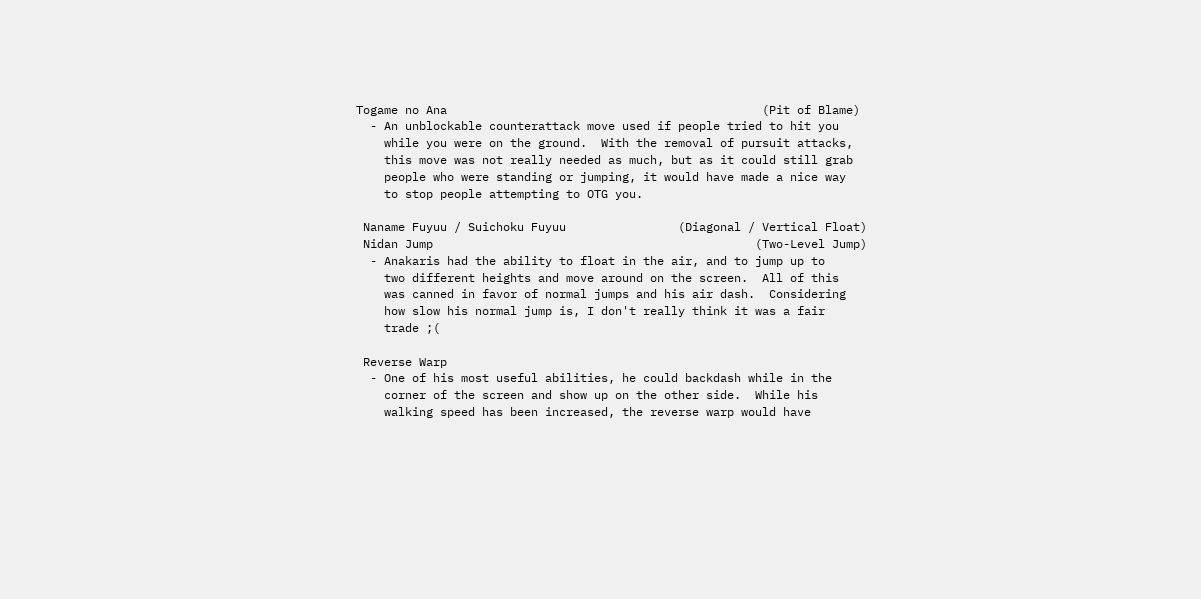Togame no Ana                                             (Pit of Blame)
  - An unblockable counterattack move used if people tried to hit you
    while you were on the ground.  With the removal of pursuit attacks,
    this move was not really needed as much, but as it could still grab
    people who were standing or jumping, it would have made a nice way
    to stop people attempting to OTG you.

 Naname Fuyuu / Suichoku Fuyuu                (Diagonal / Vertical Float)
 Nidan Jump                                              (Two-Level Jump)
  - Anakaris had the ability to float in the air, and to jump up to
    two different heights and move around on the screen.  All of this
    was canned in favor of normal jumps and his air dash.  Considering
    how slow his normal jump is, I don't really think it was a fair
    trade ;(

 Reverse Warp
  - One of his most useful abilities, he could backdash while in the
    corner of the screen and show up on the other side.  While his
    walking speed has been increased, the reverse warp would have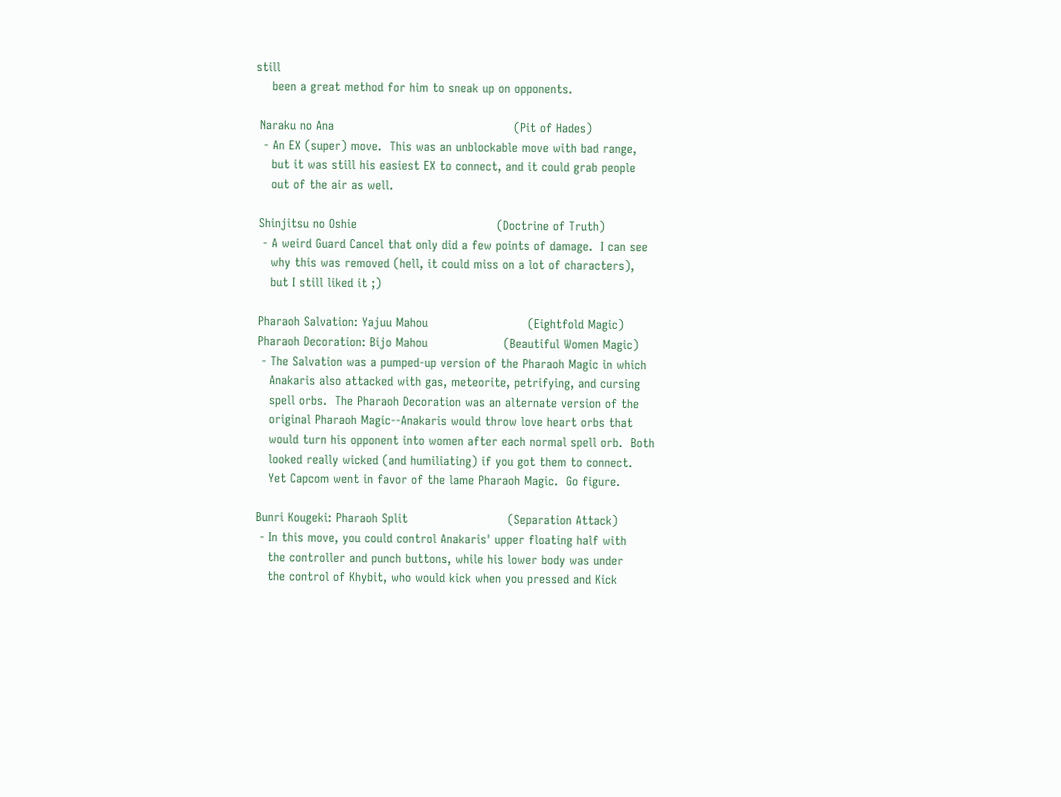still
    been a great method for him to sneak up on opponents.

 Naraku no Ana                                             (Pit of Hades)
  - An EX (super) move.  This was an unblockable move with bad range,
    but it was still his easiest EX to connect, and it could grab people
    out of the air as well.

 Shinjitsu no Oshie                                   (Doctrine of Truth)
  - A weird Guard Cancel that only did a few points of damage.  I can see
    why this was removed (hell, it could miss on a lot of characters),
    but I still liked it ;)

 Pharaoh Salvation: Yajuu Mahou                         (Eightfold Magic)
 Pharaoh Decoration: Bijo Mahou                   (Beautiful Women Magic)
  - The Salvation was a pumped-up version of the Pharaoh Magic in which
    Anakaris also attacked with gas, meteorite, petrifying, and cursing
    spell orbs.  The Pharaoh Decoration was an alternate version of the
    original Pharaoh Magic--Anakaris would throw love heart orbs that
    would turn his opponent into women after each normal spell orb.  Both
    looked really wicked (and humiliating) if you got them to connect.
    Yet Capcom went in favor of the lame Pharaoh Magic.  Go figure.

 Bunri Kougeki: Pharaoh Split                         (Separation Attack)
  - In this move, you could control Anakaris' upper floating half with
    the controller and punch buttons, while his lower body was under
    the control of Khybit, who would kick when you pressed and Kick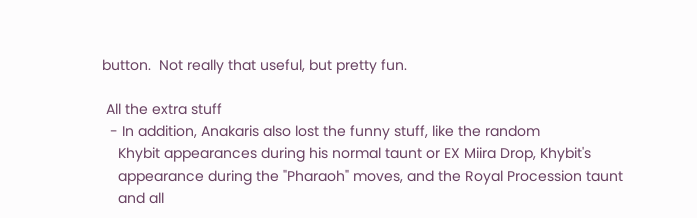button.  Not really that useful, but pretty fun.

 All the extra stuff
  - In addition, Anakaris also lost the funny stuff, like the random
    Khybit appearances during his normal taunt or EX Miira Drop, Khybit's
    appearance during the "Pharaoh" moves, and the Royal Procession taunt
    and all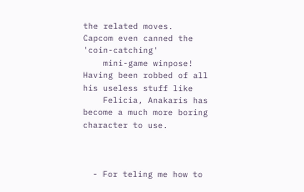the related moves.  Capcom even canned the 'coin-catching'
    mini-game winpose!  Having been robbed of all his useless stuff like
    Felicia, Anakaris has become a much more boring character to use.



  - For teling me how to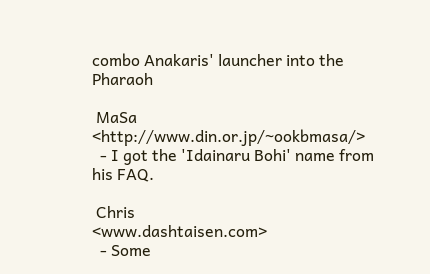combo Anakaris' launcher into the Pharaoh

 MaSa                                   <http://www.din.or.jp/~ookbmasa/>
  - I got the 'Idainaru Bohi' name from his FAQ.

 Chris                                               <www.dashtaisen.com>
  - Some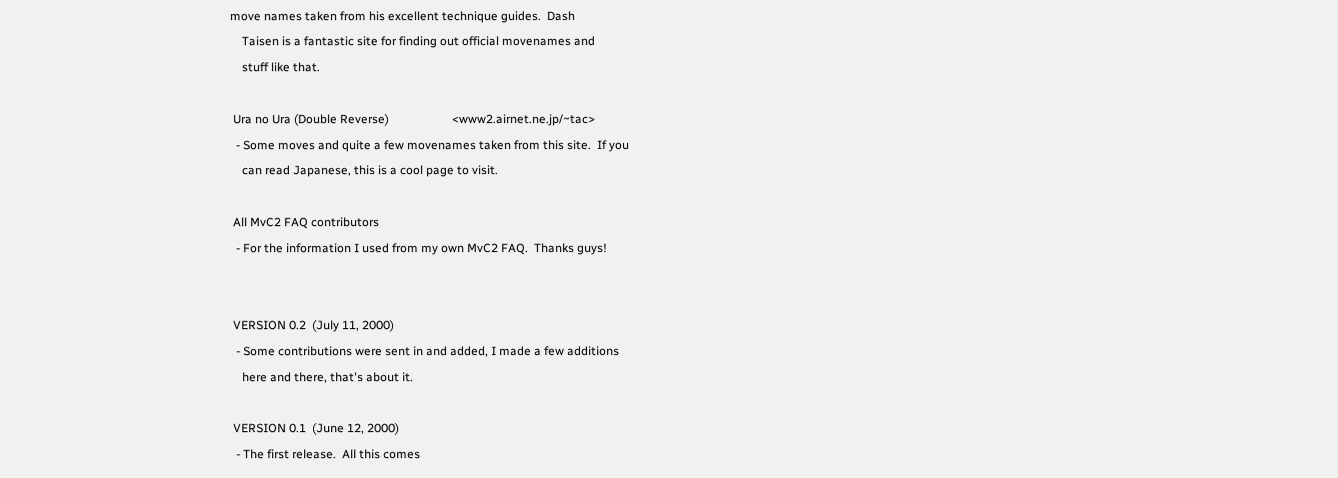move names taken from his excellent technique guides.  Dash
    Taisen is a fantastic site for finding out official movenames and
    stuff like that.

 Ura no Ura (Double Reverse)                     <www2.airnet.ne.jp/~tac>
  - Some moves and quite a few movenames taken from this site.  If you
    can read Japanese, this is a cool page to visit.

 All MvC2 FAQ contributors
  - For the information I used from my own MvC2 FAQ.  Thanks guys!


 VERSION 0.2  (July 11, 2000)
  - Some contributions were sent in and added, I made a few additions
    here and there, that's about it.

 VERSION 0.1  (June 12, 2000)
  - The first release.  All this comes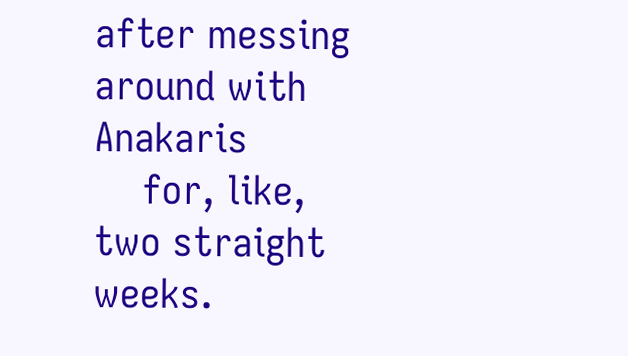after messing around with Anakaris
    for, like, two straight weeks.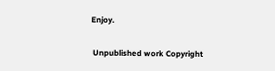Enjoy.

 Unpublished work Copyright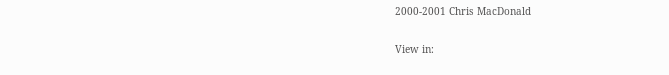2000-2001 Chris MacDonald

View in: